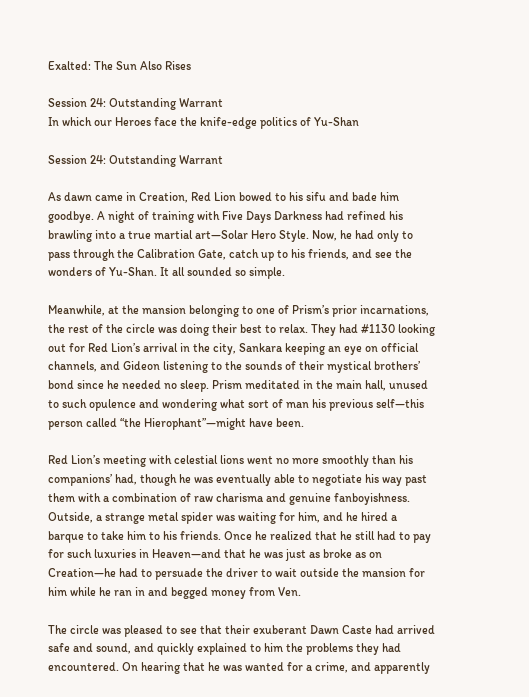Exalted: The Sun Also Rises

Session 24: Outstanding Warrant
In which our Heroes face the knife-edge politics of Yu-Shan

Session 24: Outstanding Warrant

As dawn came in Creation, Red Lion bowed to his sifu and bade him goodbye. A night of training with Five Days Darkness had refined his brawling into a true martial art—Solar Hero Style. Now, he had only to pass through the Calibration Gate, catch up to his friends, and see the wonders of Yu-Shan. It all sounded so simple.

Meanwhile, at the mansion belonging to one of Prism’s prior incarnations, the rest of the circle was doing their best to relax. They had #1130 looking out for Red Lion’s arrival in the city, Sankara keeping an eye on official channels, and Gideon listening to the sounds of their mystical brothers’ bond since he needed no sleep. Prism meditated in the main hall, unused to such opulence and wondering what sort of man his previous self—this person called “the Hierophant”—might have been.

Red Lion’s meeting with celestial lions went no more smoothly than his companions’ had, though he was eventually able to negotiate his way past them with a combination of raw charisma and genuine fanboyishness. Outside, a strange metal spider was waiting for him, and he hired a barque to take him to his friends. Once he realized that he still had to pay for such luxuries in Heaven—and that he was just as broke as on Creation—he had to persuade the driver to wait outside the mansion for him while he ran in and begged money from Ven.

The circle was pleased to see that their exuberant Dawn Caste had arrived safe and sound, and quickly explained to him the problems they had encountered. On hearing that he was wanted for a crime, and apparently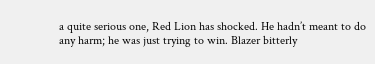a quite serious one, Red Lion has shocked. He hadn’t meant to do any harm; he was just trying to win. Blazer bitterly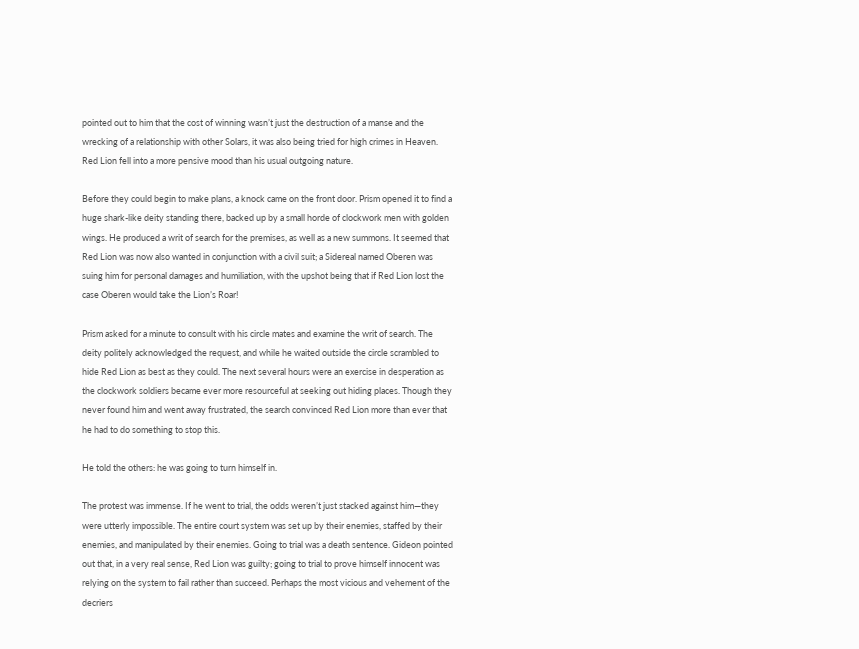pointed out to him that the cost of winning wasn’t just the destruction of a manse and the wrecking of a relationship with other Solars, it was also being tried for high crimes in Heaven. Red Lion fell into a more pensive mood than his usual outgoing nature.

Before they could begin to make plans, a knock came on the front door. Prism opened it to find a huge shark-like deity standing there, backed up by a small horde of clockwork men with golden wings. He produced a writ of search for the premises, as well as a new summons. It seemed that Red Lion was now also wanted in conjunction with a civil suit; a Sidereal named Oberen was suing him for personal damages and humiliation, with the upshot being that if Red Lion lost the case Oberen would take the Lion’s Roar!

Prism asked for a minute to consult with his circle mates and examine the writ of search. The deity politely acknowledged the request, and while he waited outside the circle scrambled to hide Red Lion as best as they could. The next several hours were an exercise in desperation as the clockwork soldiers became ever more resourceful at seeking out hiding places. Though they never found him and went away frustrated, the search convinced Red Lion more than ever that he had to do something to stop this.

He told the others: he was going to turn himself in.

The protest was immense. If he went to trial, the odds weren’t just stacked against him—they were utterly impossible. The entire court system was set up by their enemies, staffed by their enemies, and manipulated by their enemies. Going to trial was a death sentence. Gideon pointed out that, in a very real sense, Red Lion was guilty; going to trial to prove himself innocent was relying on the system to fail rather than succeed. Perhaps the most vicious and vehement of the decriers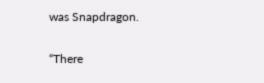was Snapdragon.

“There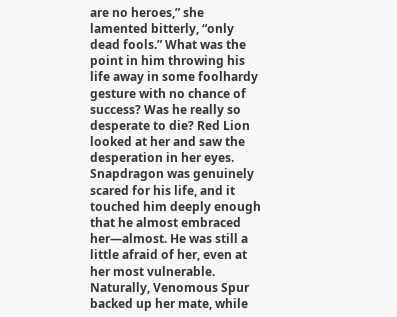are no heroes,” she lamented bitterly, “only dead fools.” What was the point in him throwing his life away in some foolhardy gesture with no chance of success? Was he really so desperate to die? Red Lion looked at her and saw the desperation in her eyes. Snapdragon was genuinely scared for his life, and it touched him deeply enough that he almost embraced her—almost. He was still a little afraid of her, even at her most vulnerable. Naturally, Venomous Spur backed up her mate, while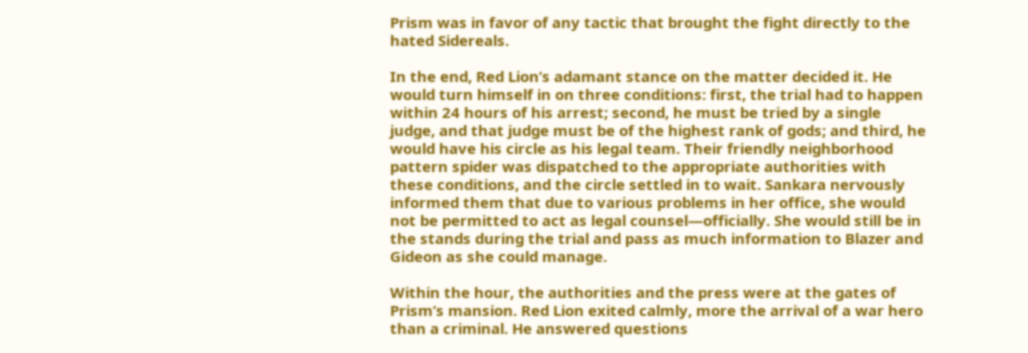Prism was in favor of any tactic that brought the fight directly to the hated Sidereals.

In the end, Red Lion’s adamant stance on the matter decided it. He would turn himself in on three conditions: first, the trial had to happen within 24 hours of his arrest; second, he must be tried by a single judge, and that judge must be of the highest rank of gods; and third, he would have his circle as his legal team. Their friendly neighborhood pattern spider was dispatched to the appropriate authorities with these conditions, and the circle settled in to wait. Sankara nervously informed them that due to various problems in her office, she would not be permitted to act as legal counsel—officially. She would still be in the stands during the trial and pass as much information to Blazer and Gideon as she could manage.

Within the hour, the authorities and the press were at the gates of Prism’s mansion. Red Lion exited calmly, more the arrival of a war hero than a criminal. He answered questions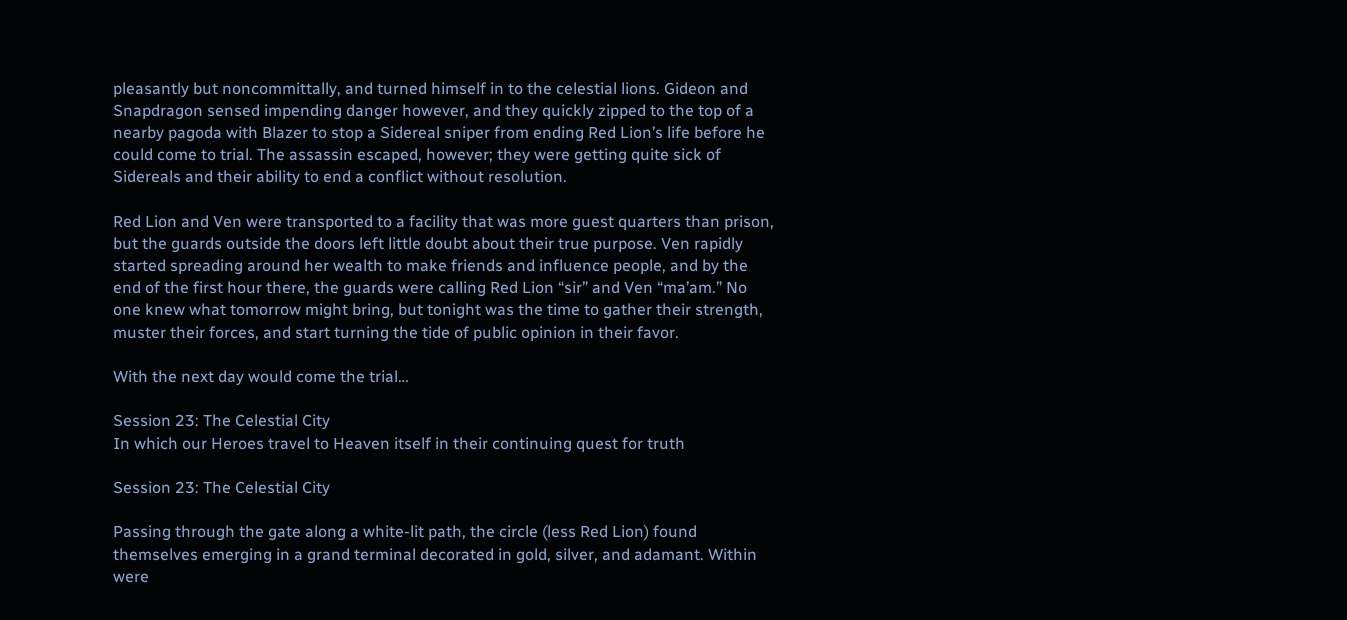pleasantly but noncommittally, and turned himself in to the celestial lions. Gideon and Snapdragon sensed impending danger however, and they quickly zipped to the top of a nearby pagoda with Blazer to stop a Sidereal sniper from ending Red Lion’s life before he could come to trial. The assassin escaped, however; they were getting quite sick of Sidereals and their ability to end a conflict without resolution.

Red Lion and Ven were transported to a facility that was more guest quarters than prison, but the guards outside the doors left little doubt about their true purpose. Ven rapidly started spreading around her wealth to make friends and influence people, and by the end of the first hour there, the guards were calling Red Lion “sir” and Ven “ma’am.” No one knew what tomorrow might bring, but tonight was the time to gather their strength, muster their forces, and start turning the tide of public opinion in their favor.

With the next day would come the trial…

Session 23: The Celestial City
In which our Heroes travel to Heaven itself in their continuing quest for truth

Session 23: The Celestial City

Passing through the gate along a white-lit path, the circle (less Red Lion) found themselves emerging in a grand terminal decorated in gold, silver, and adamant. Within were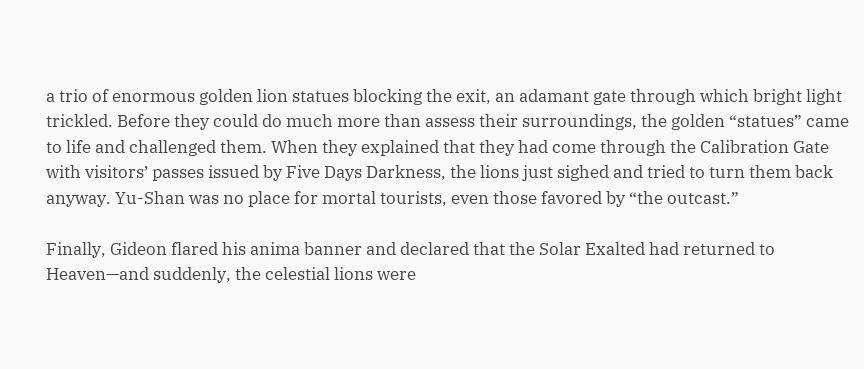a trio of enormous golden lion statues blocking the exit, an adamant gate through which bright light trickled. Before they could do much more than assess their surroundings, the golden “statues” came to life and challenged them. When they explained that they had come through the Calibration Gate with visitors’ passes issued by Five Days Darkness, the lions just sighed and tried to turn them back anyway. Yu-Shan was no place for mortal tourists, even those favored by “the outcast.”

Finally, Gideon flared his anima banner and declared that the Solar Exalted had returned to Heaven—and suddenly, the celestial lions were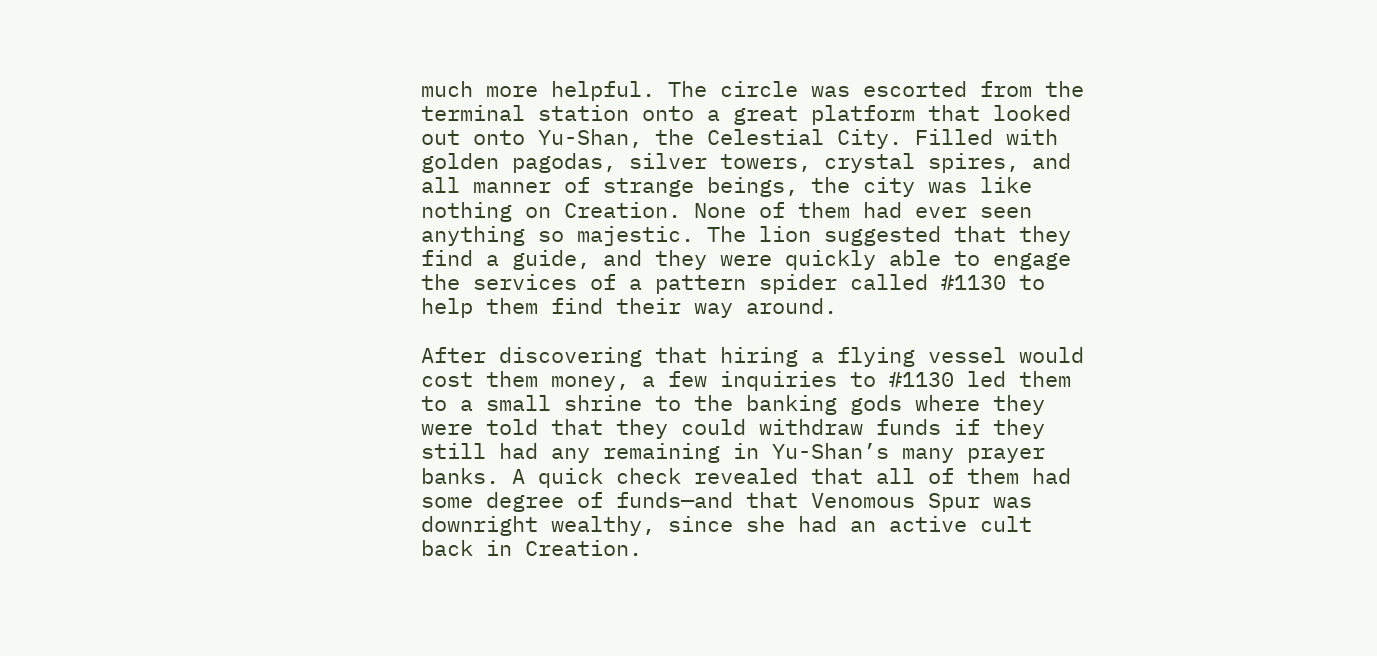much more helpful. The circle was escorted from the terminal station onto a great platform that looked out onto Yu-Shan, the Celestial City. Filled with golden pagodas, silver towers, crystal spires, and all manner of strange beings, the city was like nothing on Creation. None of them had ever seen anything so majestic. The lion suggested that they find a guide, and they were quickly able to engage the services of a pattern spider called #1130 to help them find their way around.

After discovering that hiring a flying vessel would cost them money, a few inquiries to #1130 led them to a small shrine to the banking gods where they were told that they could withdraw funds if they still had any remaining in Yu-Shan’s many prayer banks. A quick check revealed that all of them had some degree of funds—and that Venomous Spur was downright wealthy, since she had an active cult back in Creation.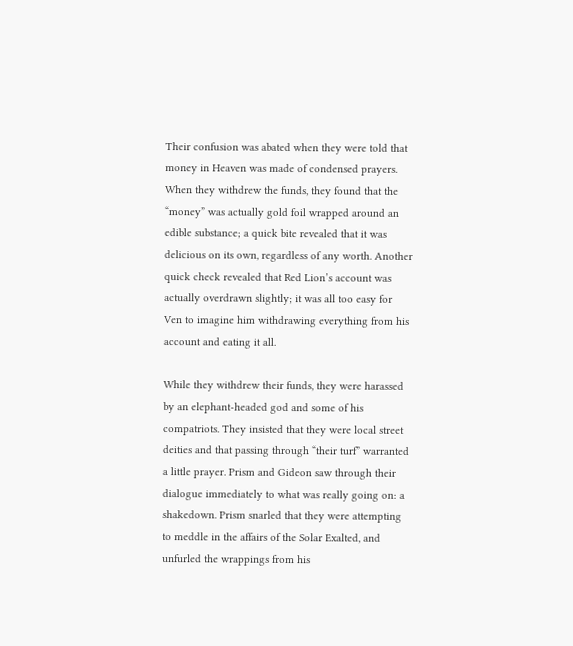Their confusion was abated when they were told that money in Heaven was made of condensed prayers. When they withdrew the funds, they found that the “money” was actually gold foil wrapped around an edible substance; a quick bite revealed that it was delicious on its own, regardless of any worth. Another quick check revealed that Red Lion’s account was actually overdrawn slightly; it was all too easy for Ven to imagine him withdrawing everything from his account and eating it all.

While they withdrew their funds, they were harassed by an elephant-headed god and some of his compatriots. They insisted that they were local street deities and that passing through “their turf” warranted a little prayer. Prism and Gideon saw through their dialogue immediately to what was really going on: a shakedown. Prism snarled that they were attempting to meddle in the affairs of the Solar Exalted, and unfurled the wrappings from his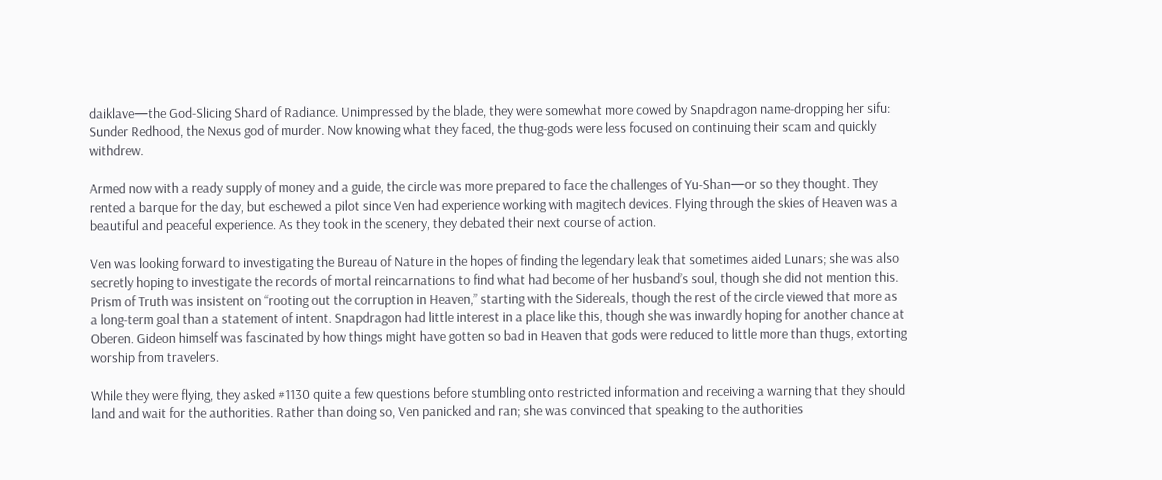daiklave—the God-Slicing Shard of Radiance. Unimpressed by the blade, they were somewhat more cowed by Snapdragon name-dropping her sifu: Sunder Redhood, the Nexus god of murder. Now knowing what they faced, the thug-gods were less focused on continuing their scam and quickly withdrew.

Armed now with a ready supply of money and a guide, the circle was more prepared to face the challenges of Yu-Shan—or so they thought. They rented a barque for the day, but eschewed a pilot since Ven had experience working with magitech devices. Flying through the skies of Heaven was a beautiful and peaceful experience. As they took in the scenery, they debated their next course of action.

Ven was looking forward to investigating the Bureau of Nature in the hopes of finding the legendary leak that sometimes aided Lunars; she was also secretly hoping to investigate the records of mortal reincarnations to find what had become of her husband’s soul, though she did not mention this. Prism of Truth was insistent on “rooting out the corruption in Heaven,” starting with the Sidereals, though the rest of the circle viewed that more as a long-term goal than a statement of intent. Snapdragon had little interest in a place like this, though she was inwardly hoping for another chance at Oberen. Gideon himself was fascinated by how things might have gotten so bad in Heaven that gods were reduced to little more than thugs, extorting worship from travelers.

While they were flying, they asked #1130 quite a few questions before stumbling onto restricted information and receiving a warning that they should land and wait for the authorities. Rather than doing so, Ven panicked and ran; she was convinced that speaking to the authorities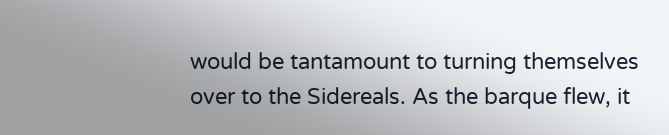would be tantamount to turning themselves over to the Sidereals. As the barque flew, it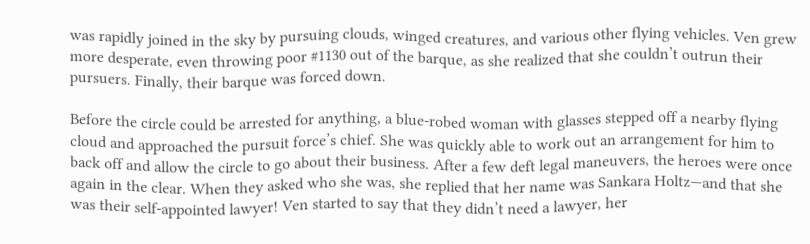was rapidly joined in the sky by pursuing clouds, winged creatures, and various other flying vehicles. Ven grew more desperate, even throwing poor #1130 out of the barque, as she realized that she couldn’t outrun their pursuers. Finally, their barque was forced down.

Before the circle could be arrested for anything, a blue-robed woman with glasses stepped off a nearby flying cloud and approached the pursuit force’s chief. She was quickly able to work out an arrangement for him to back off and allow the circle to go about their business. After a few deft legal maneuvers, the heroes were once again in the clear. When they asked who she was, she replied that her name was Sankara Holtz—and that she was their self-appointed lawyer! Ven started to say that they didn’t need a lawyer, her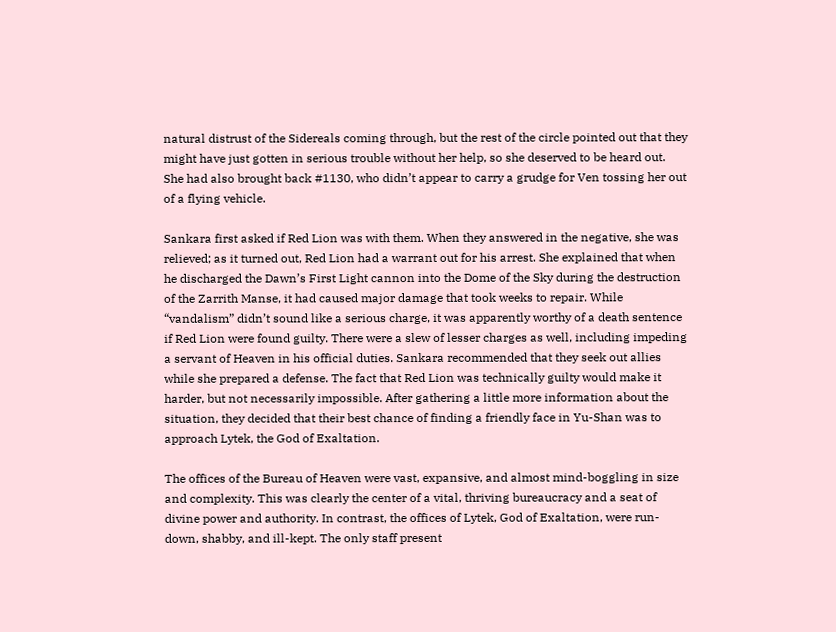natural distrust of the Sidereals coming through, but the rest of the circle pointed out that they might have just gotten in serious trouble without her help, so she deserved to be heard out. She had also brought back #1130, who didn’t appear to carry a grudge for Ven tossing her out of a flying vehicle.

Sankara first asked if Red Lion was with them. When they answered in the negative, she was relieved; as it turned out, Red Lion had a warrant out for his arrest. She explained that when he discharged the Dawn’s First Light cannon into the Dome of the Sky during the destruction of the Zarrith Manse, it had caused major damage that took weeks to repair. While “vandalism” didn’t sound like a serious charge, it was apparently worthy of a death sentence if Red Lion were found guilty. There were a slew of lesser charges as well, including impeding a servant of Heaven in his official duties. Sankara recommended that they seek out allies while she prepared a defense. The fact that Red Lion was technically guilty would make it harder, but not necessarily impossible. After gathering a little more information about the situation, they decided that their best chance of finding a friendly face in Yu-Shan was to approach Lytek, the God of Exaltation.

The offices of the Bureau of Heaven were vast, expansive, and almost mind-boggling in size and complexity. This was clearly the center of a vital, thriving bureaucracy and a seat of divine power and authority. In contrast, the offices of Lytek, God of Exaltation, were run-down, shabby, and ill-kept. The only staff present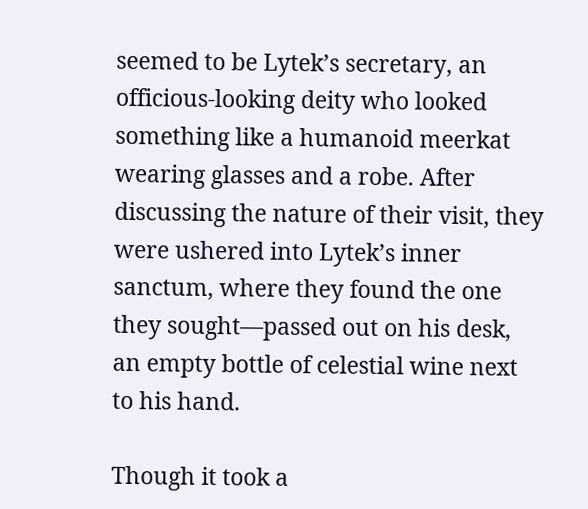seemed to be Lytek’s secretary, an officious-looking deity who looked something like a humanoid meerkat wearing glasses and a robe. After discussing the nature of their visit, they were ushered into Lytek’s inner sanctum, where they found the one they sought—passed out on his desk, an empty bottle of celestial wine next to his hand.

Though it took a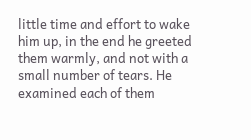little time and effort to wake him up, in the end he greeted them warmly, and not with a small number of tears. He examined each of them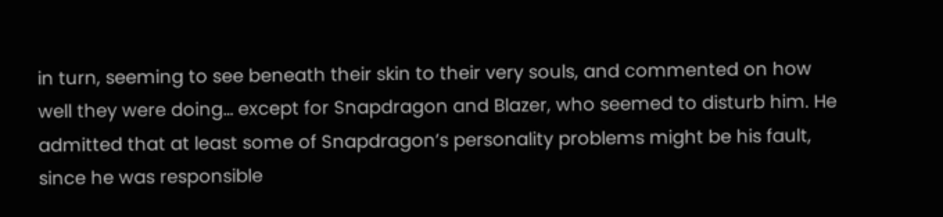in turn, seeming to see beneath their skin to their very souls, and commented on how well they were doing… except for Snapdragon and Blazer, who seemed to disturb him. He admitted that at least some of Snapdragon’s personality problems might be his fault, since he was responsible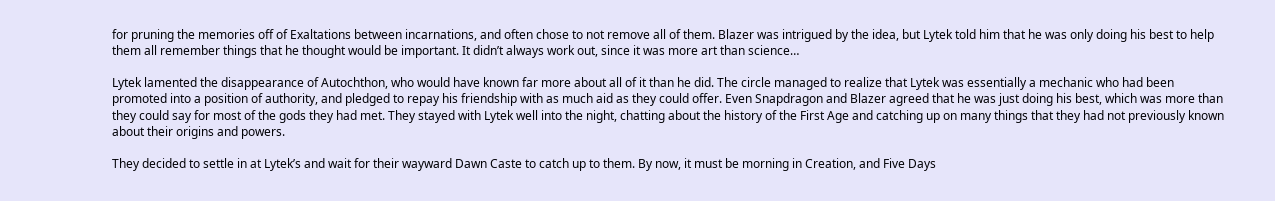for pruning the memories off of Exaltations between incarnations, and often chose to not remove all of them. Blazer was intrigued by the idea, but Lytek told him that he was only doing his best to help them all remember things that he thought would be important. It didn’t always work out, since it was more art than science…

Lytek lamented the disappearance of Autochthon, who would have known far more about all of it than he did. The circle managed to realize that Lytek was essentially a mechanic who had been promoted into a position of authority, and pledged to repay his friendship with as much aid as they could offer. Even Snapdragon and Blazer agreed that he was just doing his best, which was more than they could say for most of the gods they had met. They stayed with Lytek well into the night, chatting about the history of the First Age and catching up on many things that they had not previously known about their origins and powers.

They decided to settle in at Lytek’s and wait for their wayward Dawn Caste to catch up to them. By now, it must be morning in Creation, and Five Days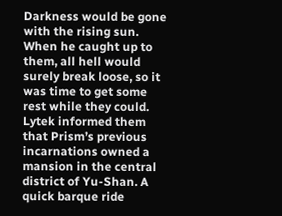Darkness would be gone with the rising sun. When he caught up to them, all hell would surely break loose, so it was time to get some rest while they could. Lytek informed them that Prism’s previous incarnations owned a mansion in the central district of Yu-Shan. A quick barque ride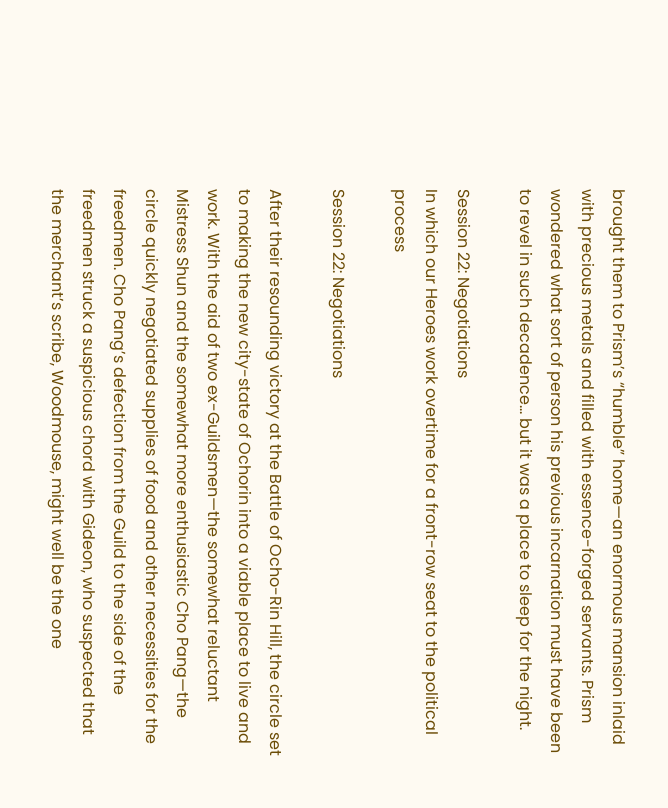brought them to Prism’s “humble” home—an enormous mansion inlaid with precious metals and filled with essence-forged servants. Prism wondered what sort of person his previous incarnation must have been to revel in such decadence… but it was a place to sleep for the night.

Session 22: Negotiations
In which our Heroes work overtime for a front-row seat to the political process

Session 22: Negotiations

After their resounding victory at the Battle of Ocho-Rin Hill, the circle set to making the new city-state of Ochorin into a viable place to live and work. With the aid of two ex-Guildsmen—the somewhat reluctant Mistress Shun and the somewhat more enthusiastic Cho Pang—the circle quickly negotiated supplies of food and other necessities for the freedmen. Cho Pang’s defection from the Guild to the side of the freedmen struck a suspicious chord with Gideon, who suspected that the merchant’s scribe, Woodmouse, might well be the one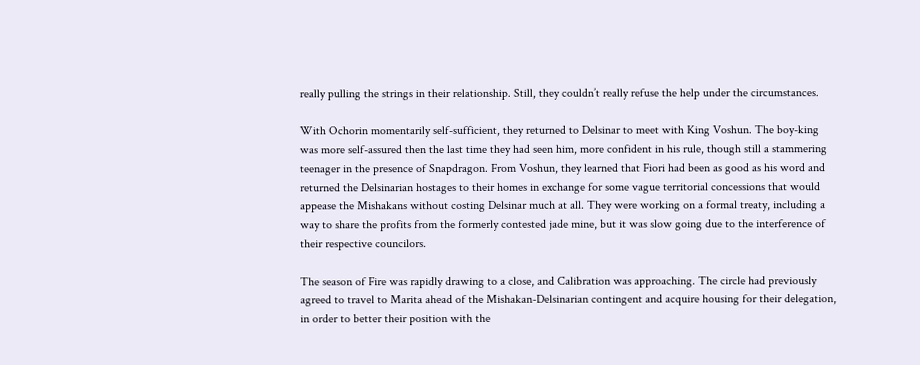really pulling the strings in their relationship. Still, they couldn’t really refuse the help under the circumstances.

With Ochorin momentarily self-sufficient, they returned to Delsinar to meet with King Voshun. The boy-king was more self-assured then the last time they had seen him, more confident in his rule, though still a stammering teenager in the presence of Snapdragon. From Voshun, they learned that Fiori had been as good as his word and returned the Delsinarian hostages to their homes in exchange for some vague territorial concessions that would appease the Mishakans without costing Delsinar much at all. They were working on a formal treaty, including a way to share the profits from the formerly contested jade mine, but it was slow going due to the interference of their respective councilors.

The season of Fire was rapidly drawing to a close, and Calibration was approaching. The circle had previously agreed to travel to Marita ahead of the Mishakan-Delsinarian contingent and acquire housing for their delegation, in order to better their position with the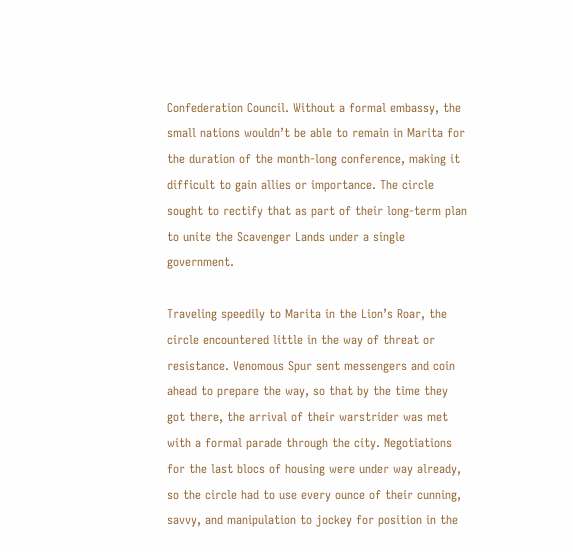Confederation Council. Without a formal embassy, the small nations wouldn’t be able to remain in Marita for the duration of the month-long conference, making it difficult to gain allies or importance. The circle sought to rectify that as part of their long-term plan to unite the Scavenger Lands under a single government.

Traveling speedily to Marita in the Lion’s Roar, the circle encountered little in the way of threat or resistance. Venomous Spur sent messengers and coin ahead to prepare the way, so that by the time they got there, the arrival of their warstrider was met with a formal parade through the city. Negotiations for the last blocs of housing were under way already, so the circle had to use every ounce of their cunning, savvy, and manipulation to jockey for position in the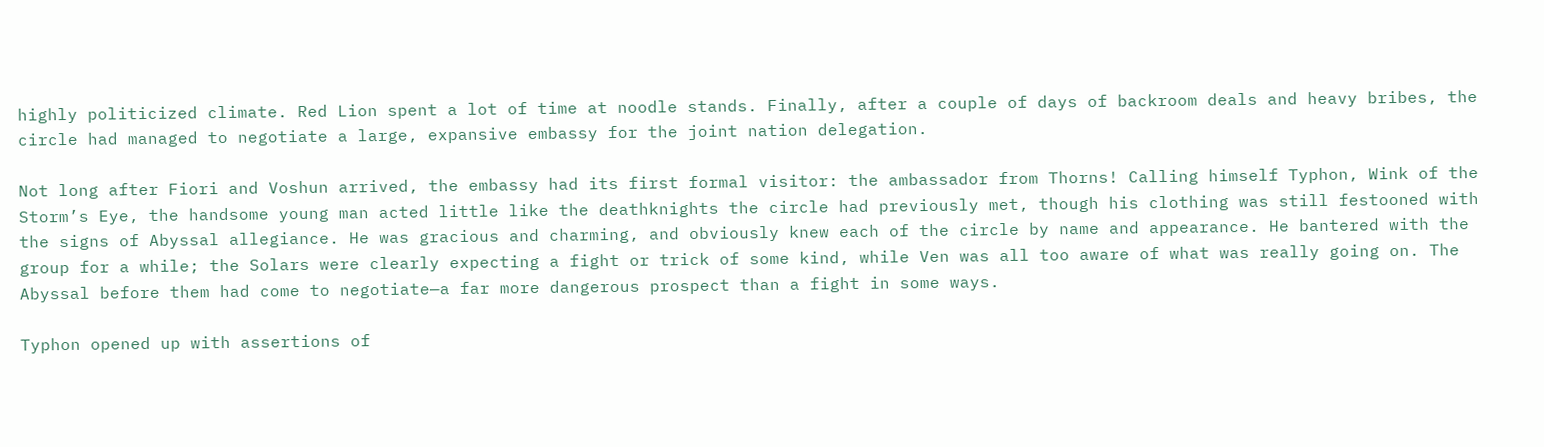highly politicized climate. Red Lion spent a lot of time at noodle stands. Finally, after a couple of days of backroom deals and heavy bribes, the circle had managed to negotiate a large, expansive embassy for the joint nation delegation.

Not long after Fiori and Voshun arrived, the embassy had its first formal visitor: the ambassador from Thorns! Calling himself Typhon, Wink of the Storm’s Eye, the handsome young man acted little like the deathknights the circle had previously met, though his clothing was still festooned with the signs of Abyssal allegiance. He was gracious and charming, and obviously knew each of the circle by name and appearance. He bantered with the group for a while; the Solars were clearly expecting a fight or trick of some kind, while Ven was all too aware of what was really going on. The Abyssal before them had come to negotiate—a far more dangerous prospect than a fight in some ways.

Typhon opened up with assertions of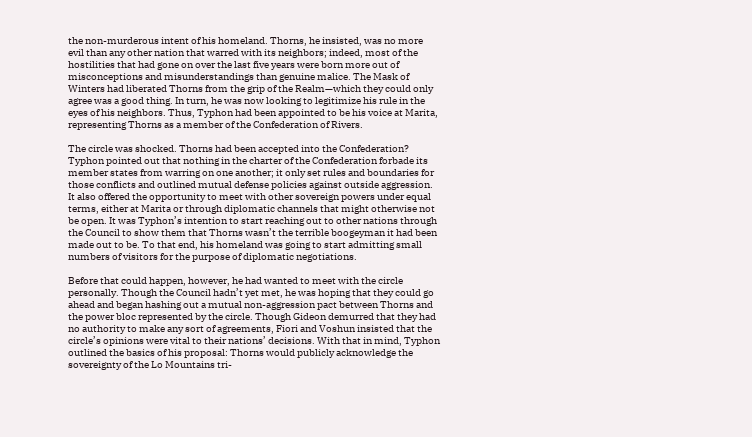the non-murderous intent of his homeland. Thorns, he insisted, was no more evil than any other nation that warred with its neighbors; indeed, most of the hostilities that had gone on over the last five years were born more out of misconceptions and misunderstandings than genuine malice. The Mask of Winters had liberated Thorns from the grip of the Realm—which they could only agree was a good thing. In turn, he was now looking to legitimize his rule in the eyes of his neighbors. Thus, Typhon had been appointed to be his voice at Marita, representing Thorns as a member of the Confederation of Rivers.

The circle was shocked. Thorns had been accepted into the Confederation? Typhon pointed out that nothing in the charter of the Confederation forbade its member states from warring on one another; it only set rules and boundaries for those conflicts and outlined mutual defense policies against outside aggression. It also offered the opportunity to meet with other sovereign powers under equal terms, either at Marita or through diplomatic channels that might otherwise not be open. It was Typhon’s intention to start reaching out to other nations through the Council to show them that Thorns wasn’t the terrible boogeyman it had been made out to be. To that end, his homeland was going to start admitting small numbers of visitors for the purpose of diplomatic negotiations.

Before that could happen, however, he had wanted to meet with the circle personally. Though the Council hadn’t yet met, he was hoping that they could go ahead and began hashing out a mutual non-aggression pact between Thorns and the power bloc represented by the circle. Though Gideon demurred that they had no authority to make any sort of agreements, Fiori and Voshun insisted that the circle’s opinions were vital to their nations’ decisions. With that in mind, Typhon outlined the basics of his proposal: Thorns would publicly acknowledge the sovereignty of the Lo Mountains tri-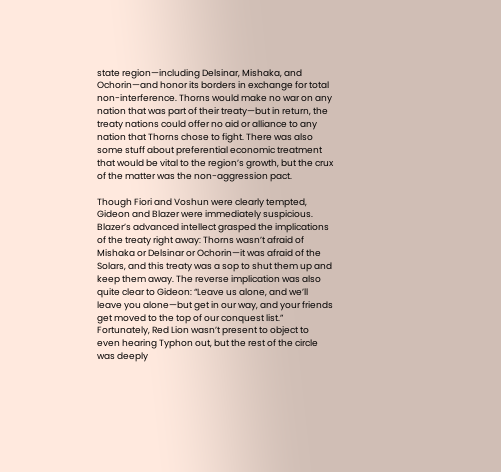state region—including Delsinar, Mishaka, and Ochorin—and honor its borders in exchange for total non-interference. Thorns would make no war on any nation that was part of their treaty—but in return, the treaty nations could offer no aid or alliance to any nation that Thorns chose to fight. There was also some stuff about preferential economic treatment that would be vital to the region’s growth, but the crux of the matter was the non-aggression pact.

Though Fiori and Voshun were clearly tempted, Gideon and Blazer were immediately suspicious. Blazer’s advanced intellect grasped the implications of the treaty right away: Thorns wasn’t afraid of Mishaka or Delsinar or Ochorin—it was afraid of the Solars, and this treaty was a sop to shut them up and keep them away. The reverse implication was also quite clear to Gideon: “Leave us alone, and we’ll leave you alone—but get in our way, and your friends get moved to the top of our conquest list.” Fortunately, Red Lion wasn’t present to object to even hearing Typhon out, but the rest of the circle was deeply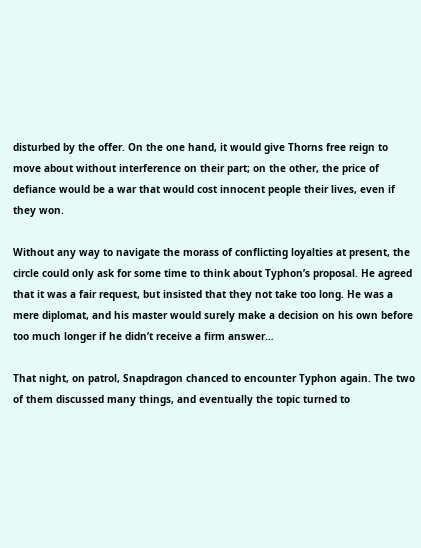disturbed by the offer. On the one hand, it would give Thorns free reign to move about without interference on their part; on the other, the price of defiance would be a war that would cost innocent people their lives, even if they won.

Without any way to navigate the morass of conflicting loyalties at present, the circle could only ask for some time to think about Typhon’s proposal. He agreed that it was a fair request, but insisted that they not take too long. He was a mere diplomat, and his master would surely make a decision on his own before too much longer if he didn’t receive a firm answer…

That night, on patrol, Snapdragon chanced to encounter Typhon again. The two of them discussed many things, and eventually the topic turned to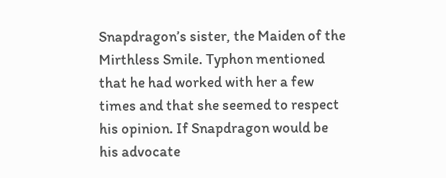Snapdragon’s sister, the Maiden of the Mirthless Smile. Typhon mentioned that he had worked with her a few times and that she seemed to respect his opinion. If Snapdragon would be his advocate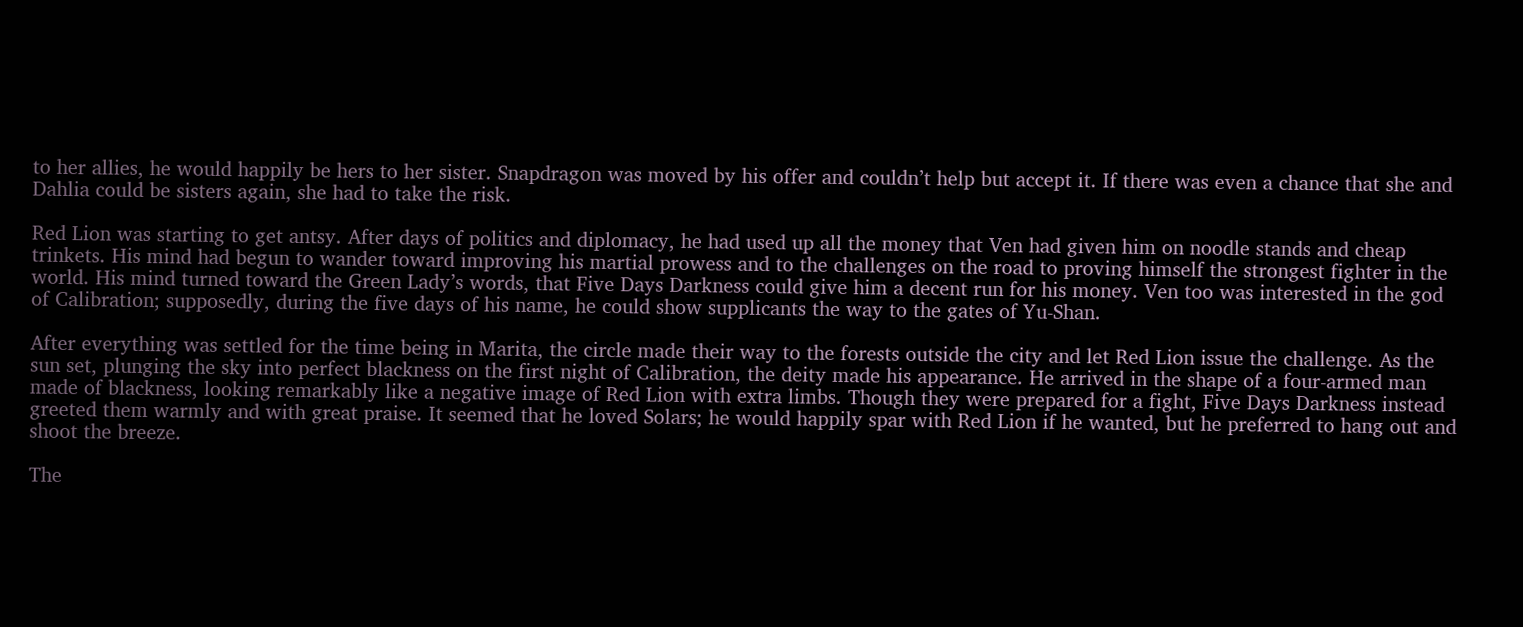to her allies, he would happily be hers to her sister. Snapdragon was moved by his offer and couldn’t help but accept it. If there was even a chance that she and Dahlia could be sisters again, she had to take the risk.

Red Lion was starting to get antsy. After days of politics and diplomacy, he had used up all the money that Ven had given him on noodle stands and cheap trinkets. His mind had begun to wander toward improving his martial prowess and to the challenges on the road to proving himself the strongest fighter in the world. His mind turned toward the Green Lady’s words, that Five Days Darkness could give him a decent run for his money. Ven too was interested in the god of Calibration; supposedly, during the five days of his name, he could show supplicants the way to the gates of Yu-Shan.

After everything was settled for the time being in Marita, the circle made their way to the forests outside the city and let Red Lion issue the challenge. As the sun set, plunging the sky into perfect blackness on the first night of Calibration, the deity made his appearance. He arrived in the shape of a four-armed man made of blackness, looking remarkably like a negative image of Red Lion with extra limbs. Though they were prepared for a fight, Five Days Darkness instead greeted them warmly and with great praise. It seemed that he loved Solars; he would happily spar with Red Lion if he wanted, but he preferred to hang out and shoot the breeze.

The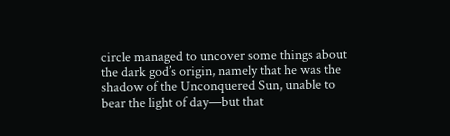circle managed to uncover some things about the dark god’s origin, namely that he was the shadow of the Unconquered Sun, unable to bear the light of day—but that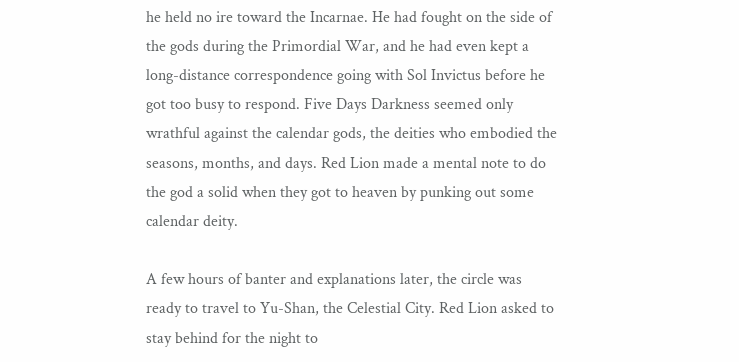he held no ire toward the Incarnae. He had fought on the side of the gods during the Primordial War, and he had even kept a long-distance correspondence going with Sol Invictus before he got too busy to respond. Five Days Darkness seemed only wrathful against the calendar gods, the deities who embodied the seasons, months, and days. Red Lion made a mental note to do the god a solid when they got to heaven by punking out some calendar deity.

A few hours of banter and explanations later, the circle was ready to travel to Yu-Shan, the Celestial City. Red Lion asked to stay behind for the night to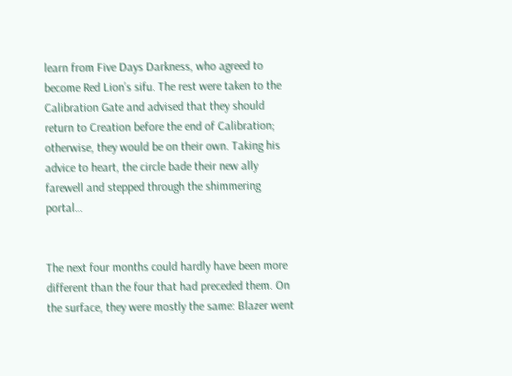learn from Five Days Darkness, who agreed to become Red Lion’s sifu. The rest were taken to the Calibration Gate and advised that they should return to Creation before the end of Calibration; otherwise, they would be on their own. Taking his advice to heart, the circle bade their new ally farewell and stepped through the shimmering portal…


The next four months could hardly have been more different than the four that had preceded them. On the surface, they were mostly the same: Blazer went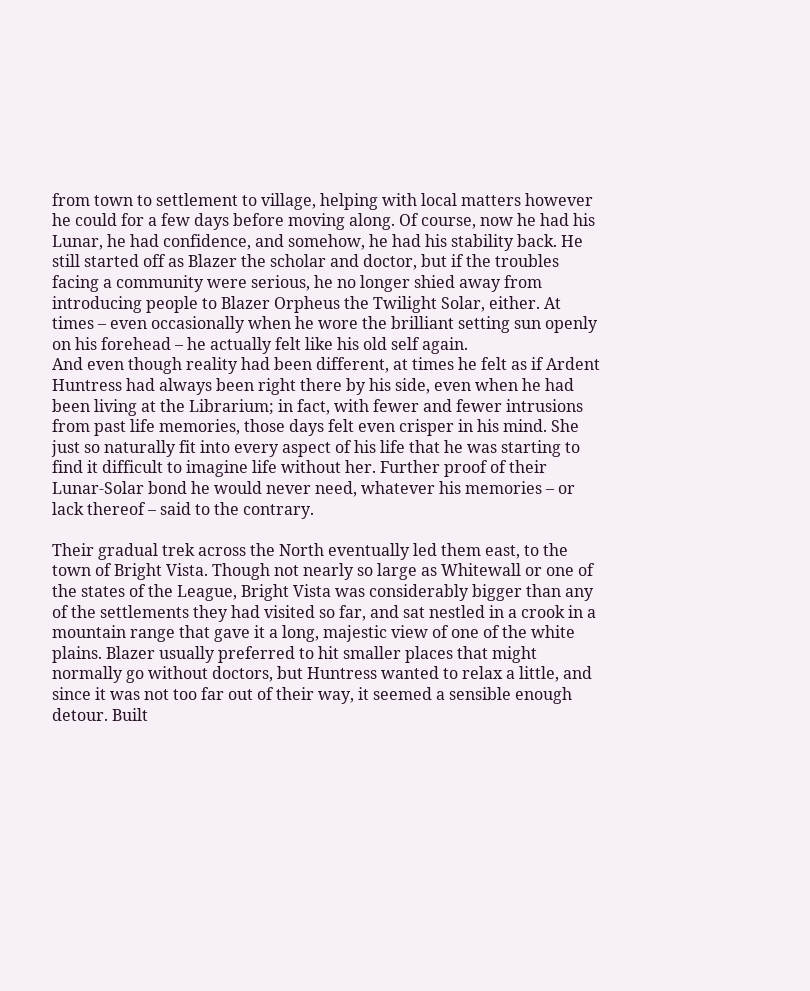from town to settlement to village, helping with local matters however he could for a few days before moving along. Of course, now he had his Lunar, he had confidence, and somehow, he had his stability back. He still started off as Blazer the scholar and doctor, but if the troubles facing a community were serious, he no longer shied away from introducing people to Blazer Orpheus the Twilight Solar, either. At times – even occasionally when he wore the brilliant setting sun openly on his forehead – he actually felt like his old self again.
And even though reality had been different, at times he felt as if Ardent Huntress had always been right there by his side, even when he had been living at the Librarium; in fact, with fewer and fewer intrusions from past life memories, those days felt even crisper in his mind. She just so naturally fit into every aspect of his life that he was starting to find it difficult to imagine life without her. Further proof of their Lunar-Solar bond he would never need, whatever his memories – or lack thereof – said to the contrary.

Their gradual trek across the North eventually led them east, to the town of Bright Vista. Though not nearly so large as Whitewall or one of the states of the League, Bright Vista was considerably bigger than any of the settlements they had visited so far, and sat nestled in a crook in a mountain range that gave it a long, majestic view of one of the white plains. Blazer usually preferred to hit smaller places that might normally go without doctors, but Huntress wanted to relax a little, and since it was not too far out of their way, it seemed a sensible enough detour. Built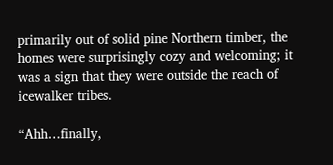primarily out of solid pine Northern timber, the homes were surprisingly cozy and welcoming; it was a sign that they were outside the reach of icewalker tribes.

“Ahh…finally,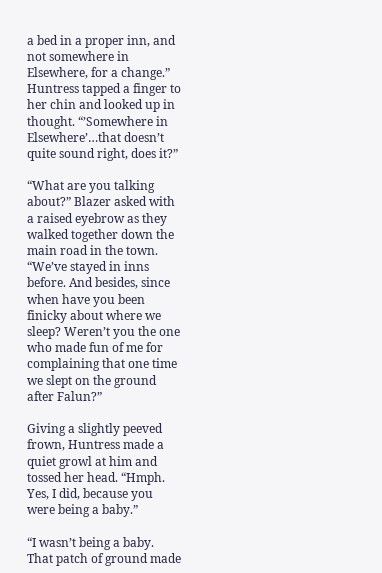a bed in a proper inn, and not somewhere in Elsewhere, for a change.” Huntress tapped a finger to her chin and looked up in thought. “’Somewhere in Elsewhere’…that doesn’t quite sound right, does it?”

“What are you talking about?” Blazer asked with a raised eyebrow as they walked together down the main road in the town. “We’ve stayed in inns before. And besides, since when have you been finicky about where we sleep? Weren’t you the one who made fun of me for complaining that one time we slept on the ground after Falun?”

Giving a slightly peeved frown, Huntress made a quiet growl at him and tossed her head. “Hmph. Yes, I did, because you were being a baby.”

“I wasn’t being a baby. That patch of ground made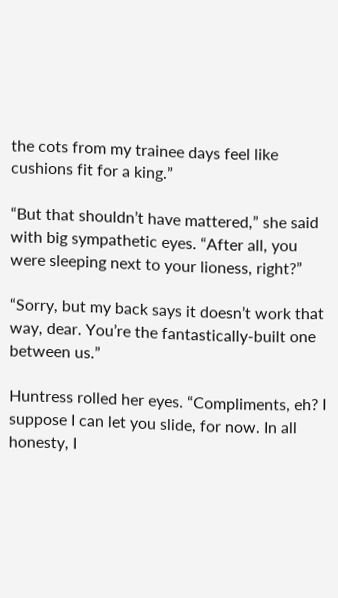the cots from my trainee days feel like cushions fit for a king.”

“But that shouldn’t have mattered,” she said with big sympathetic eyes. “After all, you were sleeping next to your lioness, right?”

“Sorry, but my back says it doesn’t work that way, dear. You’re the fantastically-built one between us.”

Huntress rolled her eyes. “Compliments, eh? I suppose I can let you slide, for now. In all honesty, I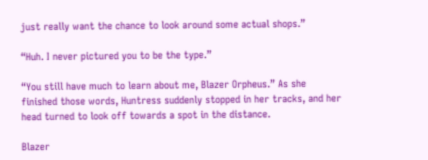just really want the chance to look around some actual shops.”

“Huh. I never pictured you to be the type.”

“You still have much to learn about me, Blazer Orpheus.” As she finished those words, Huntress suddenly stopped in her tracks, and her head turned to look off towards a spot in the distance.

Blazer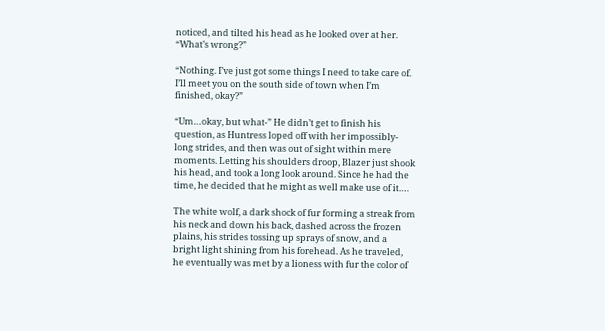noticed, and tilted his head as he looked over at her. “What’s wrong?”

“Nothing. I’ve just got some things I need to take care of. I’ll meet you on the south side of town when I’m finished, okay?”

“Um…okay, but what-” He didn’t get to finish his question, as Huntress loped off with her impossibly-long strides, and then was out of sight within mere moments. Letting his shoulders droop, Blazer just shook his head, and took a long look around. Since he had the time, he decided that he might as well make use of it….

The white wolf, a dark shock of fur forming a streak from his neck and down his back, dashed across the frozen plains, his strides tossing up sprays of snow, and a bright light shining from his forehead. As he traveled, he eventually was met by a lioness with fur the color of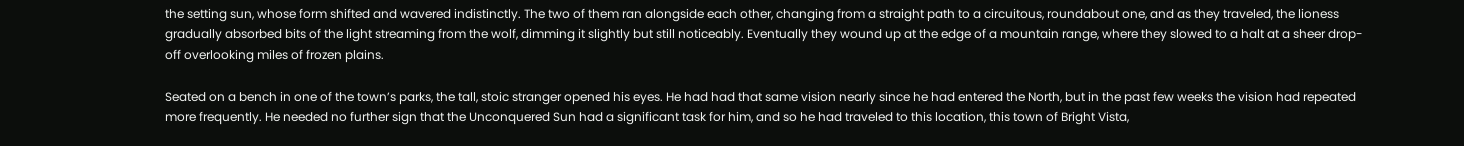the setting sun, whose form shifted and wavered indistinctly. The two of them ran alongside each other, changing from a straight path to a circuitous, roundabout one, and as they traveled, the lioness gradually absorbed bits of the light streaming from the wolf, dimming it slightly but still noticeably. Eventually they wound up at the edge of a mountain range, where they slowed to a halt at a sheer drop-off overlooking miles of frozen plains.

Seated on a bench in one of the town’s parks, the tall, stoic stranger opened his eyes. He had had that same vision nearly since he had entered the North, but in the past few weeks the vision had repeated more frequently. He needed no further sign that the Unconquered Sun had a significant task for him, and so he had traveled to this location, this town of Bright Vista,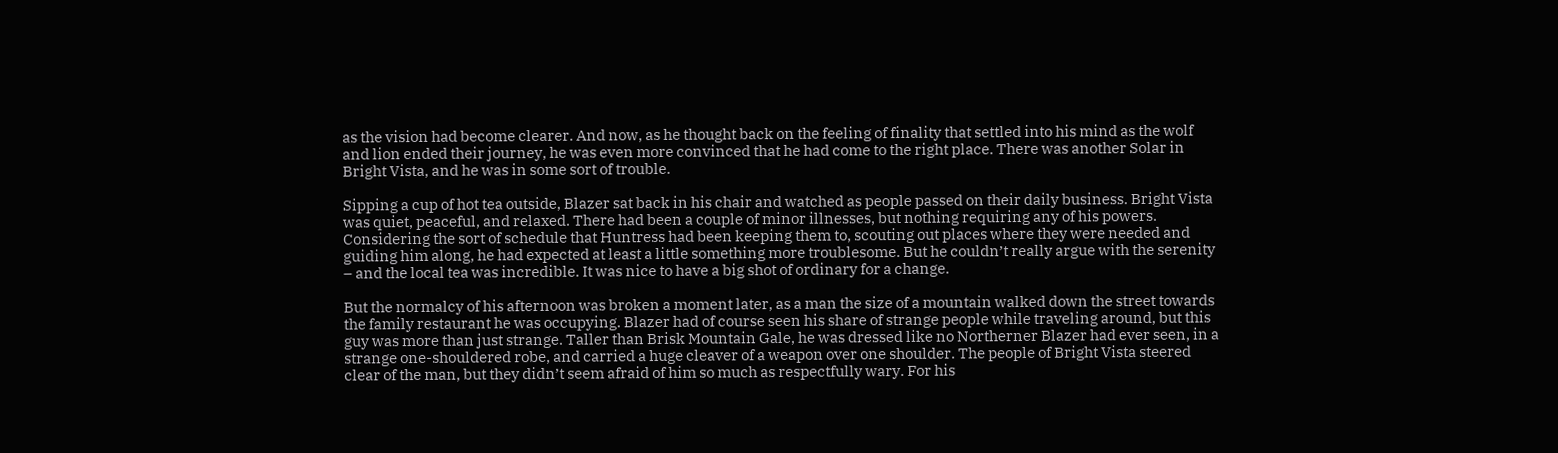as the vision had become clearer. And now, as he thought back on the feeling of finality that settled into his mind as the wolf and lion ended their journey, he was even more convinced that he had come to the right place. There was another Solar in Bright Vista, and he was in some sort of trouble.

Sipping a cup of hot tea outside, Blazer sat back in his chair and watched as people passed on their daily business. Bright Vista was quiet, peaceful, and relaxed. There had been a couple of minor illnesses, but nothing requiring any of his powers. Considering the sort of schedule that Huntress had been keeping them to, scouting out places where they were needed and guiding him along, he had expected at least a little something more troublesome. But he couldn’t really argue with the serenity – and the local tea was incredible. It was nice to have a big shot of ordinary for a change.

But the normalcy of his afternoon was broken a moment later, as a man the size of a mountain walked down the street towards the family restaurant he was occupying. Blazer had of course seen his share of strange people while traveling around, but this guy was more than just strange. Taller than Brisk Mountain Gale, he was dressed like no Northerner Blazer had ever seen, in a strange one-shouldered robe, and carried a huge cleaver of a weapon over one shoulder. The people of Bright Vista steered clear of the man, but they didn’t seem afraid of him so much as respectfully wary. For his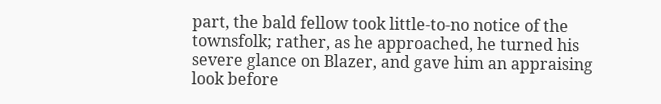part, the bald fellow took little-to-no notice of the townsfolk; rather, as he approached, he turned his severe glance on Blazer, and gave him an appraising look before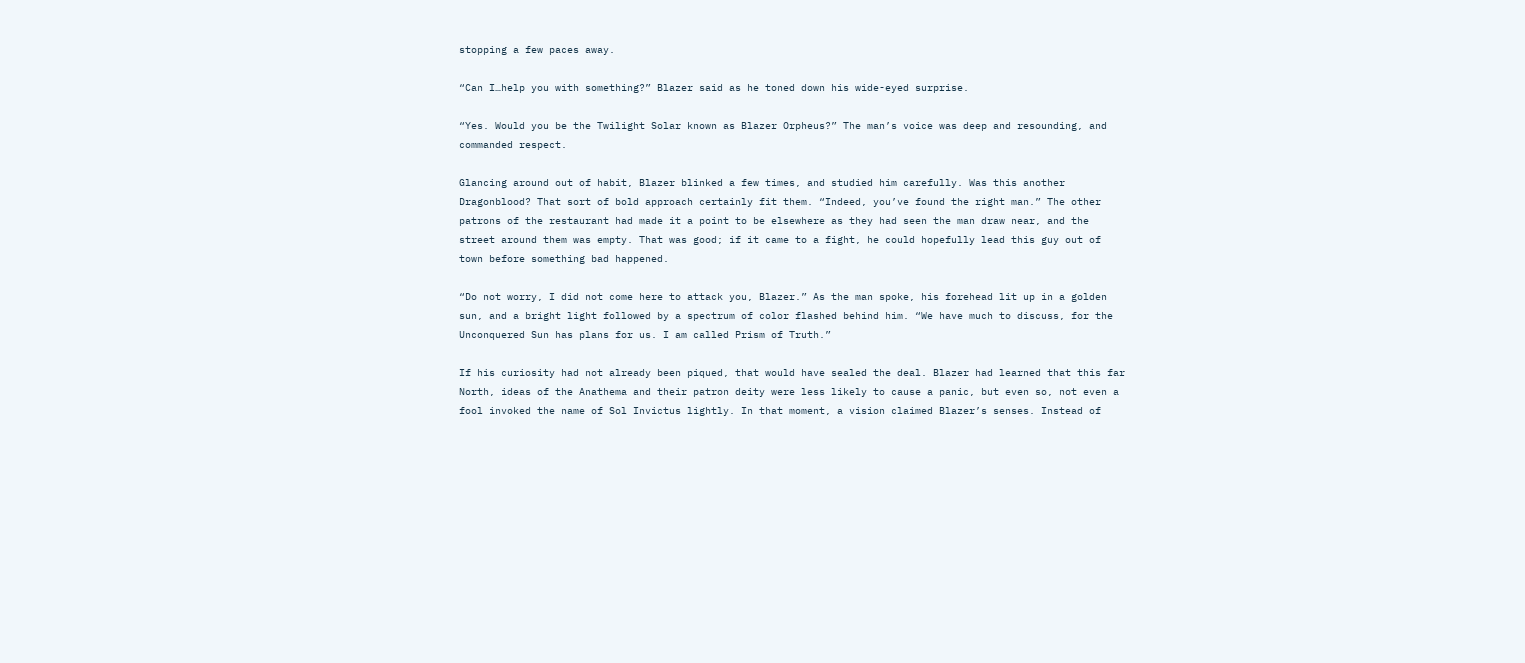stopping a few paces away.

“Can I…help you with something?” Blazer said as he toned down his wide-eyed surprise.

“Yes. Would you be the Twilight Solar known as Blazer Orpheus?” The man’s voice was deep and resounding, and commanded respect.

Glancing around out of habit, Blazer blinked a few times, and studied him carefully. Was this another Dragonblood? That sort of bold approach certainly fit them. “Indeed, you’ve found the right man.” The other patrons of the restaurant had made it a point to be elsewhere as they had seen the man draw near, and the street around them was empty. That was good; if it came to a fight, he could hopefully lead this guy out of town before something bad happened.

“Do not worry, I did not come here to attack you, Blazer.” As the man spoke, his forehead lit up in a golden sun, and a bright light followed by a spectrum of color flashed behind him. “We have much to discuss, for the Unconquered Sun has plans for us. I am called Prism of Truth.”

If his curiosity had not already been piqued, that would have sealed the deal. Blazer had learned that this far North, ideas of the Anathema and their patron deity were less likely to cause a panic, but even so, not even a fool invoked the name of Sol Invictus lightly. In that moment, a vision claimed Blazer’s senses. Instead of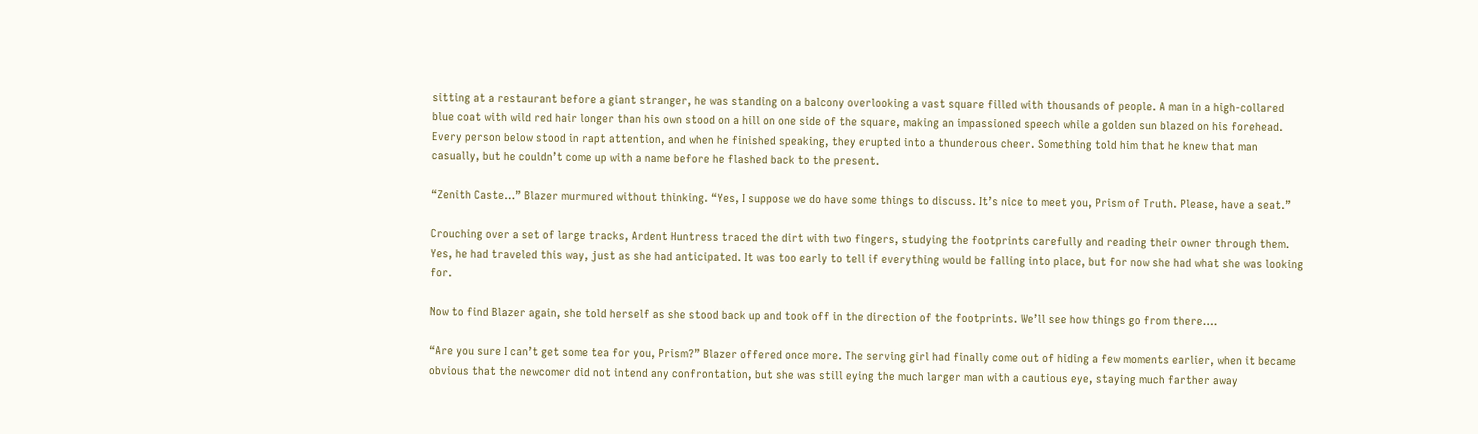sitting at a restaurant before a giant stranger, he was standing on a balcony overlooking a vast square filled with thousands of people. A man in a high-collared blue coat with wild red hair longer than his own stood on a hill on one side of the square, making an impassioned speech while a golden sun blazed on his forehead. Every person below stood in rapt attention, and when he finished speaking, they erupted into a thunderous cheer. Something told him that he knew that man casually, but he couldn’t come up with a name before he flashed back to the present.

“Zenith Caste…” Blazer murmured without thinking. “Yes, I suppose we do have some things to discuss. It’s nice to meet you, Prism of Truth. Please, have a seat.”

Crouching over a set of large tracks, Ardent Huntress traced the dirt with two fingers, studying the footprints carefully and reading their owner through them. Yes, he had traveled this way, just as she had anticipated. It was too early to tell if everything would be falling into place, but for now she had what she was looking for.

Now to find Blazer again, she told herself as she stood back up and took off in the direction of the footprints. We’ll see how things go from there….

“Are you sure I can’t get some tea for you, Prism?” Blazer offered once more. The serving girl had finally come out of hiding a few moments earlier, when it became obvious that the newcomer did not intend any confrontation, but she was still eying the much larger man with a cautious eye, staying much farther away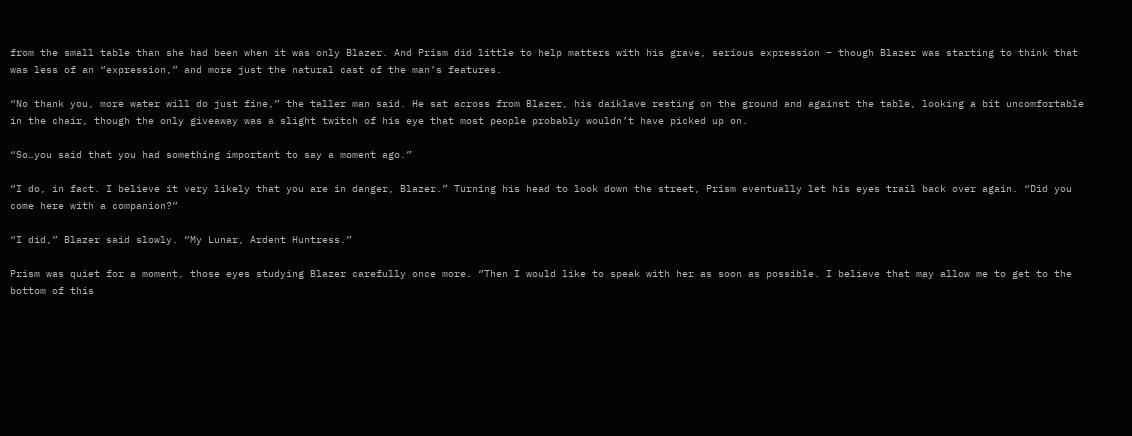from the small table than she had been when it was only Blazer. And Prism did little to help matters with his grave, serious expression – though Blazer was starting to think that was less of an “expression,” and more just the natural cast of the man’s features.

“No thank you, more water will do just fine,” the taller man said. He sat across from Blazer, his daiklave resting on the ground and against the table, looking a bit uncomfortable in the chair, though the only giveaway was a slight twitch of his eye that most people probably wouldn’t have picked up on.

“So…you said that you had something important to say a moment ago.”

“I do, in fact. I believe it very likely that you are in danger, Blazer.” Turning his head to look down the street, Prism eventually let his eyes trail back over again. “Did you come here with a companion?”

“I did,” Blazer said slowly. “My Lunar, Ardent Huntress.”

Prism was quiet for a moment, those eyes studying Blazer carefully once more. “Then I would like to speak with her as soon as possible. I believe that may allow me to get to the bottom of this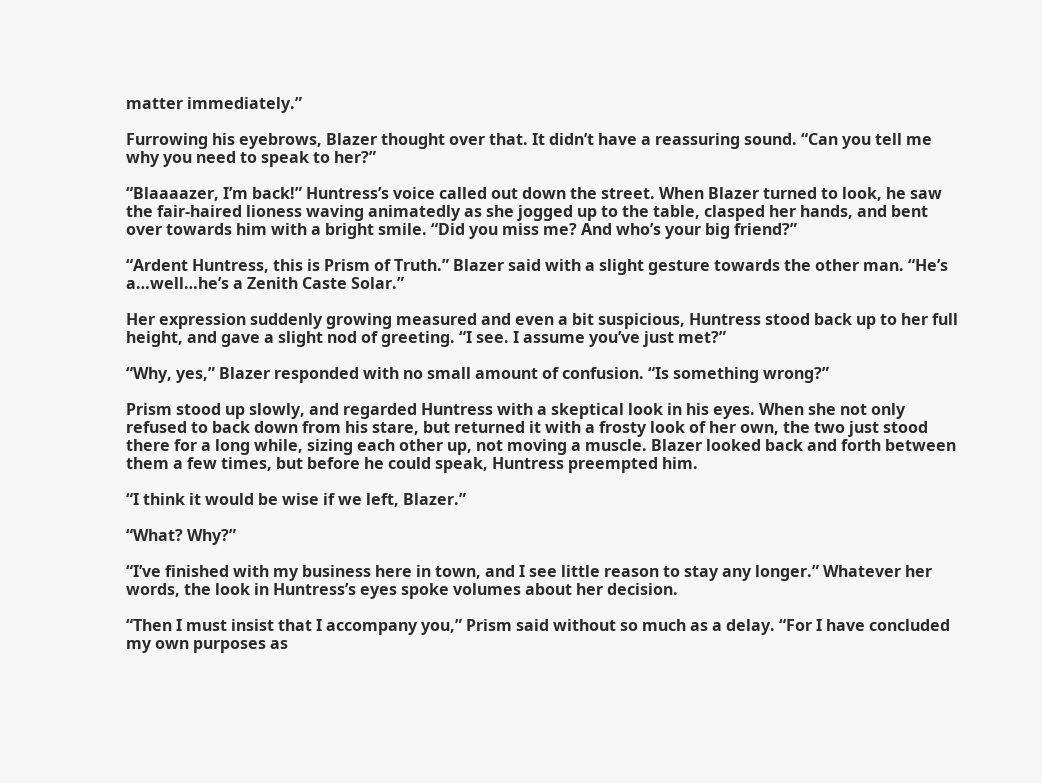matter immediately.”

Furrowing his eyebrows, Blazer thought over that. It didn’t have a reassuring sound. “Can you tell me why you need to speak to her?”

“Blaaaazer, I’m back!” Huntress’s voice called out down the street. When Blazer turned to look, he saw the fair-haired lioness waving animatedly as she jogged up to the table, clasped her hands, and bent over towards him with a bright smile. “Did you miss me? And who’s your big friend?”

“Ardent Huntress, this is Prism of Truth.” Blazer said with a slight gesture towards the other man. “He’s a…well…he’s a Zenith Caste Solar.”

Her expression suddenly growing measured and even a bit suspicious, Huntress stood back up to her full height, and gave a slight nod of greeting. “I see. I assume you’ve just met?”

“Why, yes,” Blazer responded with no small amount of confusion. “Is something wrong?”

Prism stood up slowly, and regarded Huntress with a skeptical look in his eyes. When she not only refused to back down from his stare, but returned it with a frosty look of her own, the two just stood there for a long while, sizing each other up, not moving a muscle. Blazer looked back and forth between them a few times, but before he could speak, Huntress preempted him.

“I think it would be wise if we left, Blazer.”

“What? Why?”

“I’ve finished with my business here in town, and I see little reason to stay any longer.” Whatever her words, the look in Huntress’s eyes spoke volumes about her decision.

“Then I must insist that I accompany you,” Prism said without so much as a delay. “For I have concluded my own purposes as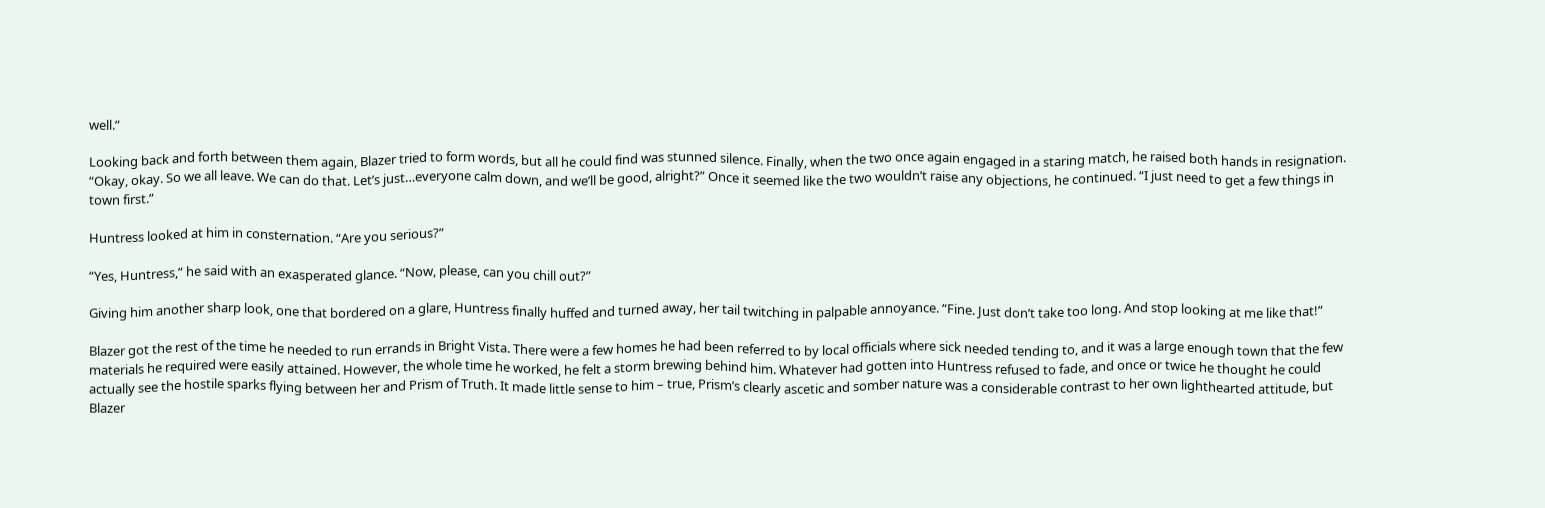well.”

Looking back and forth between them again, Blazer tried to form words, but all he could find was stunned silence. Finally, when the two once again engaged in a staring match, he raised both hands in resignation. “Okay, okay. So we all leave. We can do that. Let’s just…everyone calm down, and we’ll be good, alright?” Once it seemed like the two wouldn’t raise any objections, he continued. “I just need to get a few things in town first.”

Huntress looked at him in consternation. “Are you serious?”

“Yes, Huntress,” he said with an exasperated glance. “Now, please, can you chill out?”

Giving him another sharp look, one that bordered on a glare, Huntress finally huffed and turned away, her tail twitching in palpable annoyance. “Fine. Just don’t take too long. And stop looking at me like that!”

Blazer got the rest of the time he needed to run errands in Bright Vista. There were a few homes he had been referred to by local officials where sick needed tending to, and it was a large enough town that the few materials he required were easily attained. However, the whole time he worked, he felt a storm brewing behind him. Whatever had gotten into Huntress refused to fade, and once or twice he thought he could actually see the hostile sparks flying between her and Prism of Truth. It made little sense to him – true, Prism’s clearly ascetic and somber nature was a considerable contrast to her own lighthearted attitude, but Blazer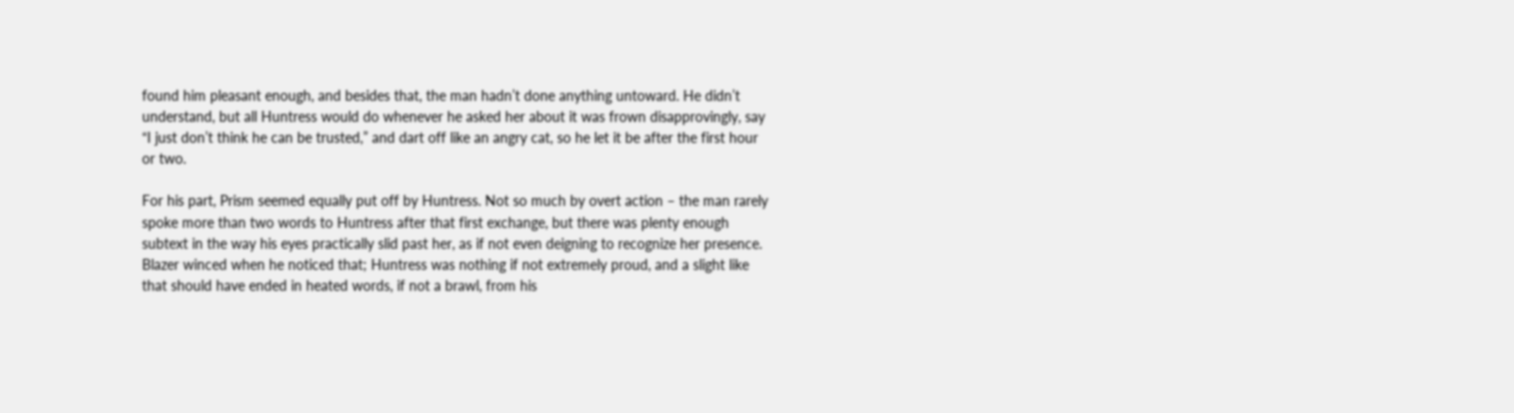found him pleasant enough, and besides that, the man hadn’t done anything untoward. He didn’t understand, but all Huntress would do whenever he asked her about it was frown disapprovingly, say “I just don’t think he can be trusted,” and dart off like an angry cat, so he let it be after the first hour or two.

For his part, Prism seemed equally put off by Huntress. Not so much by overt action – the man rarely spoke more than two words to Huntress after that first exchange, but there was plenty enough subtext in the way his eyes practically slid past her, as if not even deigning to recognize her presence. Blazer winced when he noticed that; Huntress was nothing if not extremely proud, and a slight like that should have ended in heated words, if not a brawl, from his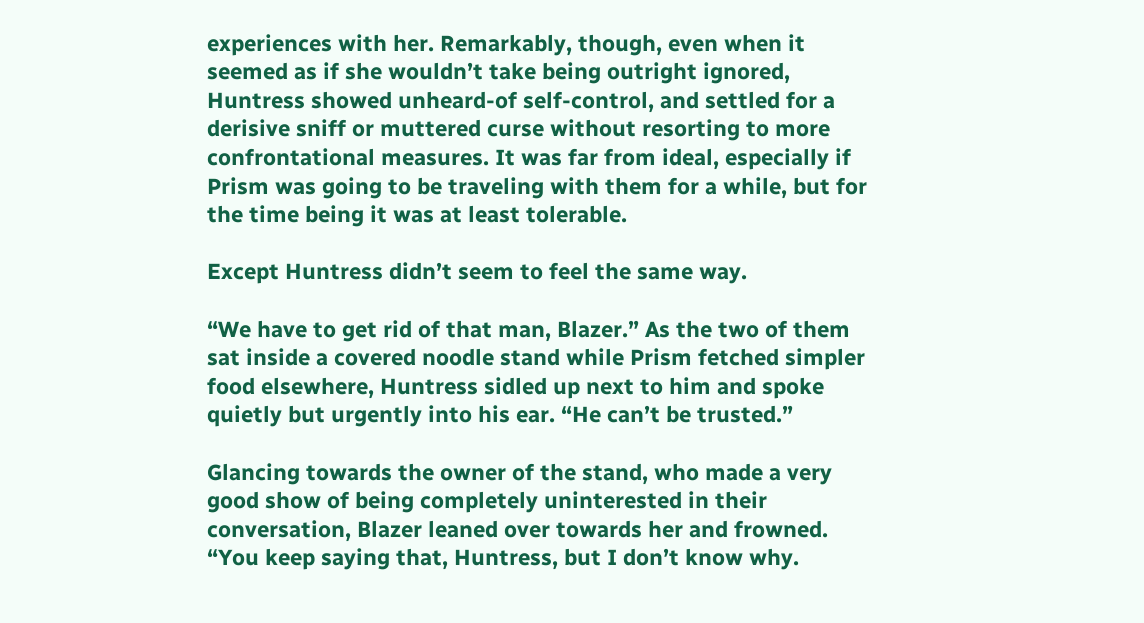experiences with her. Remarkably, though, even when it seemed as if she wouldn’t take being outright ignored, Huntress showed unheard-of self-control, and settled for a derisive sniff or muttered curse without resorting to more confrontational measures. It was far from ideal, especially if Prism was going to be traveling with them for a while, but for the time being it was at least tolerable.

Except Huntress didn’t seem to feel the same way.

“We have to get rid of that man, Blazer.” As the two of them sat inside a covered noodle stand while Prism fetched simpler food elsewhere, Huntress sidled up next to him and spoke quietly but urgently into his ear. “He can’t be trusted.”

Glancing towards the owner of the stand, who made a very good show of being completely uninterested in their conversation, Blazer leaned over towards her and frowned. “You keep saying that, Huntress, but I don’t know why.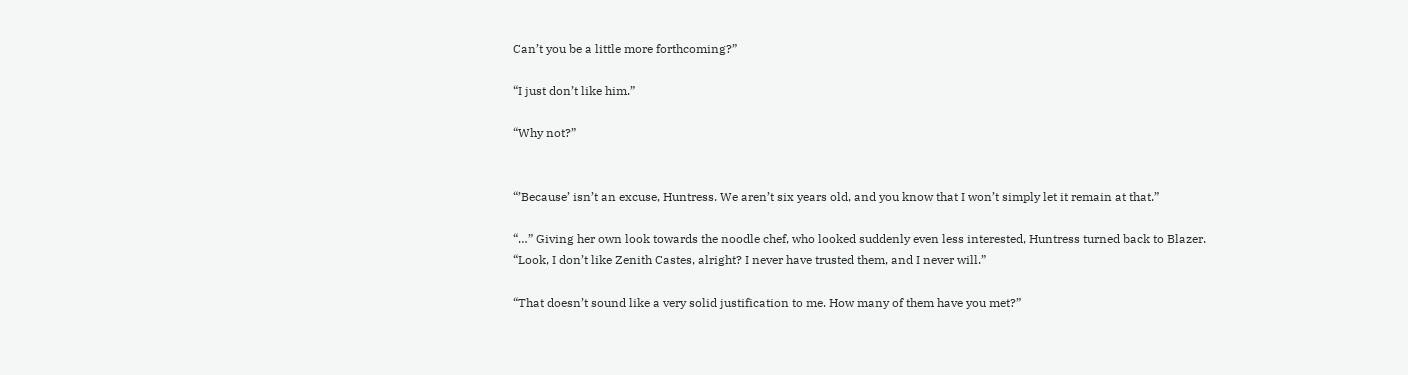Can’t you be a little more forthcoming?”

“I just don’t like him.”

“Why not?”


“’Because’ isn’t an excuse, Huntress. We aren’t six years old, and you know that I won’t simply let it remain at that.”

“…” Giving her own look towards the noodle chef, who looked suddenly even less interested, Huntress turned back to Blazer. “Look, I don’t like Zenith Castes, alright? I never have trusted them, and I never will.”

“That doesn’t sound like a very solid justification to me. How many of them have you met?”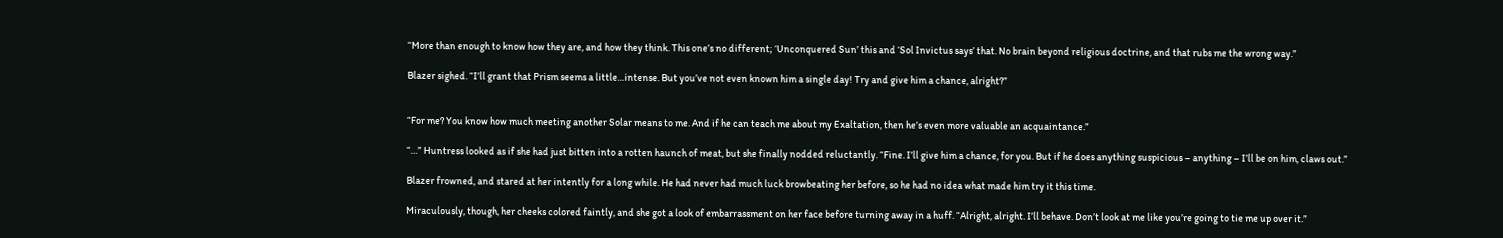“More than enough to know how they are, and how they think. This one’s no different; ‘Unconquered Sun’ this and ‘Sol Invictus says’ that. No brain beyond religious doctrine, and that rubs me the wrong way.”

Blazer sighed. “I’ll grant that Prism seems a little…intense. But you’ve not even known him a single day! Try and give him a chance, alright?”


“For me? You know how much meeting another Solar means to me. And if he can teach me about my Exaltation, then he’s even more valuable an acquaintance.”

“…” Huntress looked as if she had just bitten into a rotten haunch of meat, but she finally nodded reluctantly. “Fine. I’ll give him a chance, for you. But if he does anything suspicious – anything – I’ll be on him, claws out.”

Blazer frowned, and stared at her intently for a long while. He had never had much luck browbeating her before, so he had no idea what made him try it this time.

Miraculously, though, her cheeks colored faintly, and she got a look of embarrassment on her face before turning away in a huff. “Alright, alright. I’ll behave. Don’t look at me like you’re going to tie me up over it.”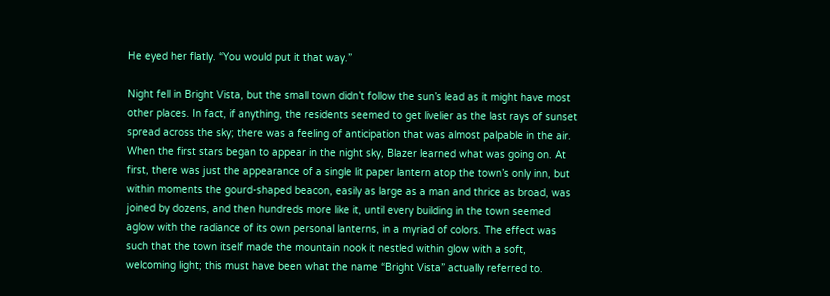He eyed her flatly. “You would put it that way.”

Night fell in Bright Vista, but the small town didn’t follow the sun’s lead as it might have most other places. In fact, if anything, the residents seemed to get livelier as the last rays of sunset spread across the sky; there was a feeling of anticipation that was almost palpable in the air. When the first stars began to appear in the night sky, Blazer learned what was going on. At first, there was just the appearance of a single lit paper lantern atop the town’s only inn, but within moments the gourd-shaped beacon, easily as large as a man and thrice as broad, was joined by dozens, and then hundreds more like it, until every building in the town seemed aglow with the radiance of its own personal lanterns, in a myriad of colors. The effect was such that the town itself made the mountain nook it nestled within glow with a soft, welcoming light; this must have been what the name “Bright Vista” actually referred to.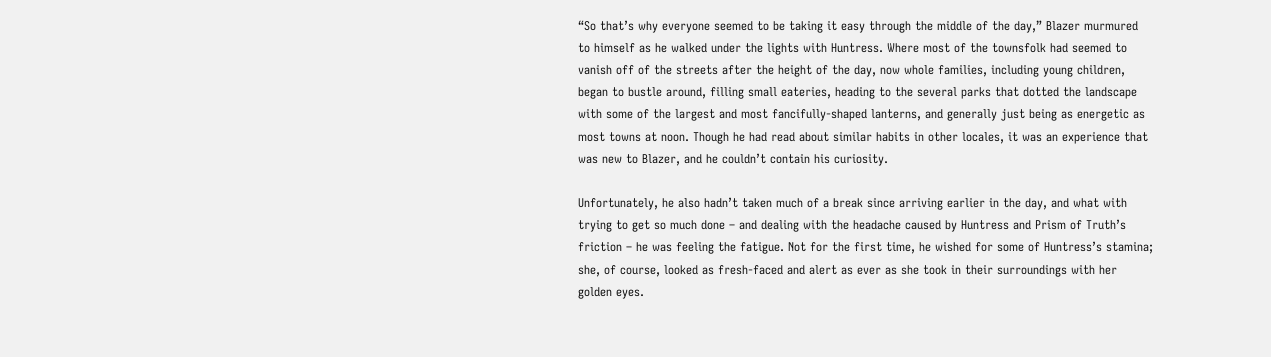“So that’s why everyone seemed to be taking it easy through the middle of the day,” Blazer murmured to himself as he walked under the lights with Huntress. Where most of the townsfolk had seemed to vanish off of the streets after the height of the day, now whole families, including young children, began to bustle around, filling small eateries, heading to the several parks that dotted the landscape with some of the largest and most fancifully-shaped lanterns, and generally just being as energetic as most towns at noon. Though he had read about similar habits in other locales, it was an experience that was new to Blazer, and he couldn’t contain his curiosity.

Unfortunately, he also hadn’t taken much of a break since arriving earlier in the day, and what with trying to get so much done – and dealing with the headache caused by Huntress and Prism of Truth’s friction – he was feeling the fatigue. Not for the first time, he wished for some of Huntress’s stamina; she, of course, looked as fresh-faced and alert as ever as she took in their surroundings with her golden eyes.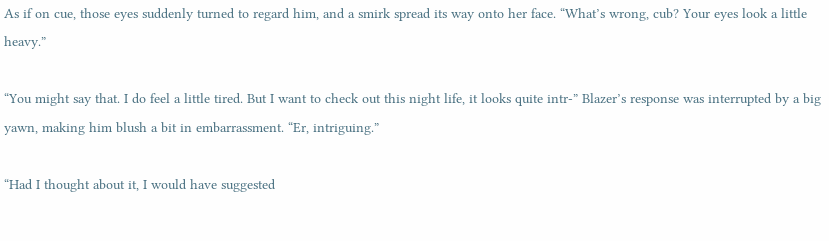As if on cue, those eyes suddenly turned to regard him, and a smirk spread its way onto her face. “What’s wrong, cub? Your eyes look a little heavy.”

“You might say that. I do feel a little tired. But I want to check out this night life, it looks quite intr-” Blazer’s response was interrupted by a big yawn, making him blush a bit in embarrassment. “Er, intriguing.”

“Had I thought about it, I would have suggested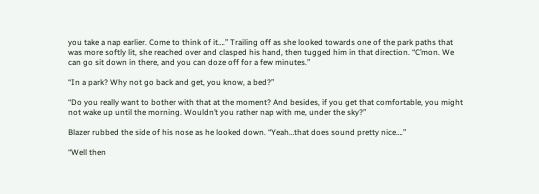you take a nap earlier. Come to think of it….” Trailing off as she looked towards one of the park paths that was more softly lit, she reached over and clasped his hand, then tugged him in that direction. “C’mon. We can go sit down in there, and you can doze off for a few minutes.”

“In a park? Why not go back and get, you know, a bed?”

“Do you really want to bother with that at the moment? And besides, if you get that comfortable, you might not wake up until the morning. Wouldn’t you rather nap with me, under the sky?”

Blazer rubbed the side of his nose as he looked down. “Yeah…that does sound pretty nice….”

“Well then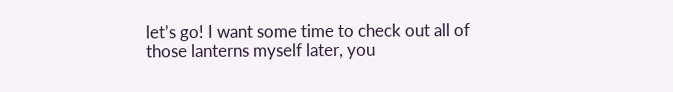let’s go! I want some time to check out all of those lanterns myself later, you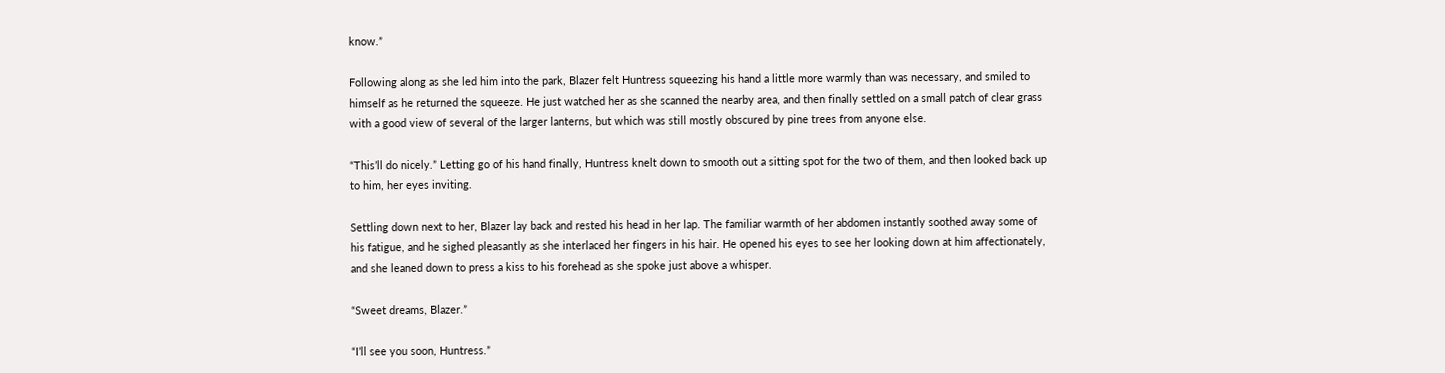know.”

Following along as she led him into the park, Blazer felt Huntress squeezing his hand a little more warmly than was necessary, and smiled to himself as he returned the squeeze. He just watched her as she scanned the nearby area, and then finally settled on a small patch of clear grass with a good view of several of the larger lanterns, but which was still mostly obscured by pine trees from anyone else.

“This’ll do nicely.” Letting go of his hand finally, Huntress knelt down to smooth out a sitting spot for the two of them, and then looked back up to him, her eyes inviting.

Settling down next to her, Blazer lay back and rested his head in her lap. The familiar warmth of her abdomen instantly soothed away some of his fatigue, and he sighed pleasantly as she interlaced her fingers in his hair. He opened his eyes to see her looking down at him affectionately, and she leaned down to press a kiss to his forehead as she spoke just above a whisper.

“Sweet dreams, Blazer.”

“I’ll see you soon, Huntress.”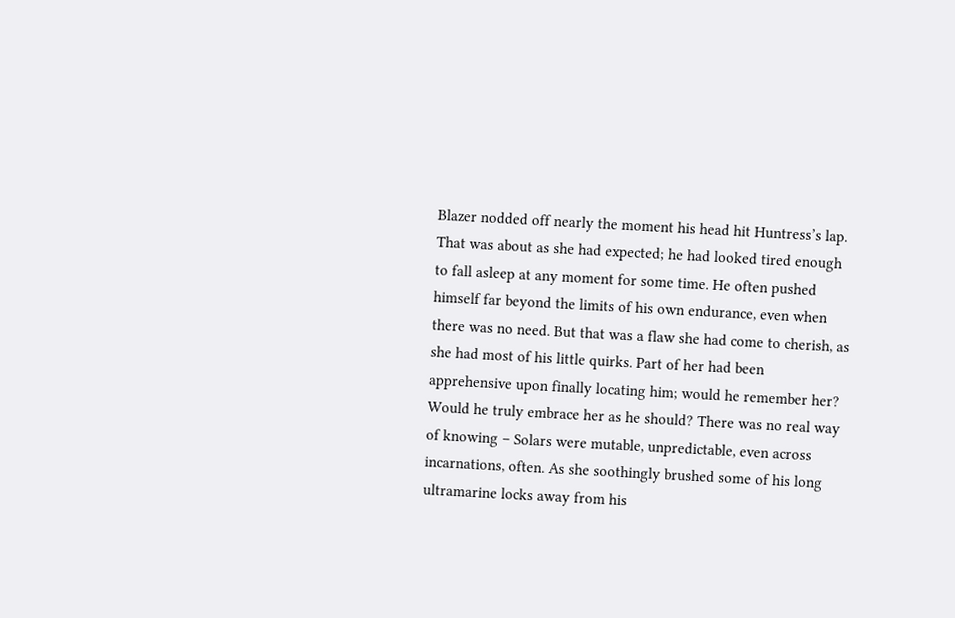Blazer nodded off nearly the moment his head hit Huntress’s lap. That was about as she had expected; he had looked tired enough to fall asleep at any moment for some time. He often pushed himself far beyond the limits of his own endurance, even when there was no need. But that was a flaw she had come to cherish, as she had most of his little quirks. Part of her had been apprehensive upon finally locating him; would he remember her? Would he truly embrace her as he should? There was no real way of knowing – Solars were mutable, unpredictable, even across incarnations, often. As she soothingly brushed some of his long ultramarine locks away from his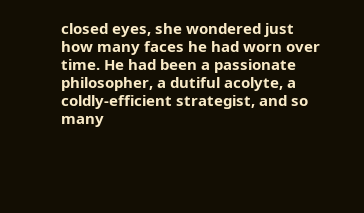closed eyes, she wondered just how many faces he had worn over time. He had been a passionate philosopher, a dutiful acolyte, a coldly-efficient strategist, and so many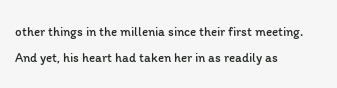other things in the millenia since their first meeting. And yet, his heart had taken her in as readily as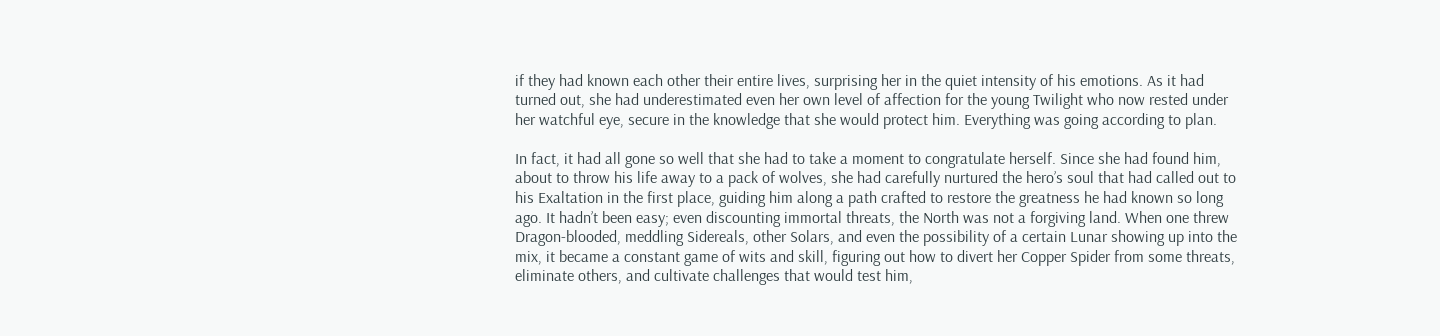if they had known each other their entire lives, surprising her in the quiet intensity of his emotions. As it had turned out, she had underestimated even her own level of affection for the young Twilight who now rested under her watchful eye, secure in the knowledge that she would protect him. Everything was going according to plan.

In fact, it had all gone so well that she had to take a moment to congratulate herself. Since she had found him, about to throw his life away to a pack of wolves, she had carefully nurtured the hero’s soul that had called out to his Exaltation in the first place, guiding him along a path crafted to restore the greatness he had known so long ago. It hadn’t been easy; even discounting immortal threats, the North was not a forgiving land. When one threw Dragon-blooded, meddling Sidereals, other Solars, and even the possibility of a certain Lunar showing up into the mix, it became a constant game of wits and skill, figuring out how to divert her Copper Spider from some threats, eliminate others, and cultivate challenges that would test him,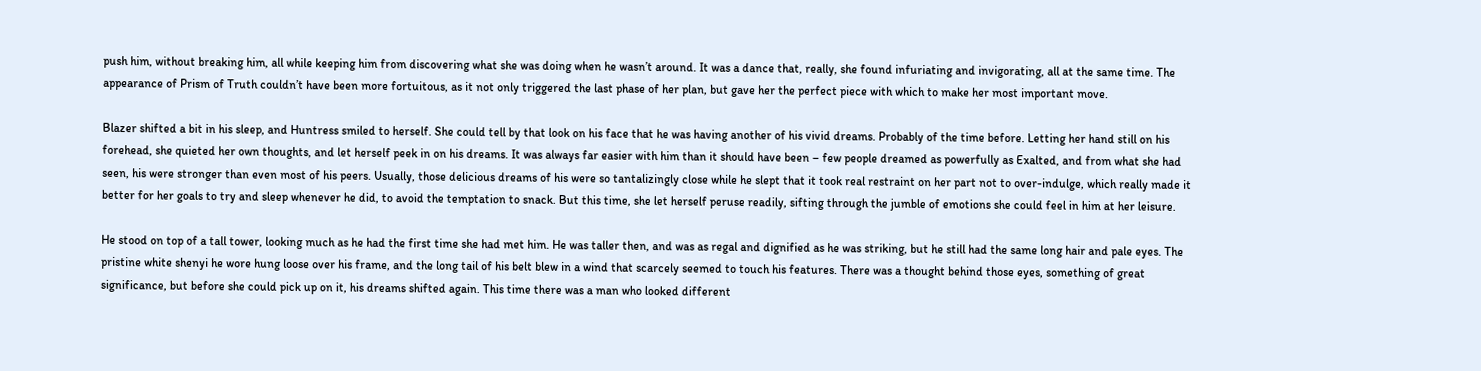push him, without breaking him, all while keeping him from discovering what she was doing when he wasn’t around. It was a dance that, really, she found infuriating and invigorating, all at the same time. The appearance of Prism of Truth couldn’t have been more fortuitous, as it not only triggered the last phase of her plan, but gave her the perfect piece with which to make her most important move.

Blazer shifted a bit in his sleep, and Huntress smiled to herself. She could tell by that look on his face that he was having another of his vivid dreams. Probably of the time before. Letting her hand still on his forehead, she quieted her own thoughts, and let herself peek in on his dreams. It was always far easier with him than it should have been – few people dreamed as powerfully as Exalted, and from what she had seen, his were stronger than even most of his peers. Usually, those delicious dreams of his were so tantalizingly close while he slept that it took real restraint on her part not to over-indulge, which really made it better for her goals to try and sleep whenever he did, to avoid the temptation to snack. But this time, she let herself peruse readily, sifting through the jumble of emotions she could feel in him at her leisure.

He stood on top of a tall tower, looking much as he had the first time she had met him. He was taller then, and was as regal and dignified as he was striking, but he still had the same long hair and pale eyes. The pristine white shenyi he wore hung loose over his frame, and the long tail of his belt blew in a wind that scarcely seemed to touch his features. There was a thought behind those eyes, something of great significance, but before she could pick up on it, his dreams shifted again. This time there was a man who looked different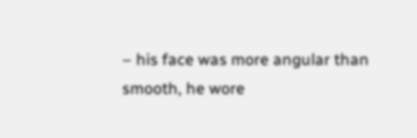– his face was more angular than smooth, he wore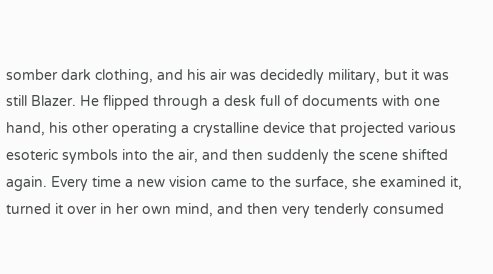somber dark clothing, and his air was decidedly military, but it was still Blazer. He flipped through a desk full of documents with one hand, his other operating a crystalline device that projected various esoteric symbols into the air, and then suddenly the scene shifted again. Every time a new vision came to the surface, she examined it, turned it over in her own mind, and then very tenderly consumed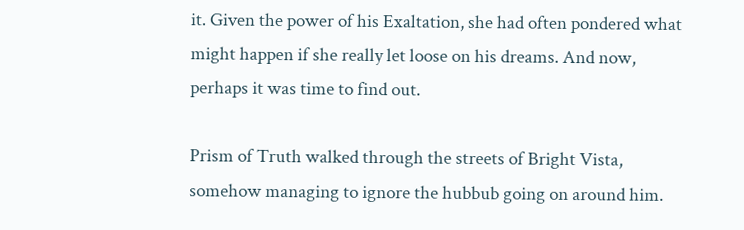it. Given the power of his Exaltation, she had often pondered what might happen if she really let loose on his dreams. And now, perhaps it was time to find out.

Prism of Truth walked through the streets of Bright Vista, somehow managing to ignore the hubbub going on around him.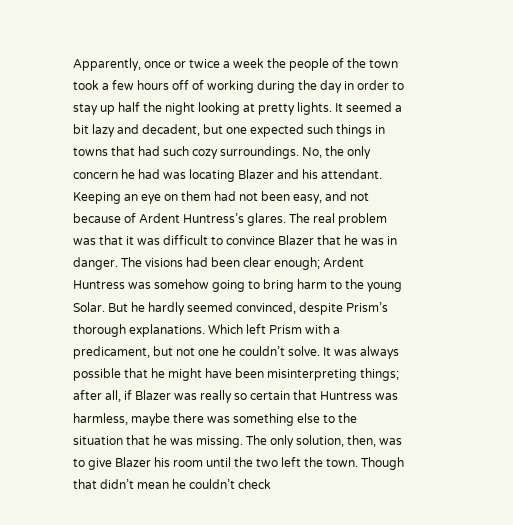Apparently, once or twice a week the people of the town took a few hours off of working during the day in order to stay up half the night looking at pretty lights. It seemed a bit lazy and decadent, but one expected such things in towns that had such cozy surroundings. No, the only concern he had was locating Blazer and his attendant. Keeping an eye on them had not been easy, and not because of Ardent Huntress’s glares. The real problem was that it was difficult to convince Blazer that he was in danger. The visions had been clear enough; Ardent Huntress was somehow going to bring harm to the young Solar. But he hardly seemed convinced, despite Prism’s thorough explanations. Which left Prism with a predicament, but not one he couldn’t solve. It was always possible that he might have been misinterpreting things; after all, if Blazer was really so certain that Huntress was harmless, maybe there was something else to the situation that he was missing. The only solution, then, was to give Blazer his room until the two left the town. Though that didn’t mean he couldn’t check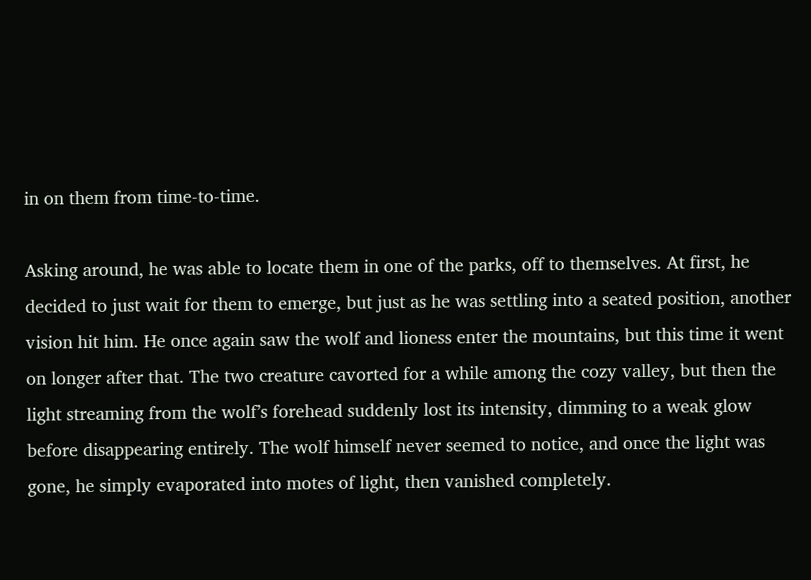in on them from time-to-time.

Asking around, he was able to locate them in one of the parks, off to themselves. At first, he decided to just wait for them to emerge, but just as he was settling into a seated position, another vision hit him. He once again saw the wolf and lioness enter the mountains, but this time it went on longer after that. The two creature cavorted for a while among the cozy valley, but then the light streaming from the wolf’s forehead suddenly lost its intensity, dimming to a weak glow before disappearing entirely. The wolf himself never seemed to notice, and once the light was gone, he simply evaporated into motes of light, then vanished completely.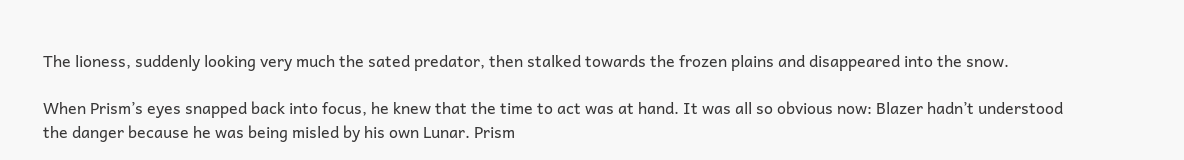The lioness, suddenly looking very much the sated predator, then stalked towards the frozen plains and disappeared into the snow.

When Prism’s eyes snapped back into focus, he knew that the time to act was at hand. It was all so obvious now: Blazer hadn’t understood the danger because he was being misled by his own Lunar. Prism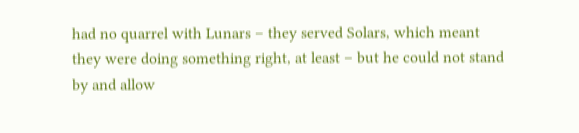had no quarrel with Lunars – they served Solars, which meant they were doing something right, at least – but he could not stand by and allow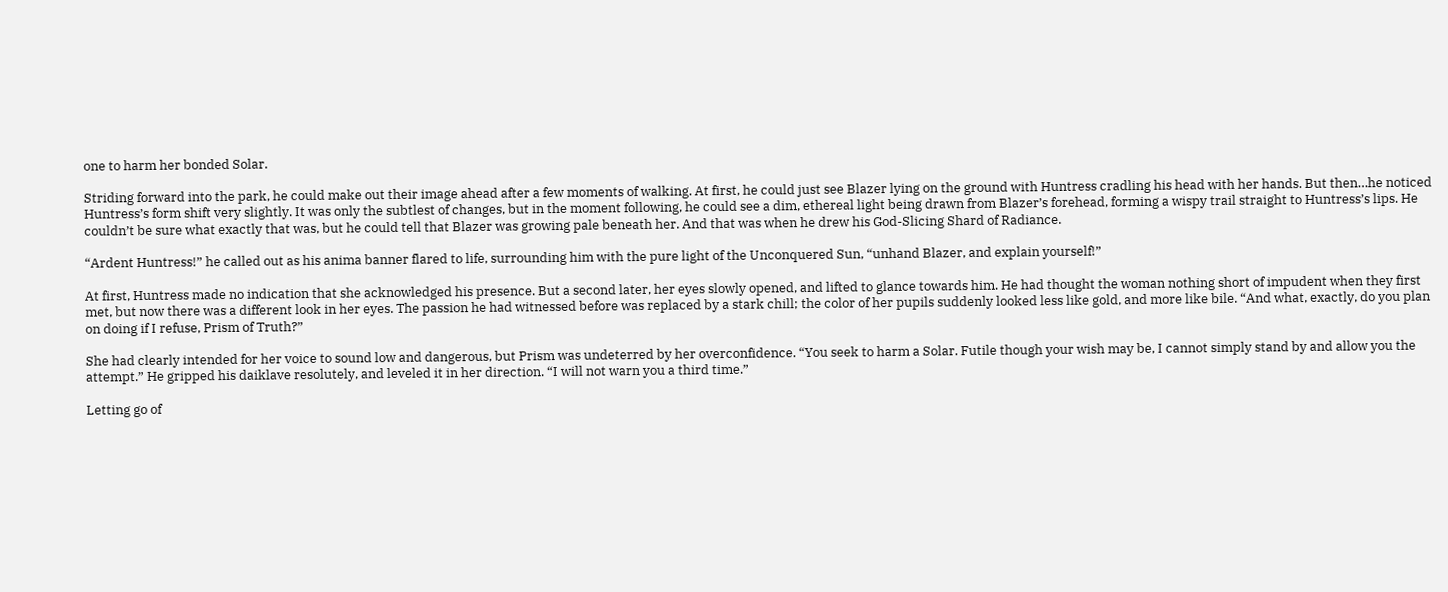one to harm her bonded Solar.

Striding forward into the park, he could make out their image ahead after a few moments of walking. At first, he could just see Blazer lying on the ground with Huntress cradling his head with her hands. But then…he noticed Huntress’s form shift very slightly. It was only the subtlest of changes, but in the moment following, he could see a dim, ethereal light being drawn from Blazer’s forehead, forming a wispy trail straight to Huntress’s lips. He couldn’t be sure what exactly that was, but he could tell that Blazer was growing pale beneath her. And that was when he drew his God-Slicing Shard of Radiance.

“Ardent Huntress!” he called out as his anima banner flared to life, surrounding him with the pure light of the Unconquered Sun, “unhand Blazer, and explain yourself!”

At first, Huntress made no indication that she acknowledged his presence. But a second later, her eyes slowly opened, and lifted to glance towards him. He had thought the woman nothing short of impudent when they first met, but now there was a different look in her eyes. The passion he had witnessed before was replaced by a stark chill; the color of her pupils suddenly looked less like gold, and more like bile. “And what, exactly, do you plan on doing if I refuse, Prism of Truth?”

She had clearly intended for her voice to sound low and dangerous, but Prism was undeterred by her overconfidence. “You seek to harm a Solar. Futile though your wish may be, I cannot simply stand by and allow you the attempt.” He gripped his daiklave resolutely, and leveled it in her direction. “I will not warn you a third time.”

Letting go of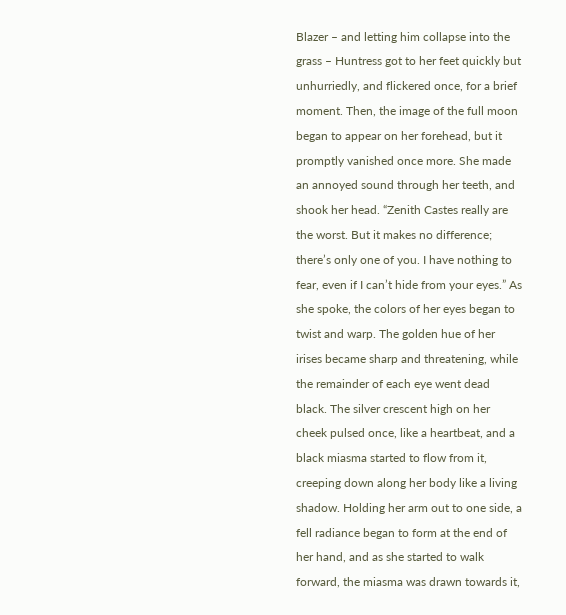Blazer – and letting him collapse into the grass – Huntress got to her feet quickly but unhurriedly, and flickered once, for a brief moment. Then, the image of the full moon began to appear on her forehead, but it promptly vanished once more. She made an annoyed sound through her teeth, and shook her head. “Zenith Castes really are the worst. But it makes no difference; there’s only one of you. I have nothing to fear, even if I can’t hide from your eyes.” As she spoke, the colors of her eyes began to twist and warp. The golden hue of her irises became sharp and threatening, while the remainder of each eye went dead black. The silver crescent high on her cheek pulsed once, like a heartbeat, and a black miasma started to flow from it, creeping down along her body like a living shadow. Holding her arm out to one side, a fell radiance began to form at the end of her hand, and as she started to walk forward, the miasma was drawn towards it,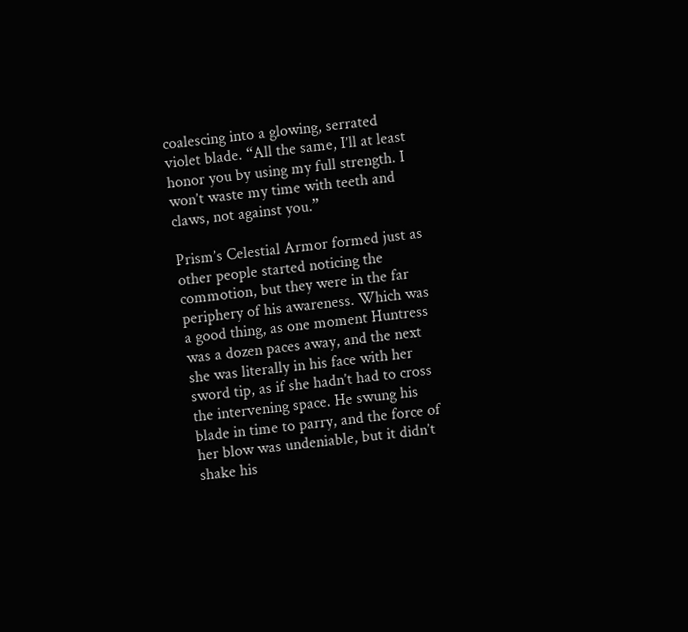coalescing into a glowing, serrated violet blade. “All the same, I’ll at least honor you by using my full strength. I won’t waste my time with teeth and claws, not against you.”

Prism’s Celestial Armor formed just as other people started noticing the commotion, but they were in the far periphery of his awareness. Which was a good thing, as one moment Huntress was a dozen paces away, and the next she was literally in his face with her sword tip, as if she hadn’t had to cross the intervening space. He swung his blade in time to parry, and the force of her blow was undeniable, but it didn’t shake his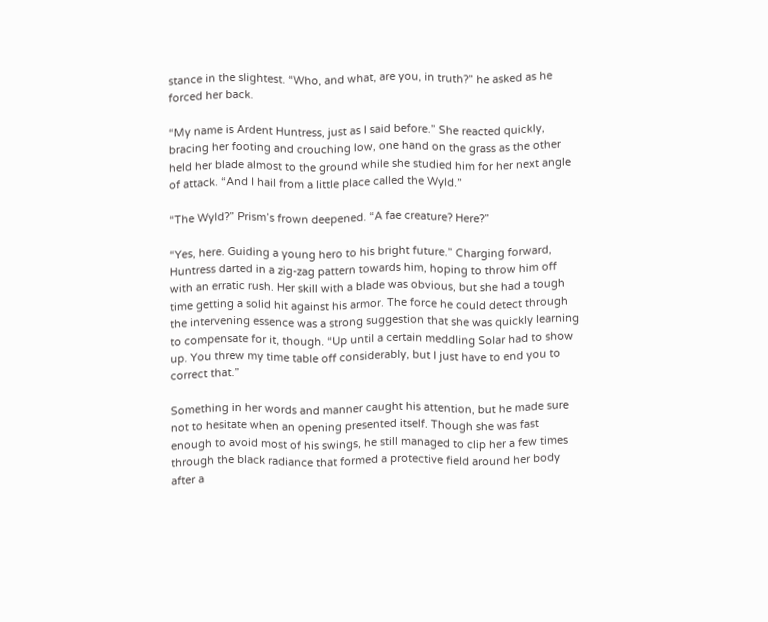stance in the slightest. “Who, and what, are you, in truth?” he asked as he forced her back.

“My name is Ardent Huntress, just as I said before.” She reacted quickly, bracing her footing and crouching low, one hand on the grass as the other held her blade almost to the ground while she studied him for her next angle of attack. “And I hail from a little place called the Wyld.”

“The Wyld?” Prism’s frown deepened. “A fae creature? Here?”

“Yes, here. Guiding a young hero to his bright future.” Charging forward, Huntress darted in a zig-zag pattern towards him, hoping to throw him off with an erratic rush. Her skill with a blade was obvious, but she had a tough time getting a solid hit against his armor. The force he could detect through the intervening essence was a strong suggestion that she was quickly learning to compensate for it, though. “Up until a certain meddling Solar had to show up. You threw my time table off considerably, but I just have to end you to correct that.”

Something in her words and manner caught his attention, but he made sure not to hesitate when an opening presented itself. Though she was fast enough to avoid most of his swings, he still managed to clip her a few times through the black radiance that formed a protective field around her body after a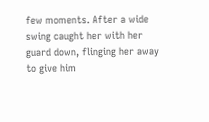few moments. After a wide swing caught her with her guard down, flinging her away to give him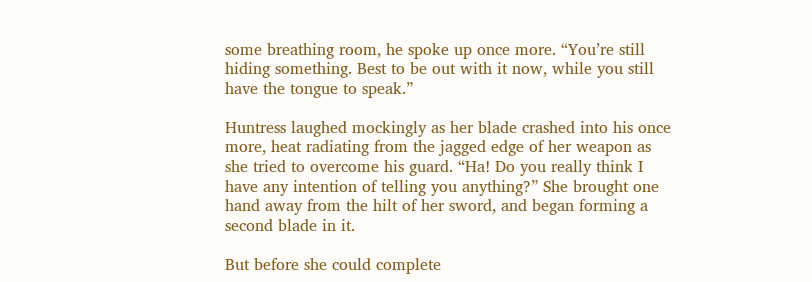some breathing room, he spoke up once more. “You’re still hiding something. Best to be out with it now, while you still have the tongue to speak.”

Huntress laughed mockingly as her blade crashed into his once more, heat radiating from the jagged edge of her weapon as she tried to overcome his guard. “Ha! Do you really think I have any intention of telling you anything?” She brought one hand away from the hilt of her sword, and began forming a second blade in it.

But before she could complete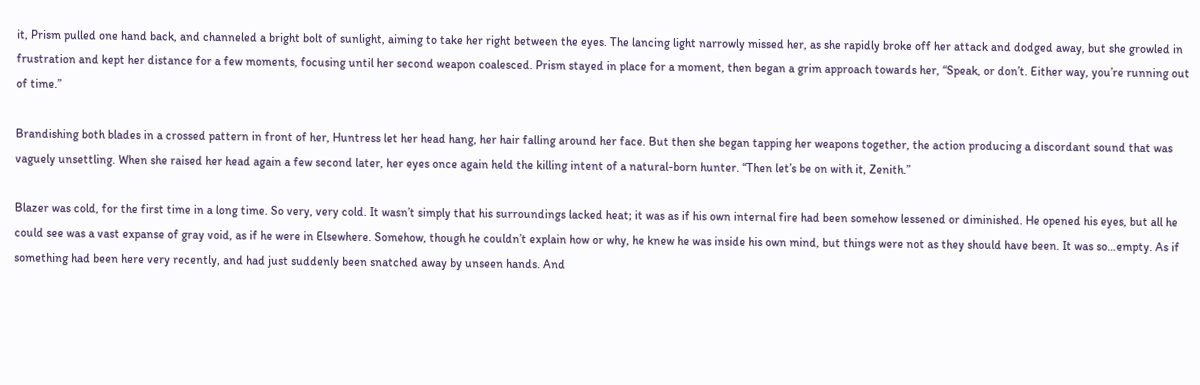it, Prism pulled one hand back, and channeled a bright bolt of sunlight, aiming to take her right between the eyes. The lancing light narrowly missed her, as she rapidly broke off her attack and dodged away, but she growled in frustration and kept her distance for a few moments, focusing until her second weapon coalesced. Prism stayed in place for a moment, then began a grim approach towards her, “Speak, or don’t. Either way, you’re running out of time.”

Brandishing both blades in a crossed pattern in front of her, Huntress let her head hang, her hair falling around her face. But then she began tapping her weapons together, the action producing a discordant sound that was vaguely unsettling. When she raised her head again a few second later, her eyes once again held the killing intent of a natural-born hunter. “Then let’s be on with it, Zenith.”

Blazer was cold, for the first time in a long time. So very, very cold. It wasn’t simply that his surroundings lacked heat; it was as if his own internal fire had been somehow lessened or diminished. He opened his eyes, but all he could see was a vast expanse of gray void, as if he were in Elsewhere. Somehow, though he couldn’t explain how or why, he knew he was inside his own mind, but things were not as they should have been. It was so…empty. As if something had been here very recently, and had just suddenly been snatched away by unseen hands. And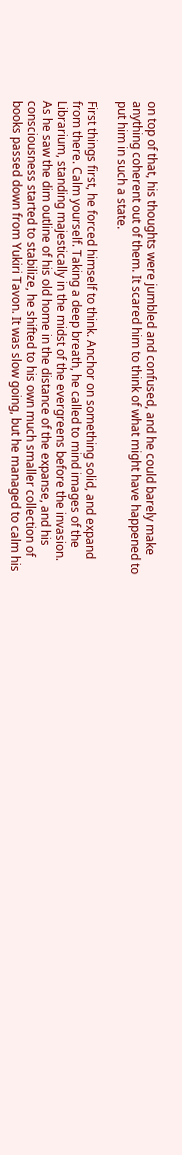on top of that, his thoughts were jumbled and confused, and he could barely make anything coherent out of them. It scared him to think of what might have happened to put him in such a state.

First things first, he forced himself to think. Anchor on something solid, and expand from there. Calm yourself. Taking a deep breath, he called to mind images of the Librarium, standing majestically in the midst of the evergreens before the invasion. As he saw the dim outline of his old home in the distance of the expanse, and his consciousness started to stabilize, he shifted to his own much smaller collection of books passed down from Yukiri Tavon. It was slow going, but he managed to calm his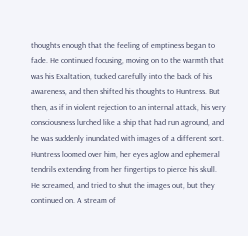thoughts enough that the feeling of emptiness began to fade. He continued focusing, moving on to the warmth that was his Exaltation, tucked carefully into the back of his awareness, and then shifted his thoughts to Huntress. But then, as if in violent rejection to an internal attack, his very consciousness lurched like a ship that had run aground, and he was suddenly inundated with images of a different sort. Huntress loomed over him, her eyes aglow and ephemeral tendrils extending from her fingertips to pierce his skull. He screamed, and tried to shut the images out, but they continued on. A stream of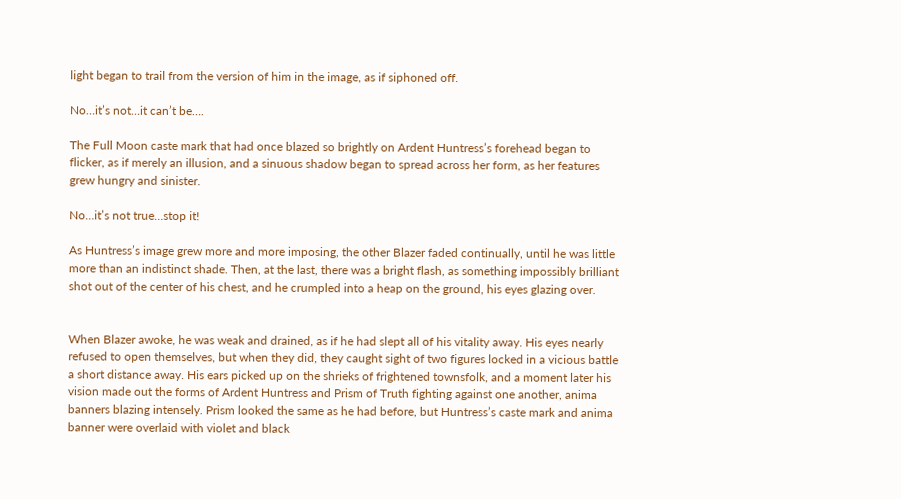light began to trail from the version of him in the image, as if siphoned off.

No…it’s not…it can’t be….

The Full Moon caste mark that had once blazed so brightly on Ardent Huntress’s forehead began to flicker, as if merely an illusion, and a sinuous shadow began to spread across her form, as her features grew hungry and sinister.

No…it’s not true…stop it!

As Huntress’s image grew more and more imposing, the other Blazer faded continually, until he was little more than an indistinct shade. Then, at the last, there was a bright flash, as something impossibly brilliant shot out of the center of his chest, and he crumpled into a heap on the ground, his eyes glazing over.


When Blazer awoke, he was weak and drained, as if he had slept all of his vitality away. His eyes nearly refused to open themselves, but when they did, they caught sight of two figures locked in a vicious battle a short distance away. His ears picked up on the shrieks of frightened townsfolk, and a moment later his vision made out the forms of Ardent Huntress and Prism of Truth fighting against one another, anima banners blazing intensely. Prism looked the same as he had before, but Huntress’s caste mark and anima banner were overlaid with violet and black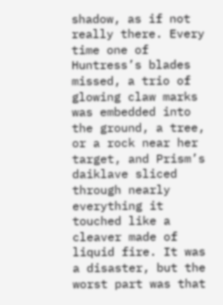shadow, as if not really there. Every time one of Huntress’s blades missed, a trio of glowing claw marks was embedded into the ground, a tree, or a rock near her target, and Prism’s daiklave sliced through nearly everything it touched like a cleaver made of liquid fire. It was a disaster, but the worst part was that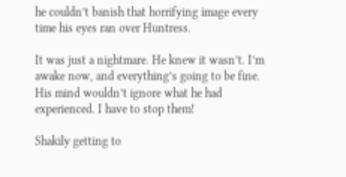he couldn’t banish that horrifying image every time his eyes ran over Huntress.

It was just a nightmare. He knew it wasn’t. I’m awake now, and everything’s going to be fine. His mind wouldn’t ignore what he had experienced. I have to stop them!

Shakily getting to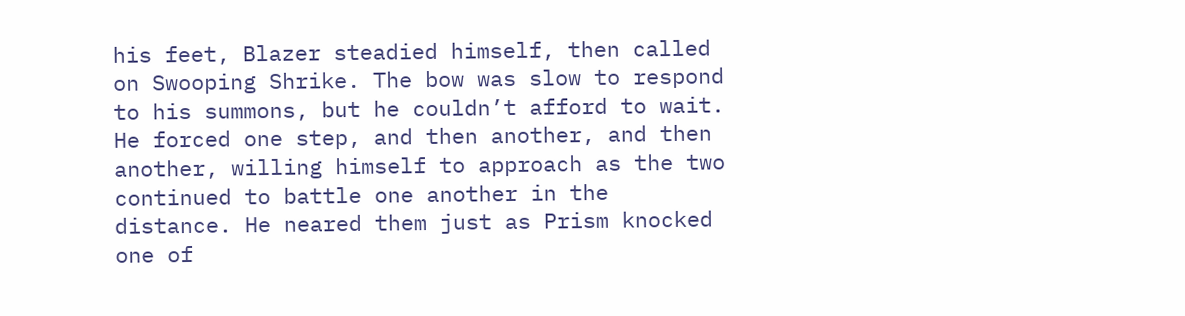his feet, Blazer steadied himself, then called on Swooping Shrike. The bow was slow to respond to his summons, but he couldn’t afford to wait. He forced one step, and then another, and then another, willing himself to approach as the two continued to battle one another in the distance. He neared them just as Prism knocked one of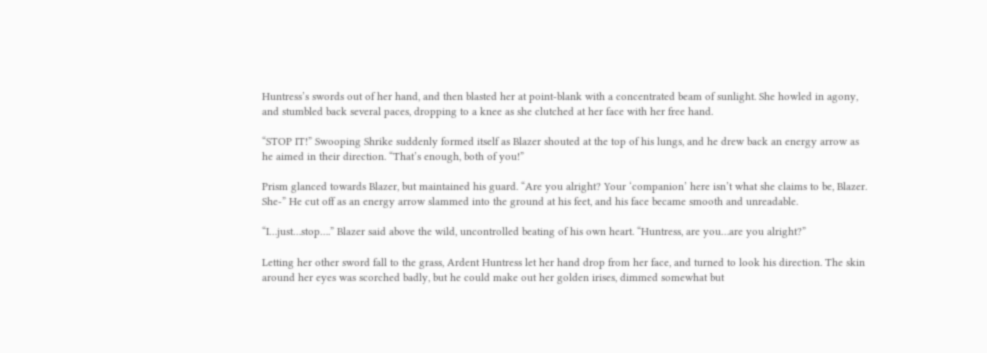Huntress’s swords out of her hand, and then blasted her at point-blank with a concentrated beam of sunlight. She howled in agony, and stumbled back several paces, dropping to a knee as she clutched at her face with her free hand.

“STOP IT!” Swooping Shrike suddenly formed itself as Blazer shouted at the top of his lungs, and he drew back an energy arrow as he aimed in their direction. “That’s enough, both of you!”

Prism glanced towards Blazer, but maintained his guard. “Are you alright? Your ‘companion’ here isn’t what she claims to be, Blazer. She-” He cut off as an energy arrow slammed into the ground at his feet, and his face became smooth and unreadable.

“I…just…stop….” Blazer said above the wild, uncontrolled beating of his own heart. “Huntress, are you…are you alright?”

Letting her other sword fall to the grass, Ardent Huntress let her hand drop from her face, and turned to look his direction. The skin around her eyes was scorched badly, but he could make out her golden irises, dimmed somewhat but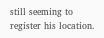still seeming to register his location.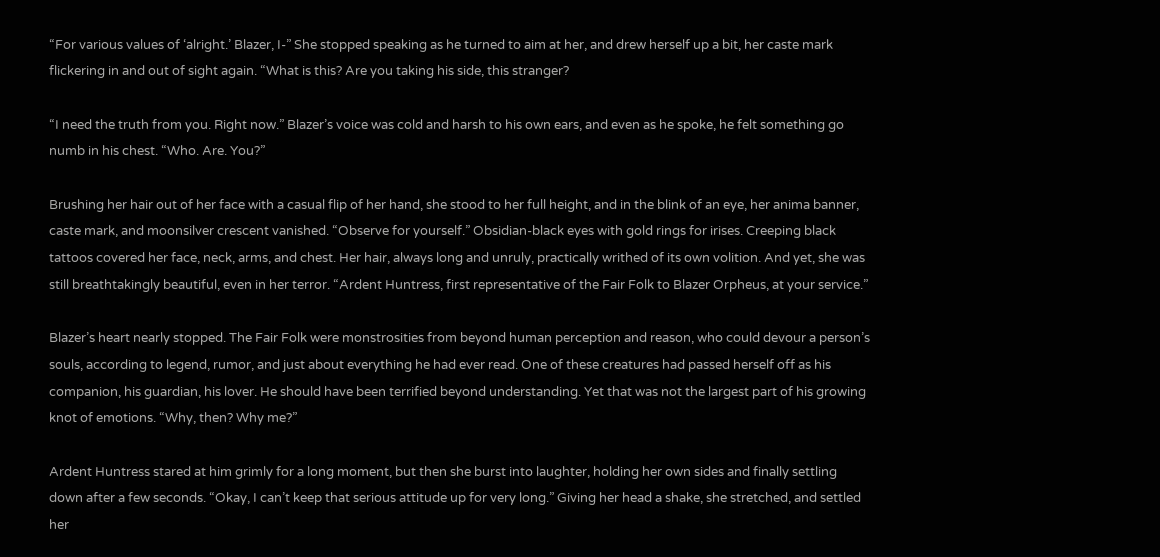“For various values of ‘alright.’ Blazer, I-” She stopped speaking as he turned to aim at her, and drew herself up a bit, her caste mark flickering in and out of sight again. “What is this? Are you taking his side, this stranger?

“I need the truth from you. Right now.” Blazer’s voice was cold and harsh to his own ears, and even as he spoke, he felt something go numb in his chest. “Who. Are. You?”

Brushing her hair out of her face with a casual flip of her hand, she stood to her full height, and in the blink of an eye, her anima banner, caste mark, and moonsilver crescent vanished. “Observe for yourself.” Obsidian-black eyes with gold rings for irises. Creeping black tattoos covered her face, neck, arms, and chest. Her hair, always long and unruly, practically writhed of its own volition. And yet, she was still breathtakingly beautiful, even in her terror. “Ardent Huntress, first representative of the Fair Folk to Blazer Orpheus, at your service.”

Blazer’s heart nearly stopped. The Fair Folk were monstrosities from beyond human perception and reason, who could devour a person’s souls, according to legend, rumor, and just about everything he had ever read. One of these creatures had passed herself off as his companion, his guardian, his lover. He should have been terrified beyond understanding. Yet that was not the largest part of his growing knot of emotions. “Why, then? Why me?”

Ardent Huntress stared at him grimly for a long moment, but then she burst into laughter, holding her own sides and finally settling down after a few seconds. “Okay, I can’t keep that serious attitude up for very long.” Giving her head a shake, she stretched, and settled her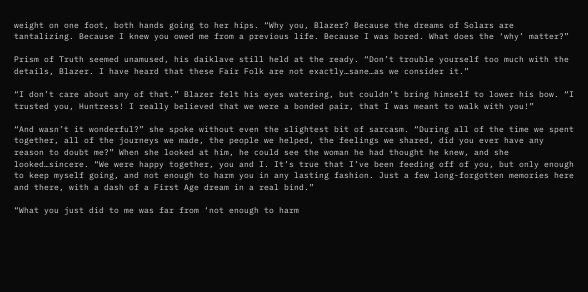weight on one foot, both hands going to her hips. “Why you, Blazer? Because the dreams of Solars are tantalizing. Because I knew you owed me from a previous life. Because I was bored. What does the ‘why’ matter?”

Prism of Truth seemed unamused, his daiklave still held at the ready. “Don’t trouble yourself too much with the details, Blazer. I have heard that these Fair Folk are not exactly…sane…as we consider it.”

“I don’t care about any of that.” Blazer felt his eyes watering, but couldn’t bring himself to lower his bow. “I trusted you, Huntress! I really believed that we were a bonded pair, that I was meant to walk with you!”

“And wasn’t it wonderful?” she spoke without even the slightest bit of sarcasm. “During all of the time we spent together, all of the journeys we made, the people we helped, the feelings we shared, did you ever have any reason to doubt me?” When she looked at him, he could see the woman he had thought he knew, and she looked…sincere. “We were happy together, you and I. It’s true that I’ve been feeding off of you, but only enough to keep myself going, and not enough to harm you in any lasting fashion. Just a few long-forgotten memories here and there, with a dash of a First Age dream in a real bind.”

“What you just did to me was far from ‘not enough to harm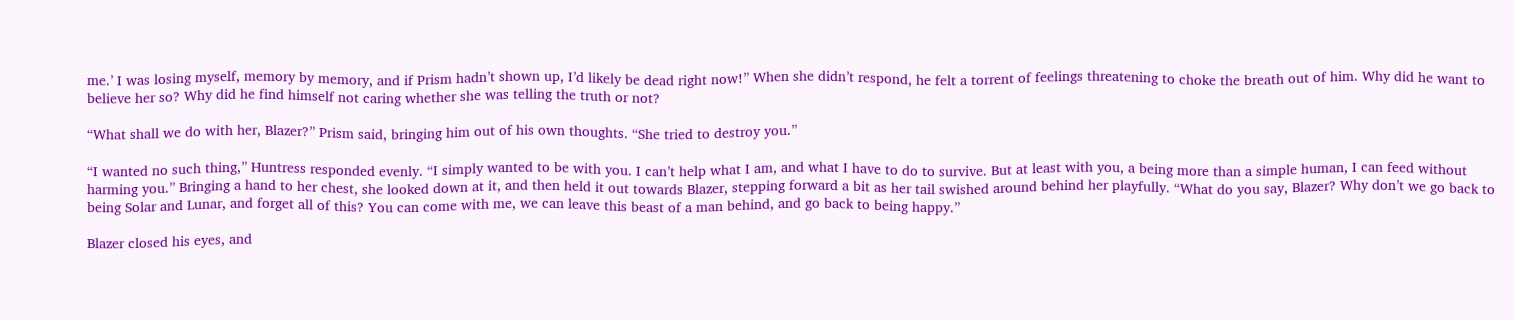me.’ I was losing myself, memory by memory, and if Prism hadn’t shown up, I’d likely be dead right now!” When she didn’t respond, he felt a torrent of feelings threatening to choke the breath out of him. Why did he want to believe her so? Why did he find himself not caring whether she was telling the truth or not?

“What shall we do with her, Blazer?” Prism said, bringing him out of his own thoughts. “She tried to destroy you.”

“I wanted no such thing,” Huntress responded evenly. “I simply wanted to be with you. I can’t help what I am, and what I have to do to survive. But at least with you, a being more than a simple human, I can feed without harming you.” Bringing a hand to her chest, she looked down at it, and then held it out towards Blazer, stepping forward a bit as her tail swished around behind her playfully. “What do you say, Blazer? Why don’t we go back to being Solar and Lunar, and forget all of this? You can come with me, we can leave this beast of a man behind, and go back to being happy.”

Blazer closed his eyes, and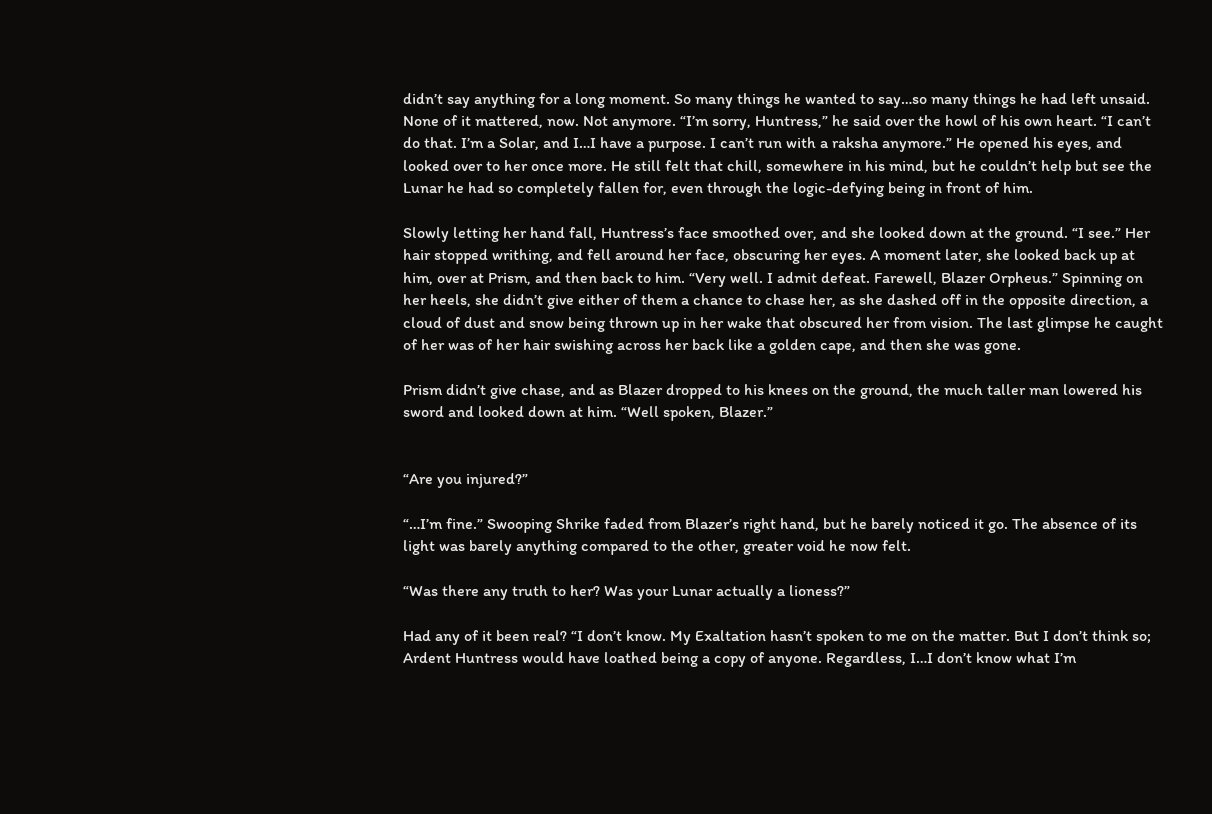didn’t say anything for a long moment. So many things he wanted to say…so many things he had left unsaid. None of it mattered, now. Not anymore. “I’m sorry, Huntress,” he said over the howl of his own heart. “I can’t do that. I’m a Solar, and I…I have a purpose. I can’t run with a raksha anymore.” He opened his eyes, and looked over to her once more. He still felt that chill, somewhere in his mind, but he couldn’t help but see the Lunar he had so completely fallen for, even through the logic-defying being in front of him.

Slowly letting her hand fall, Huntress’s face smoothed over, and she looked down at the ground. “I see.” Her hair stopped writhing, and fell around her face, obscuring her eyes. A moment later, she looked back up at him, over at Prism, and then back to him. “Very well. I admit defeat. Farewell, Blazer Orpheus.” Spinning on her heels, she didn’t give either of them a chance to chase her, as she dashed off in the opposite direction, a cloud of dust and snow being thrown up in her wake that obscured her from vision. The last glimpse he caught of her was of her hair swishing across her back like a golden cape, and then she was gone.

Prism didn’t give chase, and as Blazer dropped to his knees on the ground, the much taller man lowered his sword and looked down at him. “Well spoken, Blazer.”


“Are you injured?”

“…I’m fine.” Swooping Shrike faded from Blazer’s right hand, but he barely noticed it go. The absence of its light was barely anything compared to the other, greater void he now felt.

“Was there any truth to her? Was your Lunar actually a lioness?”

Had any of it been real? “I don’t know. My Exaltation hasn’t spoken to me on the matter. But I don’t think so; Ardent Huntress would have loathed being a copy of anyone. Regardless, I…I don’t know what I’m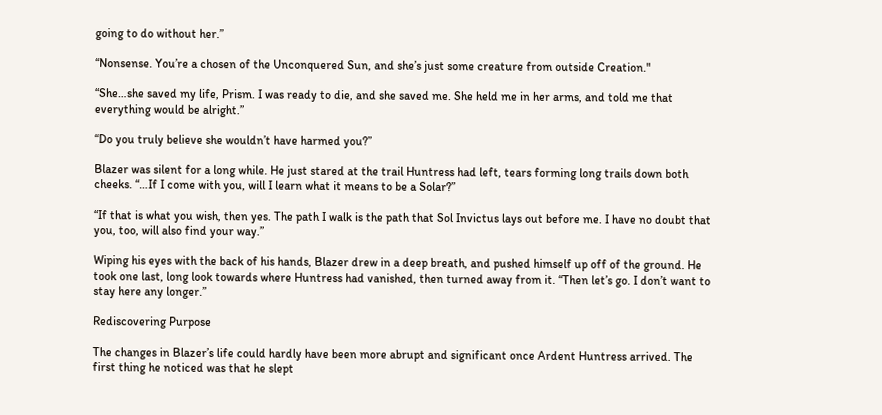going to do without her.”

“Nonsense. You’re a chosen of the Unconquered Sun, and she’s just some creature from outside Creation."

“She…she saved my life, Prism. I was ready to die, and she saved me. She held me in her arms, and told me that everything would be alright.”

“Do you truly believe she wouldn’t have harmed you?”

Blazer was silent for a long while. He just stared at the trail Huntress had left, tears forming long trails down both cheeks. “…If I come with you, will I learn what it means to be a Solar?”

“If that is what you wish, then yes. The path I walk is the path that Sol Invictus lays out before me. I have no doubt that you, too, will also find your way.”

Wiping his eyes with the back of his hands, Blazer drew in a deep breath, and pushed himself up off of the ground. He took one last, long look towards where Huntress had vanished, then turned away from it. “Then let’s go. I don’t want to stay here any longer.”

Rediscovering Purpose

The changes in Blazer’s life could hardly have been more abrupt and significant once Ardent Huntress arrived. The first thing he noticed was that he slept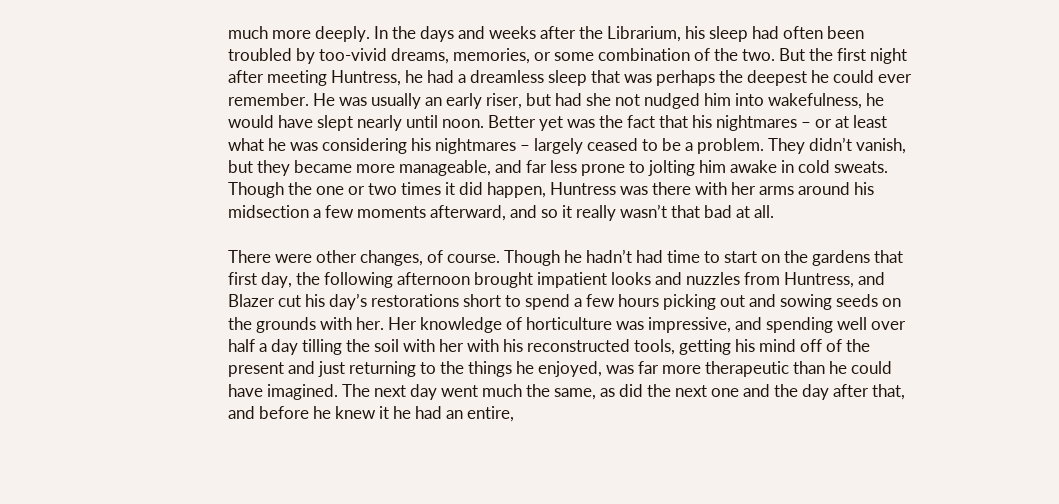much more deeply. In the days and weeks after the Librarium, his sleep had often been troubled by too-vivid dreams, memories, or some combination of the two. But the first night after meeting Huntress, he had a dreamless sleep that was perhaps the deepest he could ever remember. He was usually an early riser, but had she not nudged him into wakefulness, he would have slept nearly until noon. Better yet was the fact that his nightmares – or at least what he was considering his nightmares – largely ceased to be a problem. They didn’t vanish, but they became more manageable, and far less prone to jolting him awake in cold sweats. Though the one or two times it did happen, Huntress was there with her arms around his midsection a few moments afterward, and so it really wasn’t that bad at all.

There were other changes, of course. Though he hadn’t had time to start on the gardens that first day, the following afternoon brought impatient looks and nuzzles from Huntress, and Blazer cut his day’s restorations short to spend a few hours picking out and sowing seeds on the grounds with her. Her knowledge of horticulture was impressive, and spending well over half a day tilling the soil with her with his reconstructed tools, getting his mind off of the present and just returning to the things he enjoyed, was far more therapeutic than he could have imagined. The next day went much the same, as did the next one and the day after that, and before he knew it he had an entire,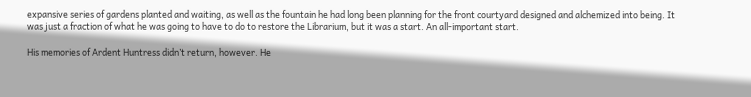expansive series of gardens planted and waiting, as well as the fountain he had long been planning for the front courtyard designed and alchemized into being. It was just a fraction of what he was going to have to do to restore the Librarium, but it was a start. An all-important start.

His memories of Ardent Huntress didn’t return, however. He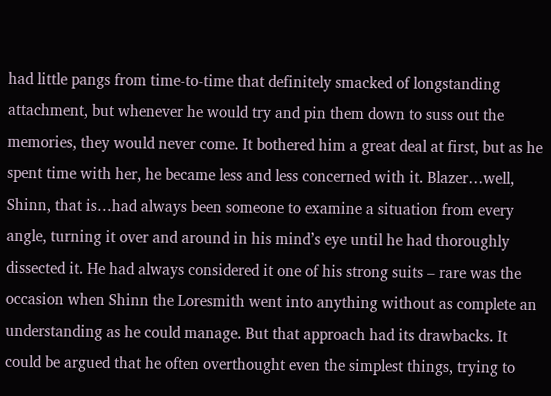had little pangs from time-to-time that definitely smacked of longstanding attachment, but whenever he would try and pin them down to suss out the memories, they would never come. It bothered him a great deal at first, but as he spent time with her, he became less and less concerned with it. Blazer…well, Shinn, that is…had always been someone to examine a situation from every angle, turning it over and around in his mind’s eye until he had thoroughly dissected it. He had always considered it one of his strong suits – rare was the occasion when Shinn the Loresmith went into anything without as complete an understanding as he could manage. But that approach had its drawbacks. It could be argued that he often overthought even the simplest things, trying to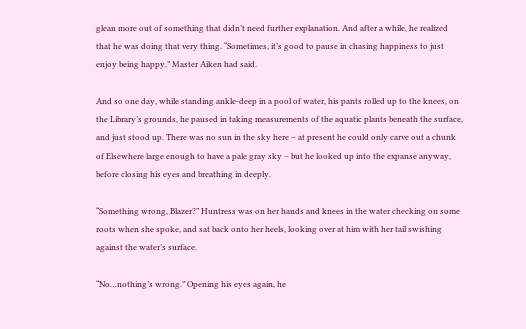glean more out of something that didn’t need further explanation. And after a while, he realized that he was doing that very thing. “Sometimes, it’s good to pause in chasing happiness to just enjoy being happy,” Master Aiken had said.

And so one day, while standing ankle-deep in a pool of water, his pants rolled up to the knees, on the Library’s grounds, he paused in taking measurements of the aquatic plants beneath the surface, and just stood up. There was no sun in the sky here – at present he could only carve out a chunk of Elsewhere large enough to have a pale gray sky – but he looked up into the expanse anyway, before closing his eyes and breathing in deeply.

“Something wrong, Blazer?” Huntress was on her hands and knees in the water checking on some roots when she spoke, and sat back onto her heels, looking over at him with her tail swishing against the water’s surface.

“No…nothing’s wrong.” Opening his eyes again, he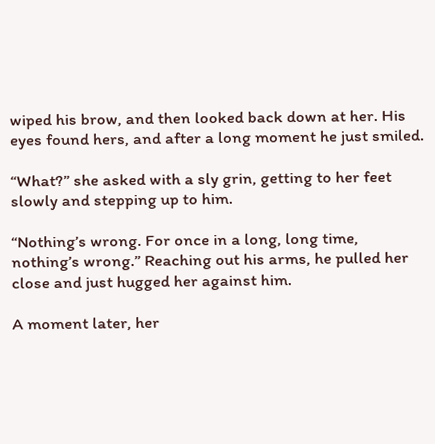wiped his brow, and then looked back down at her. His eyes found hers, and after a long moment he just smiled.

“What?” she asked with a sly grin, getting to her feet slowly and stepping up to him.

“Nothing’s wrong. For once in a long, long time, nothing’s wrong.” Reaching out his arms, he pulled her close and just hugged her against him.

A moment later, her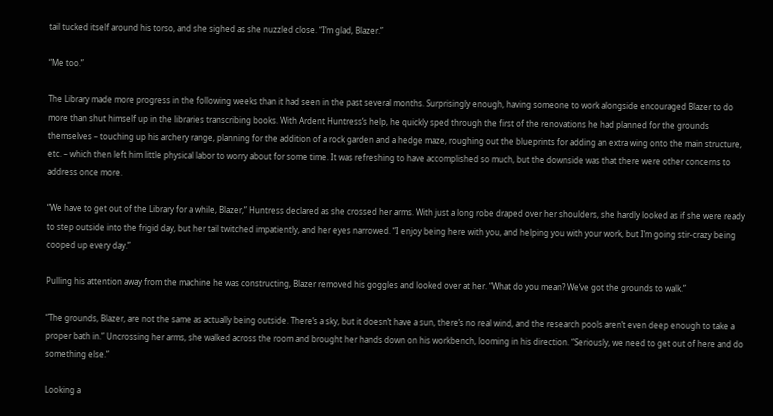tail tucked itself around his torso, and she sighed as she nuzzled close. “I’m glad, Blazer.”

“Me too.”

The Library made more progress in the following weeks than it had seen in the past several months. Surprisingly enough, having someone to work alongside encouraged Blazer to do more than shut himself up in the libraries transcribing books. With Ardent Huntress’s help, he quickly sped through the first of the renovations he had planned for the grounds themselves – touching up his archery range, planning for the addition of a rock garden and a hedge maze, roughing out the blueprints for adding an extra wing onto the main structure, etc. – which then left him little physical labor to worry about for some time. It was refreshing to have accomplished so much, but the downside was that there were other concerns to address once more.

“We have to get out of the Library for a while, Blazer,” Huntress declared as she crossed her arms. With just a long robe draped over her shoulders, she hardly looked as if she were ready to step outside into the frigid day, but her tail twitched impatiently, and her eyes narrowed. “I enjoy being here with you, and helping you with your work, but I’m going stir-crazy being cooped up every day.”

Pulling his attention away from the machine he was constructing, Blazer removed his goggles and looked over at her. “What do you mean? We’ve got the grounds to walk.”

“The grounds, Blazer, are not the same as actually being outside. There’s a sky, but it doesn’t have a sun, there’s no real wind, and the research pools aren’t even deep enough to take a proper bath in.” Uncrossing her arms, she walked across the room and brought her hands down on his workbench, looming in his direction. “Seriously, we need to get out of here and do something else.”

Looking a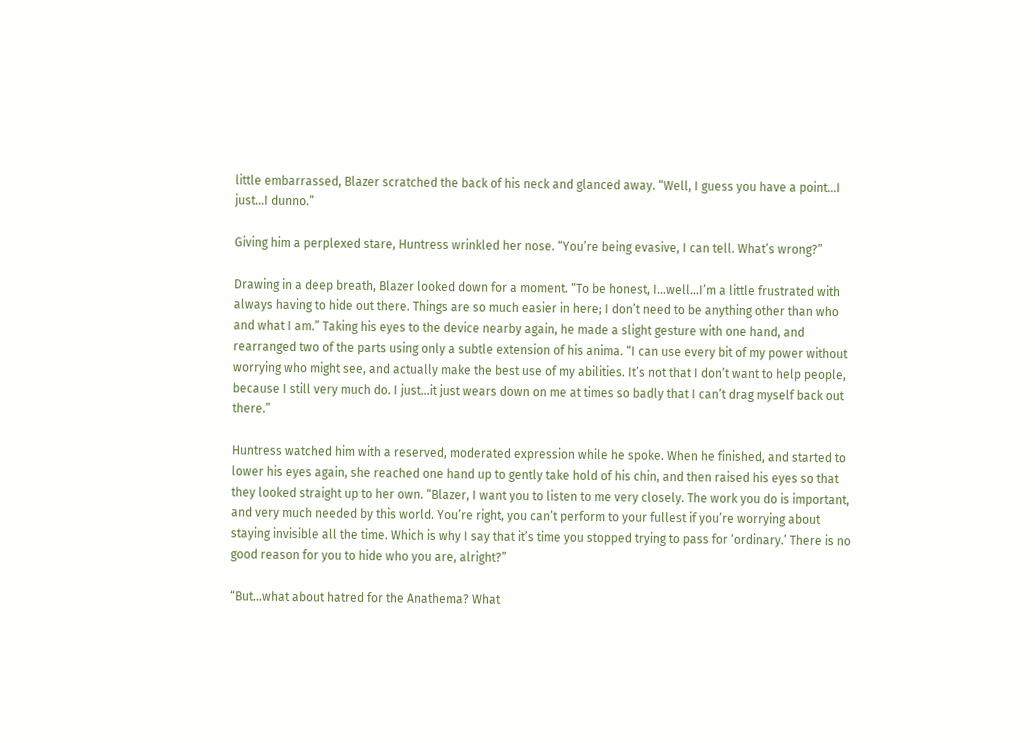little embarrassed, Blazer scratched the back of his neck and glanced away. “Well, I guess you have a point…I just…I dunno.”

Giving him a perplexed stare, Huntress wrinkled her nose. “You’re being evasive, I can tell. What’s wrong?”

Drawing in a deep breath, Blazer looked down for a moment. “To be honest, I…well…I’m a little frustrated with always having to hide out there. Things are so much easier in here; I don’t need to be anything other than who and what I am.” Taking his eyes to the device nearby again, he made a slight gesture with one hand, and rearranged two of the parts using only a subtle extension of his anima. “I can use every bit of my power without worrying who might see, and actually make the best use of my abilities. It’s not that I don’t want to help people, because I still very much do. I just…it just wears down on me at times so badly that I can’t drag myself back out there.”

Huntress watched him with a reserved, moderated expression while he spoke. When he finished, and started to lower his eyes again, she reached one hand up to gently take hold of his chin, and then raised his eyes so that they looked straight up to her own. “Blazer, I want you to listen to me very closely. The work you do is important, and very much needed by this world. You’re right, you can’t perform to your fullest if you’re worrying about staying invisible all the time. Which is why I say that it’s time you stopped trying to pass for ‘ordinary.’ There is no good reason for you to hide who you are, alright?”

“But…what about hatred for the Anathema? What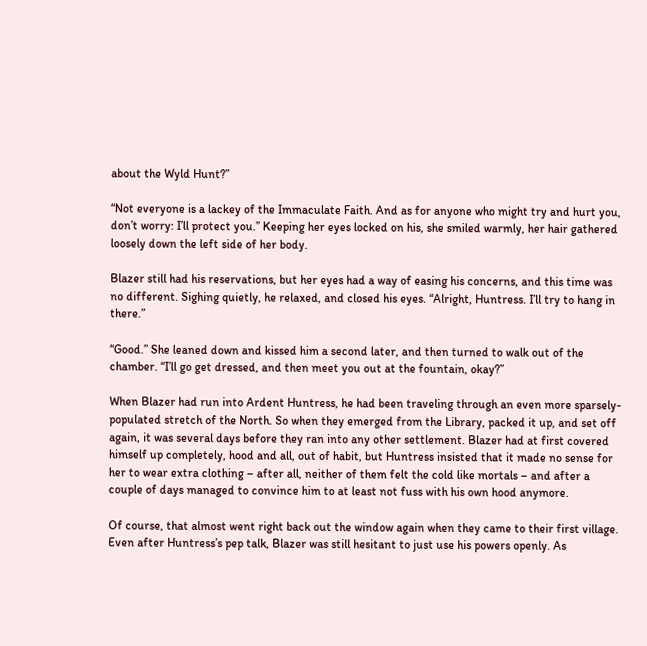about the Wyld Hunt?”

“Not everyone is a lackey of the Immaculate Faith. And as for anyone who might try and hurt you, don’t worry: I’ll protect you.” Keeping her eyes locked on his, she smiled warmly, her hair gathered loosely down the left side of her body.

Blazer still had his reservations, but her eyes had a way of easing his concerns, and this time was no different. Sighing quietly, he relaxed, and closed his eyes. “Alright, Huntress. I’ll try to hang in there.”

“Good.” She leaned down and kissed him a second later, and then turned to walk out of the chamber. “I’ll go get dressed, and then meet you out at the fountain, okay?”

When Blazer had run into Ardent Huntress, he had been traveling through an even more sparsely-populated stretch of the North. So when they emerged from the Library, packed it up, and set off again, it was several days before they ran into any other settlement. Blazer had at first covered himself up completely, hood and all, out of habit, but Huntress insisted that it made no sense for her to wear extra clothing – after all, neither of them felt the cold like mortals – and after a couple of days managed to convince him to at least not fuss with his own hood anymore.

Of course, that almost went right back out the window again when they came to their first village. Even after Huntress’s pep talk, Blazer was still hesitant to just use his powers openly. As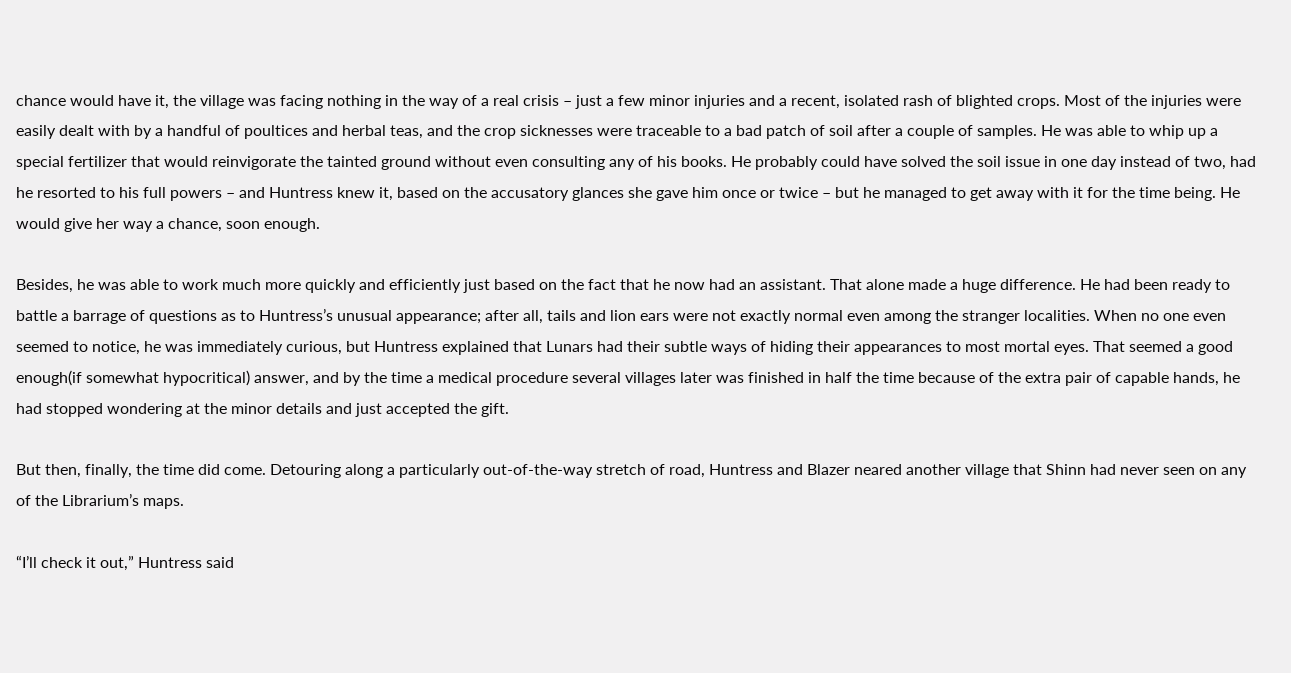chance would have it, the village was facing nothing in the way of a real crisis – just a few minor injuries and a recent, isolated rash of blighted crops. Most of the injuries were easily dealt with by a handful of poultices and herbal teas, and the crop sicknesses were traceable to a bad patch of soil after a couple of samples. He was able to whip up a special fertilizer that would reinvigorate the tainted ground without even consulting any of his books. He probably could have solved the soil issue in one day instead of two, had he resorted to his full powers – and Huntress knew it, based on the accusatory glances she gave him once or twice – but he managed to get away with it for the time being. He would give her way a chance, soon enough.

Besides, he was able to work much more quickly and efficiently just based on the fact that he now had an assistant. That alone made a huge difference. He had been ready to battle a barrage of questions as to Huntress’s unusual appearance; after all, tails and lion ears were not exactly normal even among the stranger localities. When no one even seemed to notice, he was immediately curious, but Huntress explained that Lunars had their subtle ways of hiding their appearances to most mortal eyes. That seemed a good enough(if somewhat hypocritical) answer, and by the time a medical procedure several villages later was finished in half the time because of the extra pair of capable hands, he had stopped wondering at the minor details and just accepted the gift.

But then, finally, the time did come. Detouring along a particularly out-of-the-way stretch of road, Huntress and Blazer neared another village that Shinn had never seen on any of the Librarium’s maps.

“I’ll check it out,” Huntress said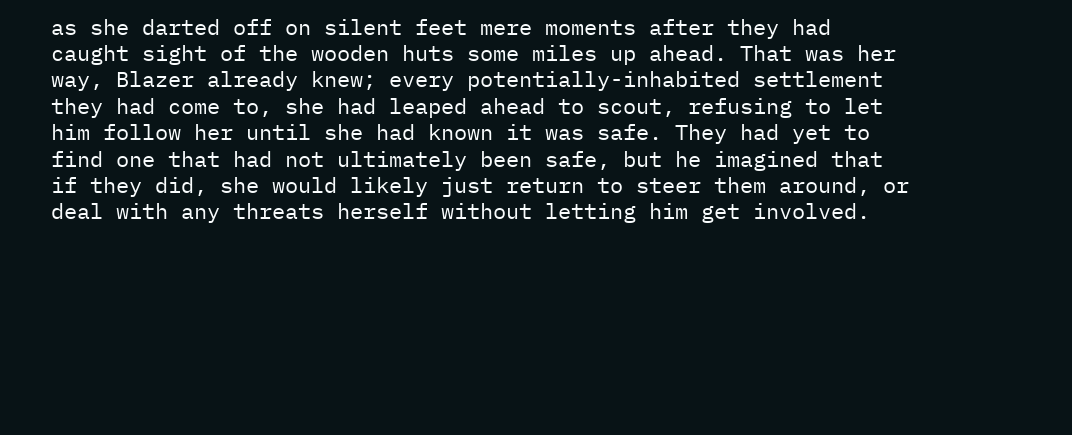as she darted off on silent feet mere moments after they had caught sight of the wooden huts some miles up ahead. That was her way, Blazer already knew; every potentially-inhabited settlement they had come to, she had leaped ahead to scout, refusing to let him follow her until she had known it was safe. They had yet to find one that had not ultimately been safe, but he imagined that if they did, she would likely just return to steer them around, or deal with any threats herself without letting him get involved.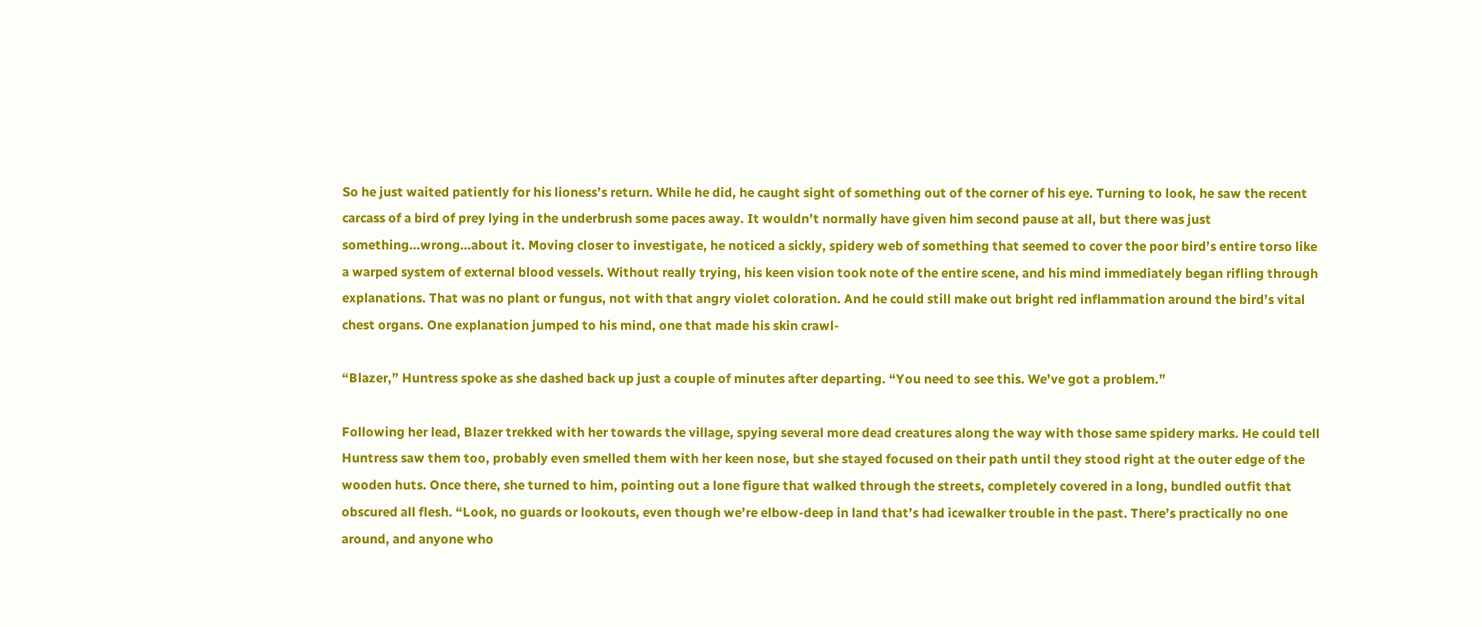So he just waited patiently for his lioness’s return. While he did, he caught sight of something out of the corner of his eye. Turning to look, he saw the recent carcass of a bird of prey lying in the underbrush some paces away. It wouldn’t normally have given him second pause at all, but there was just something…wrong…about it. Moving closer to investigate, he noticed a sickly, spidery web of something that seemed to cover the poor bird’s entire torso like a warped system of external blood vessels. Without really trying, his keen vision took note of the entire scene, and his mind immediately began rifling through explanations. That was no plant or fungus, not with that angry violet coloration. And he could still make out bright red inflammation around the bird’s vital chest organs. One explanation jumped to his mind, one that made his skin crawl-

“Blazer,” Huntress spoke as she dashed back up just a couple of minutes after departing. “You need to see this. We’ve got a problem.”

Following her lead, Blazer trekked with her towards the village, spying several more dead creatures along the way with those same spidery marks. He could tell Huntress saw them too, probably even smelled them with her keen nose, but she stayed focused on their path until they stood right at the outer edge of the wooden huts. Once there, she turned to him, pointing out a lone figure that walked through the streets, completely covered in a long, bundled outfit that obscured all flesh. “Look, no guards or lookouts, even though we’re elbow-deep in land that’s had icewalker trouble in the past. There’s practically no one around, and anyone who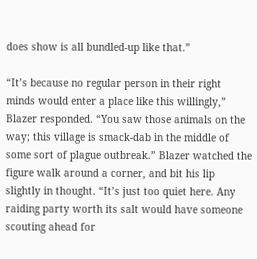does show is all bundled-up like that.”

“It’s because no regular person in their right minds would enter a place like this willingly,” Blazer responded. “You saw those animals on the way; this village is smack-dab in the middle of some sort of plague outbreak.” Blazer watched the figure walk around a corner, and bit his lip slightly in thought. “It’s just too quiet here. Any raiding party worth its salt would have someone scouting ahead for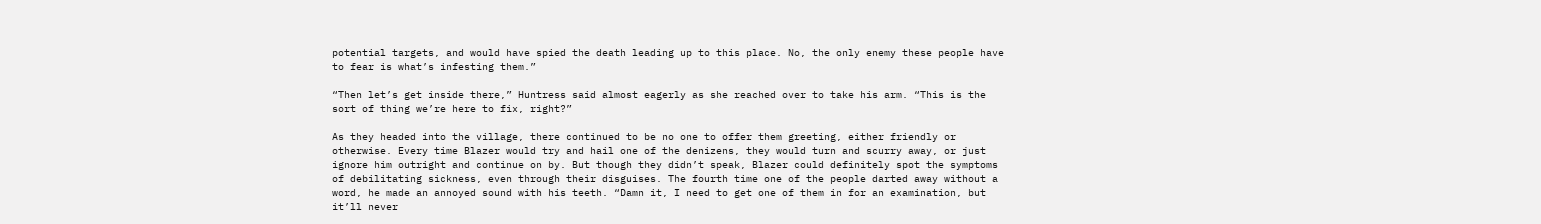potential targets, and would have spied the death leading up to this place. No, the only enemy these people have to fear is what’s infesting them.”

“Then let’s get inside there,” Huntress said almost eagerly as she reached over to take his arm. “This is the sort of thing we’re here to fix, right?”

As they headed into the village, there continued to be no one to offer them greeting, either friendly or otherwise. Every time Blazer would try and hail one of the denizens, they would turn and scurry away, or just ignore him outright and continue on by. But though they didn’t speak, Blazer could definitely spot the symptoms of debilitating sickness, even through their disguises. The fourth time one of the people darted away without a word, he made an annoyed sound with his teeth. “Damn it, I need to get one of them in for an examination, but it’ll never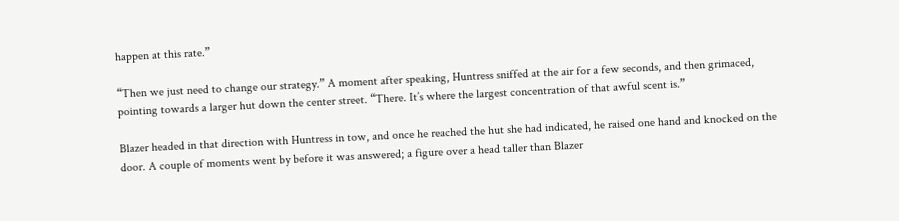happen at this rate.”

“Then we just need to change our strategy.” A moment after speaking, Huntress sniffed at the air for a few seconds, and then grimaced, pointing towards a larger hut down the center street. “There. It’s where the largest concentration of that awful scent is.”

Blazer headed in that direction with Huntress in tow, and once he reached the hut she had indicated, he raised one hand and knocked on the door. A couple of moments went by before it was answered; a figure over a head taller than Blazer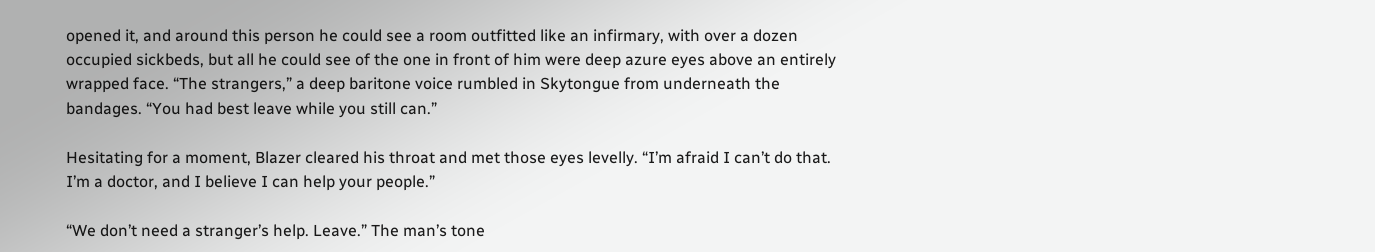opened it, and around this person he could see a room outfitted like an infirmary, with over a dozen occupied sickbeds, but all he could see of the one in front of him were deep azure eyes above an entirely wrapped face. “The strangers,” a deep baritone voice rumbled in Skytongue from underneath the bandages. “You had best leave while you still can.”

Hesitating for a moment, Blazer cleared his throat and met those eyes levelly. “I’m afraid I can’t do that. I’m a doctor, and I believe I can help your people.”

“We don’t need a stranger’s help. Leave.” The man’s tone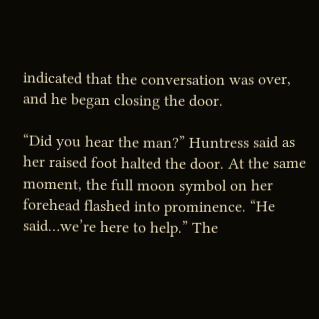indicated that the conversation was over, and he began closing the door.

“Did you hear the man?” Huntress said as her raised foot halted the door. At the same moment, the full moon symbol on her forehead flashed into prominence. “He said…we’re here to help.” The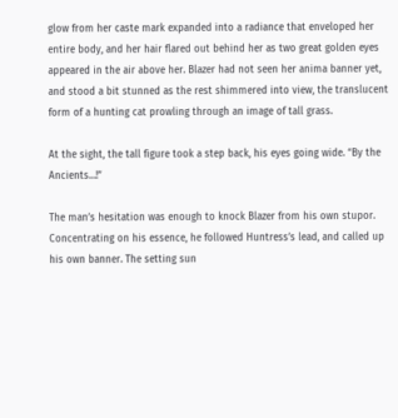glow from her caste mark expanded into a radiance that enveloped her entire body, and her hair flared out behind her as two great golden eyes appeared in the air above her. Blazer had not seen her anima banner yet, and stood a bit stunned as the rest shimmered into view, the translucent form of a hunting cat prowling through an image of tall grass.

At the sight, the tall figure took a step back, his eyes going wide. “By the Ancients…!”

The man’s hesitation was enough to knock Blazer from his own stupor. Concentrating on his essence, he followed Huntress’s lead, and called up his own banner. The setting sun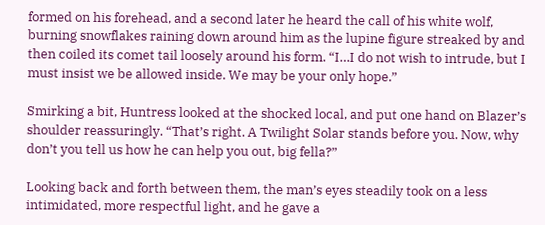formed on his forehead, and a second later he heard the call of his white wolf, burning snowflakes raining down around him as the lupine figure streaked by and then coiled its comet tail loosely around his form. “I…I do not wish to intrude, but I must insist we be allowed inside. We may be your only hope.”

Smirking a bit, Huntress looked at the shocked local, and put one hand on Blazer’s shoulder reassuringly. “That’s right. A Twilight Solar stands before you. Now, why don’t you tell us how he can help you out, big fella?”

Looking back and forth between them, the man’s eyes steadily took on a less intimidated, more respectful light, and he gave a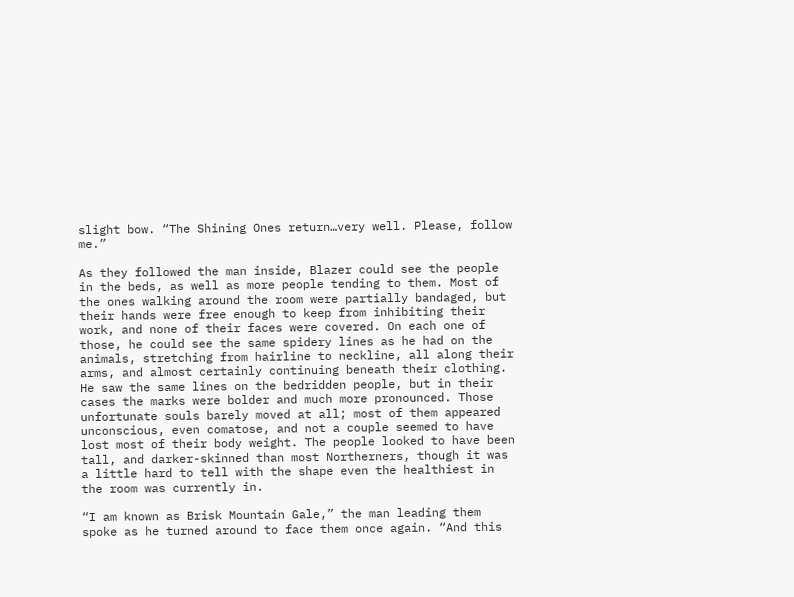slight bow. “The Shining Ones return…very well. Please, follow me.”

As they followed the man inside, Blazer could see the people in the beds, as well as more people tending to them. Most of the ones walking around the room were partially bandaged, but their hands were free enough to keep from inhibiting their work, and none of their faces were covered. On each one of those, he could see the same spidery lines as he had on the animals, stretching from hairline to neckline, all along their arms, and almost certainly continuing beneath their clothing. He saw the same lines on the bedridden people, but in their cases the marks were bolder and much more pronounced. Those unfortunate souls barely moved at all; most of them appeared unconscious, even comatose, and not a couple seemed to have lost most of their body weight. The people looked to have been tall, and darker-skinned than most Northerners, though it was a little hard to tell with the shape even the healthiest in the room was currently in.

“I am known as Brisk Mountain Gale,” the man leading them spoke as he turned around to face them once again. “And this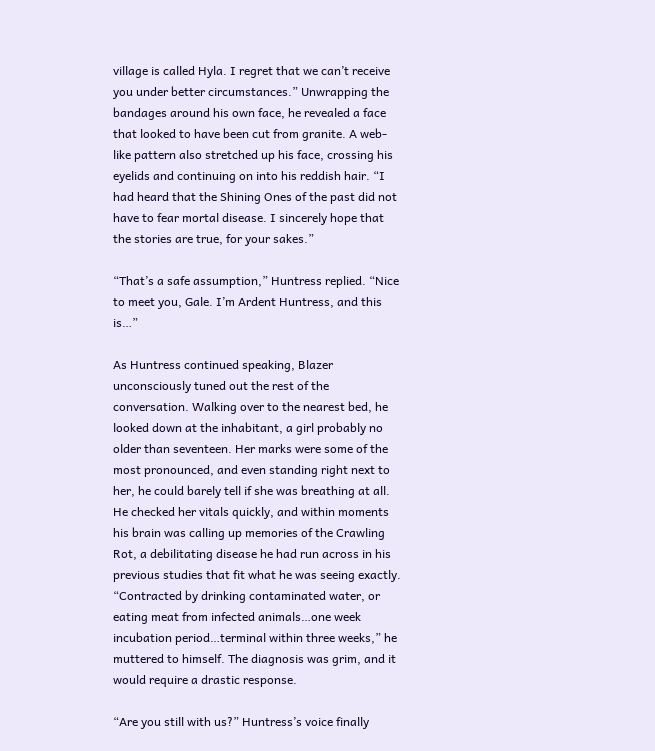village is called Hyla. I regret that we can’t receive you under better circumstances.” Unwrapping the bandages around his own face, he revealed a face that looked to have been cut from granite. A web-like pattern also stretched up his face, crossing his eyelids and continuing on into his reddish hair. “I had heard that the Shining Ones of the past did not have to fear mortal disease. I sincerely hope that the stories are true, for your sakes.”

“That’s a safe assumption,” Huntress replied. “Nice to meet you, Gale. I’m Ardent Huntress, and this is…”

As Huntress continued speaking, Blazer unconsciously tuned out the rest of the conversation. Walking over to the nearest bed, he looked down at the inhabitant, a girl probably no older than seventeen. Her marks were some of the most pronounced, and even standing right next to her, he could barely tell if she was breathing at all. He checked her vitals quickly, and within moments his brain was calling up memories of the Crawling Rot, a debilitating disease he had run across in his previous studies that fit what he was seeing exactly. “Contracted by drinking contaminated water, or eating meat from infected animals…one week incubation period…terminal within three weeks,” he muttered to himself. The diagnosis was grim, and it would require a drastic response.

“Are you still with us?” Huntress’s voice finally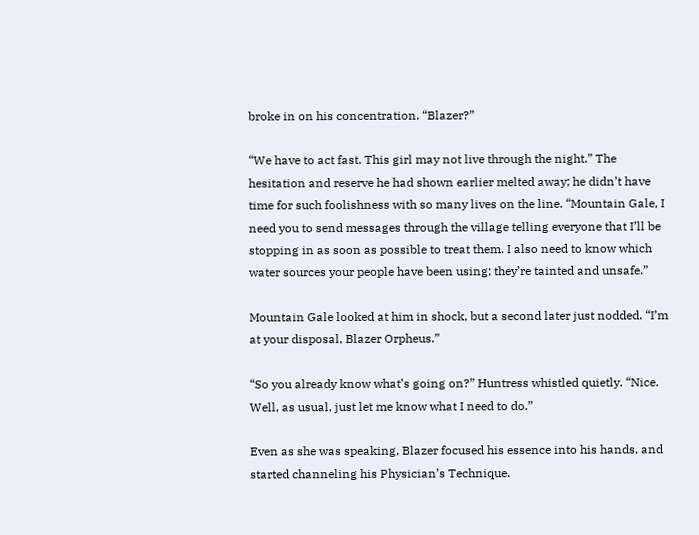broke in on his concentration. “Blazer?”

“We have to act fast. This girl may not live through the night.” The hesitation and reserve he had shown earlier melted away; he didn’t have time for such foolishness with so many lives on the line. “Mountain Gale, I need you to send messages through the village telling everyone that I’ll be stopping in as soon as possible to treat them. I also need to know which water sources your people have been using; they’re tainted and unsafe.”

Mountain Gale looked at him in shock, but a second later just nodded. “I’m at your disposal, Blazer Orpheus.”

“So you already know what’s going on?” Huntress whistled quietly. “Nice. Well, as usual, just let me know what I need to do.”

Even as she was speaking, Blazer focused his essence into his hands, and started channeling his Physician’s Technique.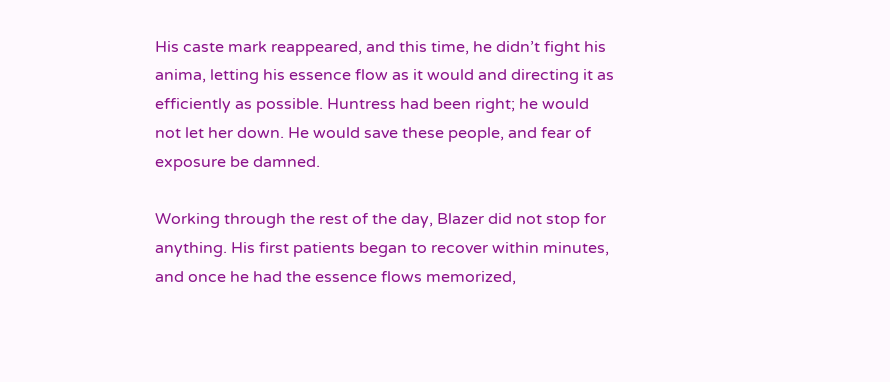His caste mark reappeared, and this time, he didn’t fight his anima, letting his essence flow as it would and directing it as efficiently as possible. Huntress had been right; he would not let her down. He would save these people, and fear of exposure be damned.

Working through the rest of the day, Blazer did not stop for anything. His first patients began to recover within minutes, and once he had the essence flows memorized,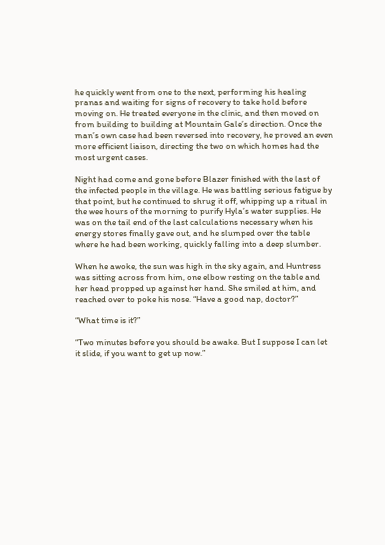he quickly went from one to the next, performing his healing pranas and waiting for signs of recovery to take hold before moving on. He treated everyone in the clinic, and then moved on from building to building at Mountain Gale’s direction. Once the man’s own case had been reversed into recovery, he proved an even more efficient liaison, directing the two on which homes had the most urgent cases.

Night had come and gone before Blazer finished with the last of the infected people in the village. He was battling serious fatigue by that point, but he continued to shrug it off, whipping up a ritual in the wee hours of the morning to purify Hyla’s water supplies. He was on the tail end of the last calculations necessary when his energy stores finally gave out, and he slumped over the table where he had been working, quickly falling into a deep slumber.

When he awoke, the sun was high in the sky again, and Huntress was sitting across from him, one elbow resting on the table and her head propped up against her hand. She smiled at him, and reached over to poke his nose. “Have a good nap, doctor?”

“What time is it?”

“Two minutes before you should be awake. But I suppose I can let it slide, if you want to get up now.”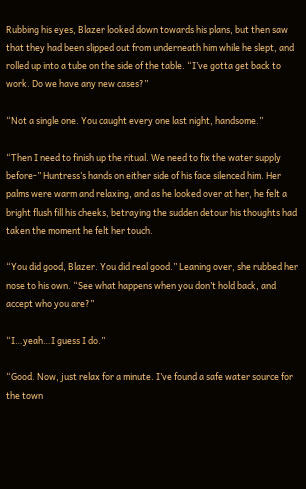Rubbing his eyes, Blazer looked down towards his plans, but then saw that they had been slipped out from underneath him while he slept, and rolled up into a tube on the side of the table. “I’ve gotta get back to work. Do we have any new cases?”

“Not a single one. You caught every one last night, handsome.”

“Then I need to finish up the ritual. We need to fix the water supply before-” Huntress’s hands on either side of his face silenced him. Her palms were warm and relaxing, and as he looked over at her, he felt a bright flush fill his cheeks, betraying the sudden detour his thoughts had taken the moment he felt her touch.

“You did good, Blazer. You did real good.” Leaning over, she rubbed her nose to his own. “See what happens when you don’t hold back, and accept who you are?”

“I…yeah…I guess I do.”

“Good. Now, just relax for a minute. I’ve found a safe water source for the town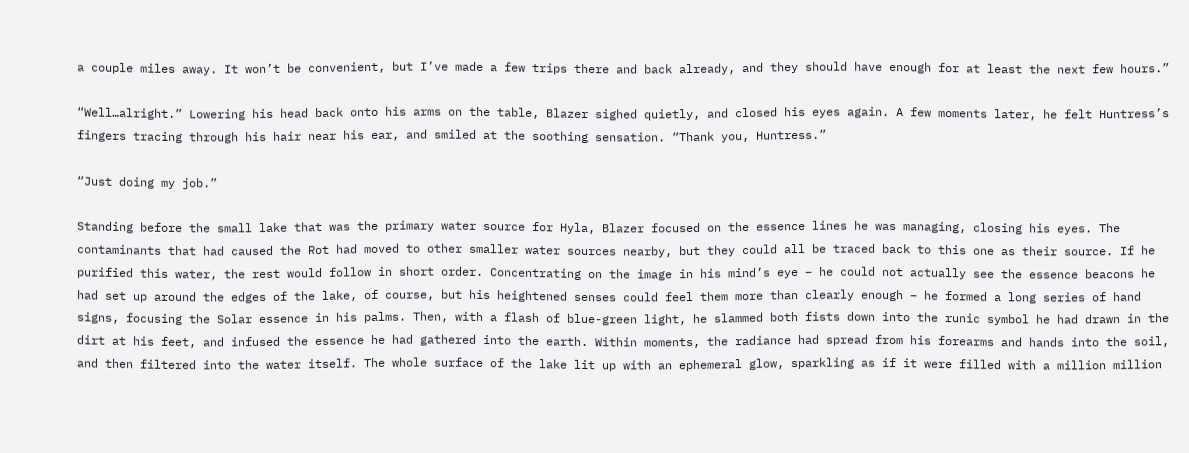a couple miles away. It won’t be convenient, but I’ve made a few trips there and back already, and they should have enough for at least the next few hours.”

“Well…alright.” Lowering his head back onto his arms on the table, Blazer sighed quietly, and closed his eyes again. A few moments later, he felt Huntress’s fingers tracing through his hair near his ear, and smiled at the soothing sensation. “Thank you, Huntress.”

“Just doing my job.”

Standing before the small lake that was the primary water source for Hyla, Blazer focused on the essence lines he was managing, closing his eyes. The contaminants that had caused the Rot had moved to other smaller water sources nearby, but they could all be traced back to this one as their source. If he purified this water, the rest would follow in short order. Concentrating on the image in his mind’s eye – he could not actually see the essence beacons he had set up around the edges of the lake, of course, but his heightened senses could feel them more than clearly enough – he formed a long series of hand signs, focusing the Solar essence in his palms. Then, with a flash of blue-green light, he slammed both fists down into the runic symbol he had drawn in the dirt at his feet, and infused the essence he had gathered into the earth. Within moments, the radiance had spread from his forearms and hands into the soil, and then filtered into the water itself. The whole surface of the lake lit up with an ephemeral glow, sparkling as if it were filled with a million million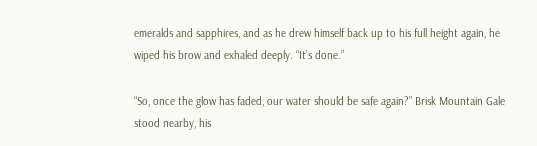emeralds and sapphires, and as he drew himself back up to his full height again, he wiped his brow and exhaled deeply. “It’s done.”

“So, once the glow has faded, our water should be safe again?” Brisk Mountain Gale stood nearby, his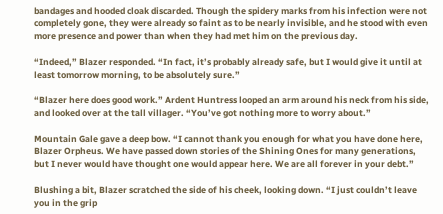bandages and hooded cloak discarded. Though the spidery marks from his infection were not completely gone, they were already so faint as to be nearly invisible, and he stood with even more presence and power than when they had met him on the previous day.

“Indeed,” Blazer responded. “In fact, it’s probably already safe, but I would give it until at least tomorrow morning, to be absolutely sure.”

“Blazer here does good work.” Ardent Huntress looped an arm around his neck from his side, and looked over at the tall villager. “You’ve got nothing more to worry about.”

Mountain Gale gave a deep bow. “I cannot thank you enough for what you have done here, Blazer Orpheus. We have passed down stories of the Shining Ones for many generations, but I never would have thought one would appear here. We are all forever in your debt.”

Blushing a bit, Blazer scratched the side of his cheek, looking down. “I just couldn’t leave you in the grip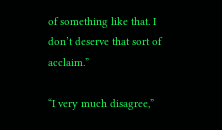of something like that. I don’t deserve that sort of acclaim.”

“I very much disagree,”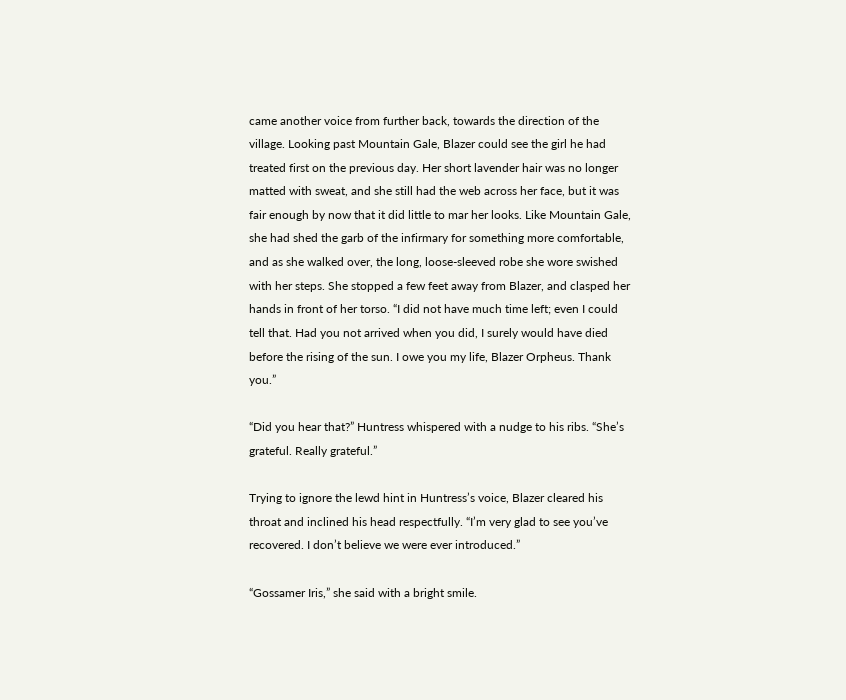came another voice from further back, towards the direction of the village. Looking past Mountain Gale, Blazer could see the girl he had treated first on the previous day. Her short lavender hair was no longer matted with sweat, and she still had the web across her face, but it was fair enough by now that it did little to mar her looks. Like Mountain Gale, she had shed the garb of the infirmary for something more comfortable, and as she walked over, the long, loose-sleeved robe she wore swished with her steps. She stopped a few feet away from Blazer, and clasped her hands in front of her torso. “I did not have much time left; even I could tell that. Had you not arrived when you did, I surely would have died before the rising of the sun. I owe you my life, Blazer Orpheus. Thank you.”

“Did you hear that?” Huntress whispered with a nudge to his ribs. “She’s grateful. Really grateful.”

Trying to ignore the lewd hint in Huntress’s voice, Blazer cleared his throat and inclined his head respectfully. “I’m very glad to see you’ve recovered. I don’t believe we were ever introduced.”

“Gossamer Iris,” she said with a bright smile.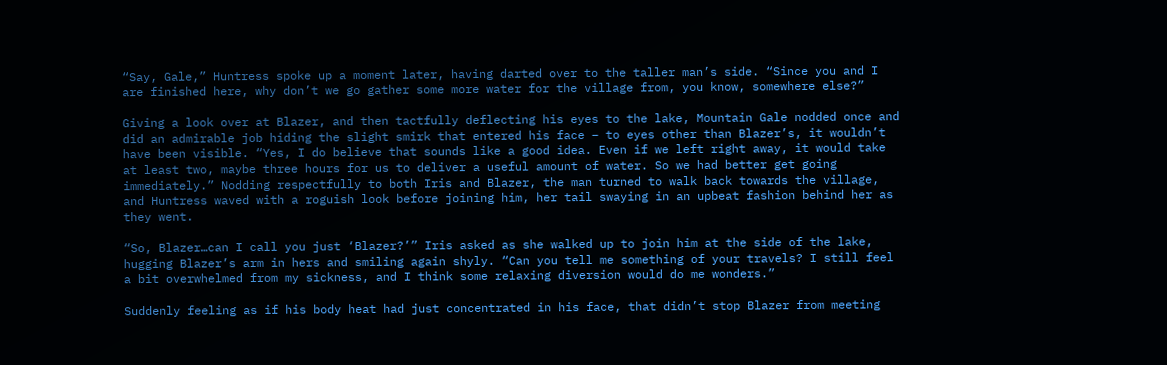“Say, Gale,” Huntress spoke up a moment later, having darted over to the taller man’s side. “Since you and I are finished here, why don’t we go gather some more water for the village from, you know, somewhere else?”

Giving a look over at Blazer, and then tactfully deflecting his eyes to the lake, Mountain Gale nodded once and did an admirable job hiding the slight smirk that entered his face – to eyes other than Blazer’s, it wouldn’t have been visible. “Yes, I do believe that sounds like a good idea. Even if we left right away, it would take at least two, maybe three hours for us to deliver a useful amount of water. So we had better get going immediately.” Nodding respectfully to both Iris and Blazer, the man turned to walk back towards the village, and Huntress waved with a roguish look before joining him, her tail swaying in an upbeat fashion behind her as they went.

“So, Blazer…can I call you just ‘Blazer?’” Iris asked as she walked up to join him at the side of the lake, hugging Blazer’s arm in hers and smiling again shyly. “Can you tell me something of your travels? I still feel a bit overwhelmed from my sickness, and I think some relaxing diversion would do me wonders.”

Suddenly feeling as if his body heat had just concentrated in his face, that didn’t stop Blazer from meeting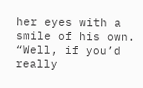her eyes with a smile of his own. “Well, if you’d really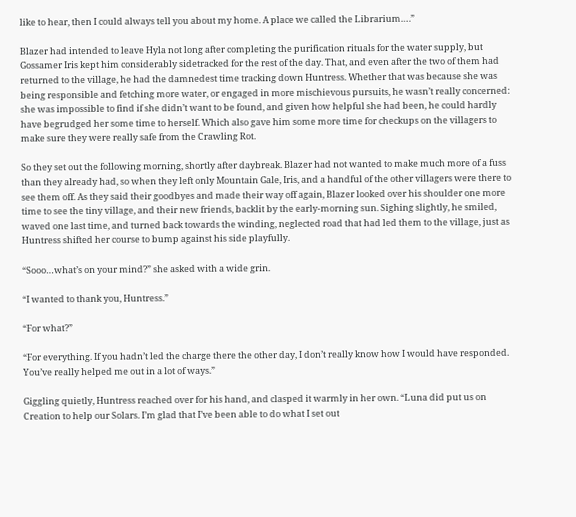like to hear, then I could always tell you about my home. A place we called the Librarium….”

Blazer had intended to leave Hyla not long after completing the purification rituals for the water supply, but Gossamer Iris kept him considerably sidetracked for the rest of the day. That, and even after the two of them had returned to the village, he had the damnedest time tracking down Huntress. Whether that was because she was being responsible and fetching more water, or engaged in more mischievous pursuits, he wasn’t really concerned: she was impossible to find if she didn’t want to be found, and given how helpful she had been, he could hardly have begrudged her some time to herself. Which also gave him some more time for checkups on the villagers to make sure they were really safe from the Crawling Rot.

So they set out the following morning, shortly after daybreak. Blazer had not wanted to make much more of a fuss than they already had, so when they left only Mountain Gale, Iris, and a handful of the other villagers were there to see them off. As they said their goodbyes and made their way off again, Blazer looked over his shoulder one more time to see the tiny village, and their new friends, backlit by the early-morning sun. Sighing slightly, he smiled, waved one last time, and turned back towards the winding, neglected road that had led them to the village, just as Huntress shifted her course to bump against his side playfully.

“Sooo…what’s on your mind?” she asked with a wide grin.

“I wanted to thank you, Huntress.”

“For what?”

“For everything. If you hadn’t led the charge there the other day, I don’t really know how I would have responded. You’ve really helped me out in a lot of ways.”

Giggling quietly, Huntress reached over for his hand, and clasped it warmly in her own. “Luna did put us on Creation to help our Solars. I’m glad that I’ve been able to do what I set out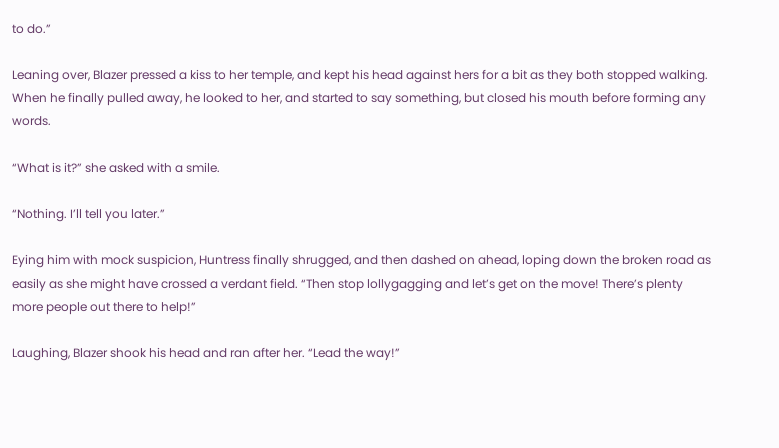to do.”

Leaning over, Blazer pressed a kiss to her temple, and kept his head against hers for a bit as they both stopped walking. When he finally pulled away, he looked to her, and started to say something, but closed his mouth before forming any words.

“What is it?” she asked with a smile.

“Nothing. I’ll tell you later.”

Eying him with mock suspicion, Huntress finally shrugged, and then dashed on ahead, loping down the broken road as easily as she might have crossed a verdant field. “Then stop lollygagging and let’s get on the move! There’s plenty more people out there to help!”

Laughing, Blazer shook his head and ran after her. “Lead the way!”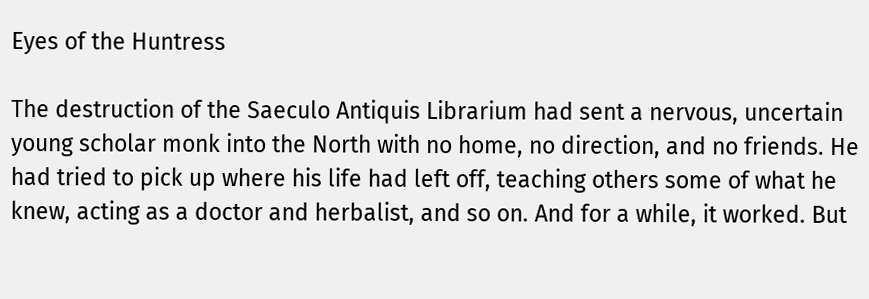Eyes of the Huntress

The destruction of the Saeculo Antiquis Librarium had sent a nervous, uncertain young scholar monk into the North with no home, no direction, and no friends. He had tried to pick up where his life had left off, teaching others some of what he knew, acting as a doctor and herbalist, and so on. And for a while, it worked. But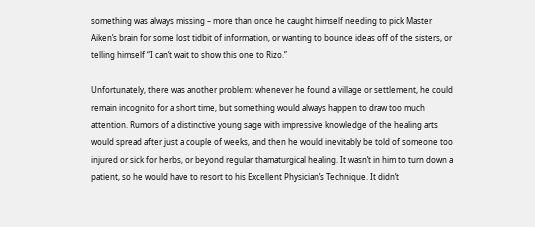something was always missing – more than once he caught himself needing to pick Master Aiken’s brain for some lost tidbit of information, or wanting to bounce ideas off of the sisters, or telling himself “I can’t wait to show this one to Rizo.”

Unfortunately, there was another problem: whenever he found a village or settlement, he could remain incognito for a short time, but something would always happen to draw too much attention. Rumors of a distinctive young sage with impressive knowledge of the healing arts would spread after just a couple of weeks, and then he would inevitably be told of someone too injured or sick for herbs, or beyond regular thamaturgical healing. It wasn’t in him to turn down a patient, so he would have to resort to his Excellent Physician’s Technique. It didn’t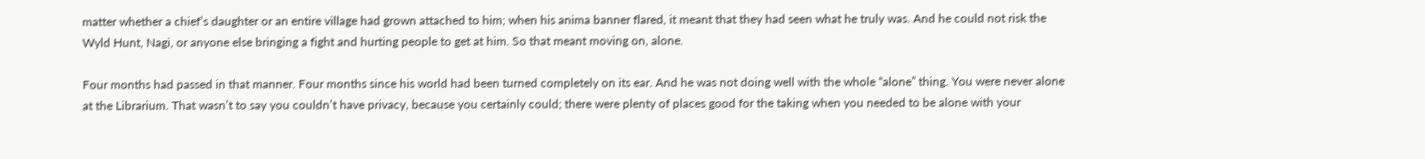matter whether a chief’s daughter or an entire village had grown attached to him; when his anima banner flared, it meant that they had seen what he truly was. And he could not risk the Wyld Hunt, Nagi, or anyone else bringing a fight and hurting people to get at him. So that meant moving on, alone.

Four months had passed in that manner. Four months since his world had been turned completely on its ear. And he was not doing well with the whole “alone” thing. You were never alone at the Librarium. That wasn’t to say you couldn’t have privacy, because you certainly could; there were plenty of places good for the taking when you needed to be alone with your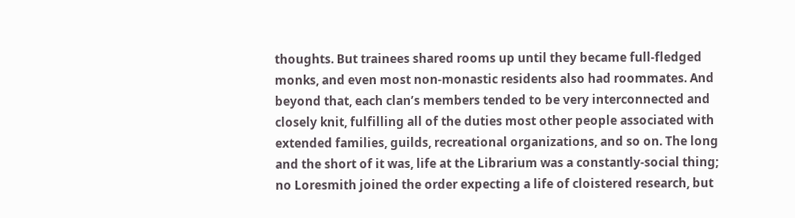thoughts. But trainees shared rooms up until they became full-fledged monks, and even most non-monastic residents also had roommates. And beyond that, each clan’s members tended to be very interconnected and closely knit, fulfilling all of the duties most other people associated with extended families, guilds, recreational organizations, and so on. The long and the short of it was, life at the Librarium was a constantly-social thing; no Loresmith joined the order expecting a life of cloistered research, but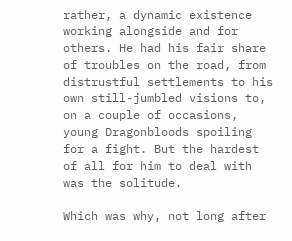rather, a dynamic existence working alongside and for others. He had his fair share of troubles on the road, from distrustful settlements to his own still-jumbled visions to, on a couple of occasions, young Dragonbloods spoiling for a fight. But the hardest of all for him to deal with was the solitude.

Which was why, not long after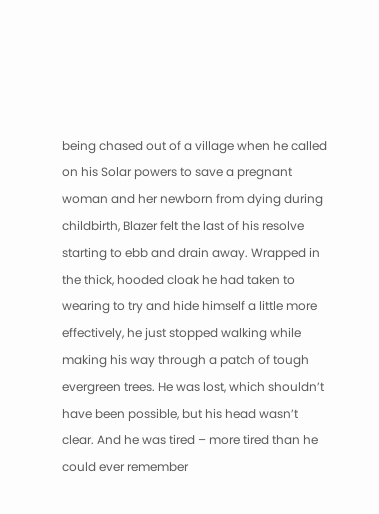being chased out of a village when he called on his Solar powers to save a pregnant woman and her newborn from dying during childbirth, Blazer felt the last of his resolve starting to ebb and drain away. Wrapped in the thick, hooded cloak he had taken to wearing to try and hide himself a little more effectively, he just stopped walking while making his way through a patch of tough evergreen trees. He was lost, which shouldn’t have been possible, but his head wasn’t clear. And he was tired – more tired than he could ever remember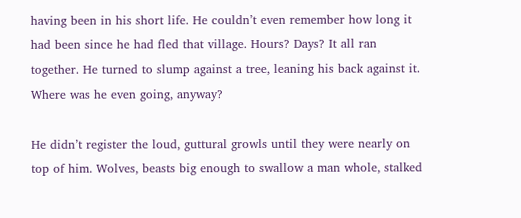having been in his short life. He couldn’t even remember how long it had been since he had fled that village. Hours? Days? It all ran together. He turned to slump against a tree, leaning his back against it. Where was he even going, anyway?

He didn’t register the loud, guttural growls until they were nearly on top of him. Wolves, beasts big enough to swallow a man whole, stalked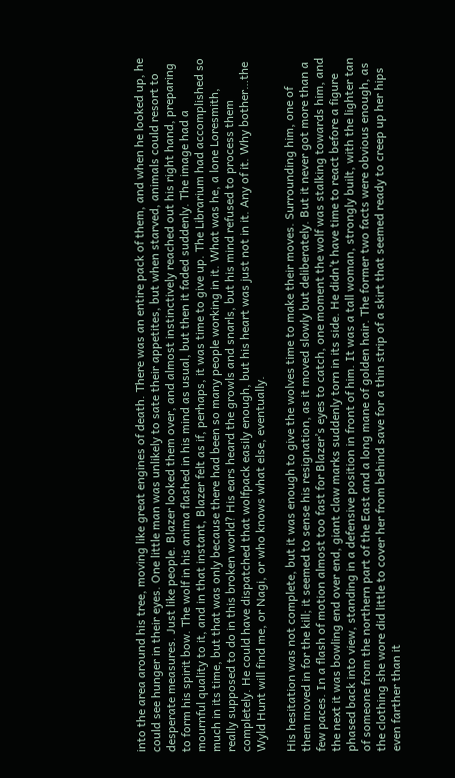into the area around his tree, moving like great engines of death. There was an entire pack of them, and when he looked up, he could see hunger in their eyes. One little man was unlikely to sate their appetites, but when starved, animals could resort to desperate measures. Just like people. Blazer looked them over, and almost instinctively reached out his right hand, preparing to form his spirit bow. The wolf in his anima flashed in his mind as usual, but then it faded suddenly. The image had a mournful quality to it, and in that instant, Blazer felt as if, perhaps, it was time to give up. The Librarium had accomplished so much in its time, but that was only because there had been so many people working in it. What was he, a lone Loresmith, really supposed to do in this broken world? His ears heard the growls and snarls, but his mind refused to process them completely. He could have dispatched that wolfpack easily enough, but his heart was just not in it. Any of it. Why bother…the Wyld Hunt will find me, or Nagi, or who knows what else, eventually.

His hesitation was not complete, but it was enough to give the wolves time to make their moves. Surrounding him, one of them moved in for the kill; it seemed to sense his resignation, as it moved slowly but deliberately. But it never got more than a few paces. In a flash of motion almost too fast for Blazer’s eyes to catch, one moment the wolf was stalking towards him, and the next it was bowling end over end, giant claw marks suddenly torn in its side. He didn’t have time to react before a figure phased back into view, standing in a defensive position in front of him. It was a tall woman, strongly built, with the lighter tan of someone from the northern part of the East and a long mane of golden hair. The former two facts were obvious enough, as the clothing she wore did little to cover her from behind save for a thin strip of a skirt that seemed ready to creep up her hips even farther than it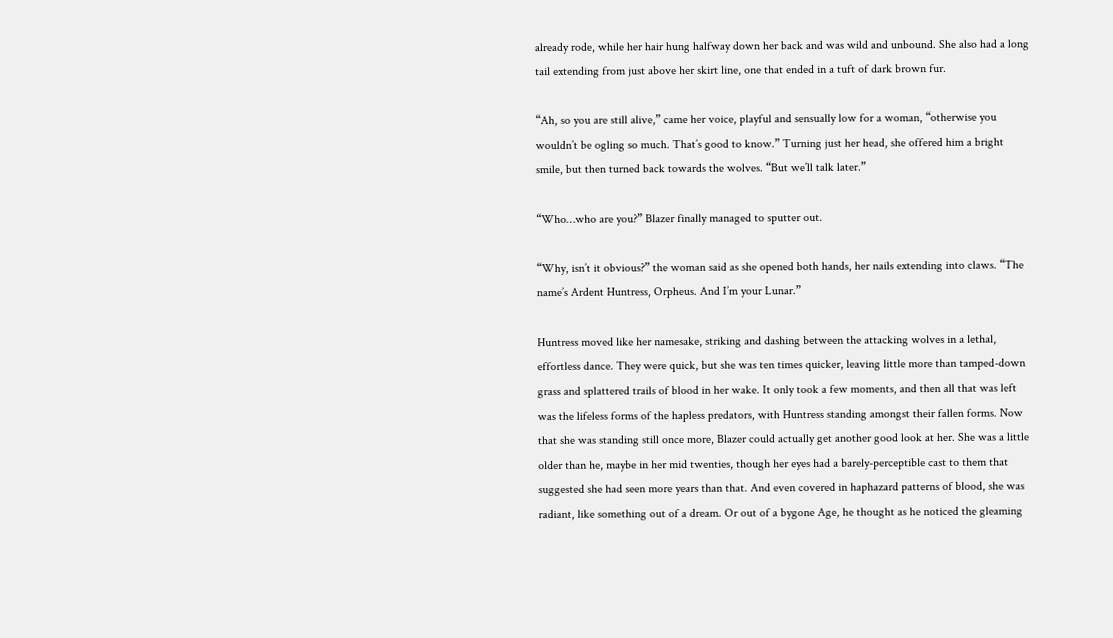already rode, while her hair hung halfway down her back and was wild and unbound. She also had a long tail extending from just above her skirt line, one that ended in a tuft of dark brown fur.

“Ah, so you are still alive,” came her voice, playful and sensually low for a woman, “otherwise you wouldn’t be ogling so much. That’s good to know.” Turning just her head, she offered him a bright smile, but then turned back towards the wolves. “But we’ll talk later.”

“Who…who are you?” Blazer finally managed to sputter out.

“Why, isn’t it obvious?” the woman said as she opened both hands, her nails extending into claws. “The name’s Ardent Huntress, Orpheus. And I’m your Lunar.”

Huntress moved like her namesake, striking and dashing between the attacking wolves in a lethal, effortless dance. They were quick, but she was ten times quicker, leaving little more than tamped-down grass and splattered trails of blood in her wake. It only took a few moments, and then all that was left was the lifeless forms of the hapless predators, with Huntress standing amongst their fallen forms. Now that she was standing still once more, Blazer could actually get another good look at her. She was a little older than he, maybe in her mid twenties, though her eyes had a barely-perceptible cast to them that suggested she had seen more years than that. And even covered in haphazard patterns of blood, she was radiant, like something out of a dream. Or out of a bygone Age, he thought as he noticed the gleaming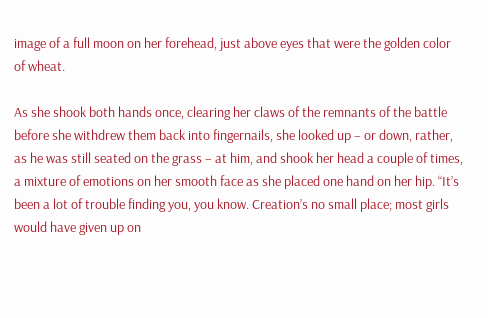image of a full moon on her forehead, just above eyes that were the golden color of wheat.

As she shook both hands once, clearing her claws of the remnants of the battle before she withdrew them back into fingernails, she looked up – or down, rather, as he was still seated on the grass – at him, and shook her head a couple of times, a mixture of emotions on her smooth face as she placed one hand on her hip. “It’s been a lot of trouble finding you, you know. Creation’s no small place; most girls would have given up on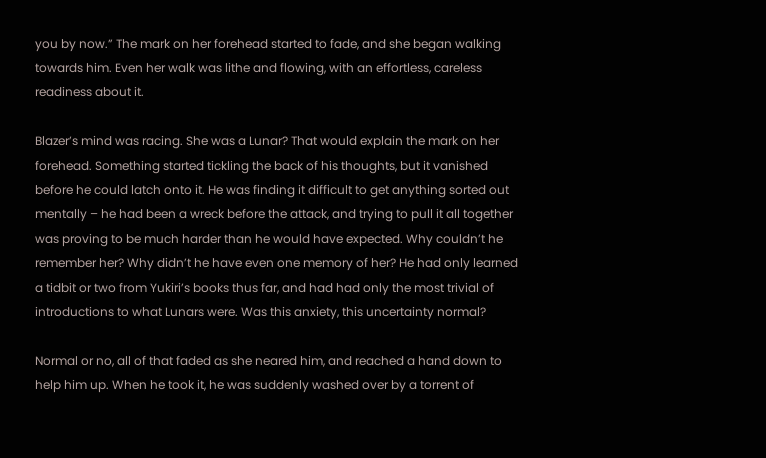you by now.” The mark on her forehead started to fade, and she began walking towards him. Even her walk was lithe and flowing, with an effortless, careless readiness about it.

Blazer’s mind was racing. She was a Lunar? That would explain the mark on her forehead. Something started tickling the back of his thoughts, but it vanished before he could latch onto it. He was finding it difficult to get anything sorted out mentally – he had been a wreck before the attack, and trying to pull it all together was proving to be much harder than he would have expected. Why couldn’t he remember her? Why didn’t he have even one memory of her? He had only learned a tidbit or two from Yukiri’s books thus far, and had had only the most trivial of introductions to what Lunars were. Was this anxiety, this uncertainty normal?

Normal or no, all of that faded as she neared him, and reached a hand down to help him up. When he took it, he was suddenly washed over by a torrent of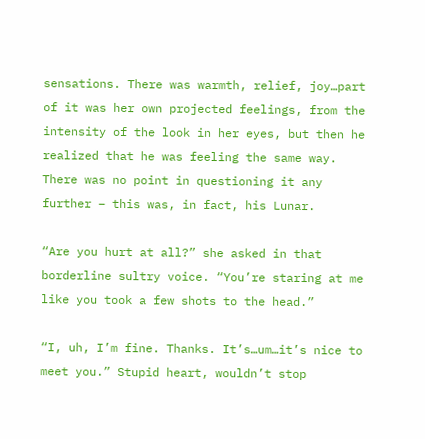sensations. There was warmth, relief, joy…part of it was her own projected feelings, from the intensity of the look in her eyes, but then he realized that he was feeling the same way. There was no point in questioning it any further – this was, in fact, his Lunar.

“Are you hurt at all?” she asked in that borderline sultry voice. “You’re staring at me like you took a few shots to the head.”

“I, uh, I’m fine. Thanks. It’s…um…it’s nice to meet you.” Stupid heart, wouldn’t stop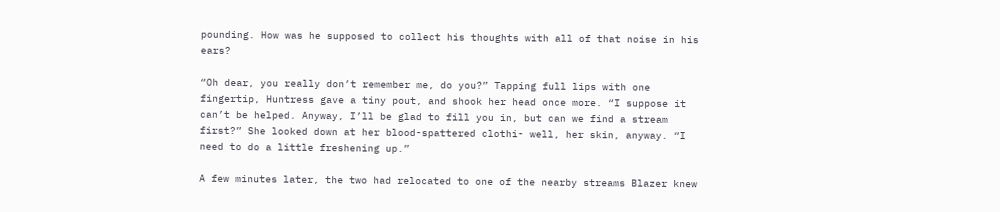pounding. How was he supposed to collect his thoughts with all of that noise in his ears?

“Oh dear, you really don’t remember me, do you?” Tapping full lips with one fingertip, Huntress gave a tiny pout, and shook her head once more. “I suppose it can’t be helped. Anyway, I’ll be glad to fill you in, but can we find a stream first?” She looked down at her blood-spattered clothi- well, her skin, anyway. “I need to do a little freshening up.”

A few minutes later, the two had relocated to one of the nearby streams Blazer knew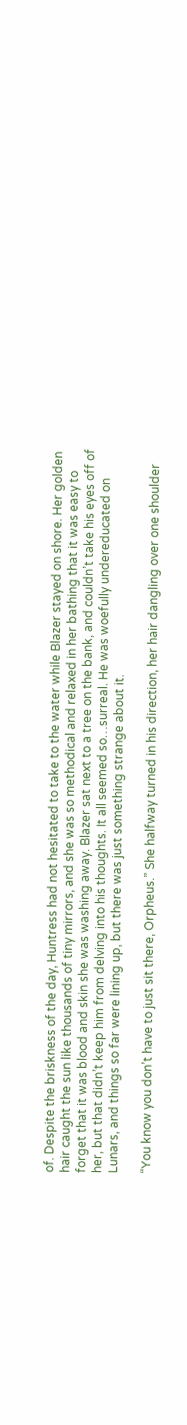of. Despite the briskness of the day, Huntress had not hesitated to take to the water while Blazer stayed on shore. Her golden hair caught the sun like thousands of tiny mirrors, and she was so methodical and relaxed in her bathing that it was easy to forget that it was blood and skin she was washing away. Blazer sat next to a tree on the bank, and couldn’t take his eyes off of her, but that didn’t keep him from delving into his thoughts. It all seemed so…surreal. He was woefully undereducated on Lunars, and things so far were lining up, but there was just something strange about it.

“You know you don’t have to just sit there, Orpheus.” She halfway turned in his direction, her hair dangling over one shoulder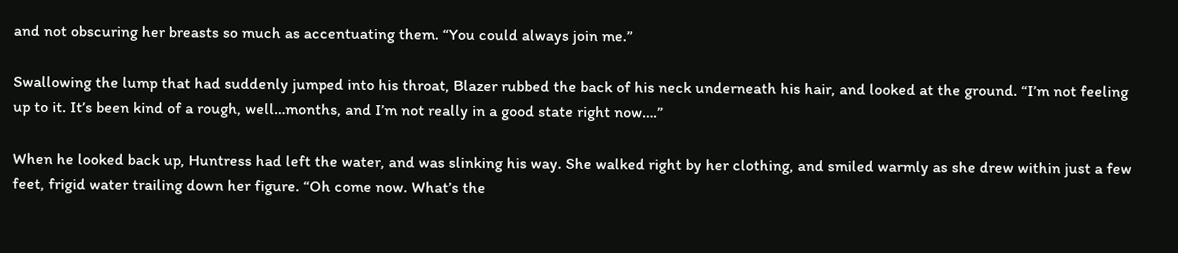and not obscuring her breasts so much as accentuating them. “You could always join me.”

Swallowing the lump that had suddenly jumped into his throat, Blazer rubbed the back of his neck underneath his hair, and looked at the ground. “I’m not feeling up to it. It’s been kind of a rough, well…months, and I’m not really in a good state right now….”

When he looked back up, Huntress had left the water, and was slinking his way. She walked right by her clothing, and smiled warmly as she drew within just a few feet, frigid water trailing down her figure. “Oh come now. What’s the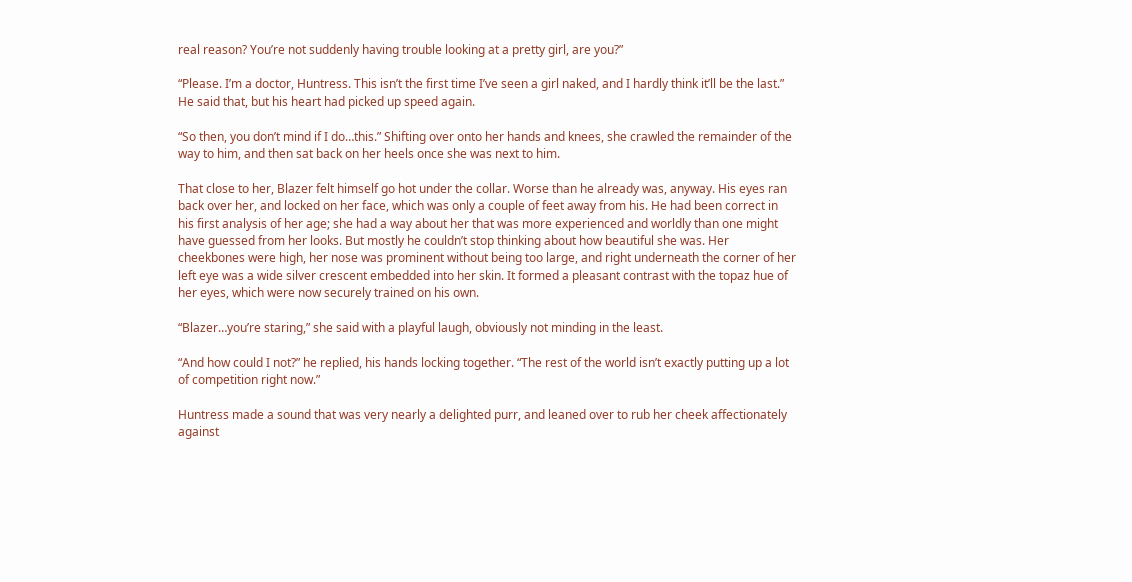real reason? You’re not suddenly having trouble looking at a pretty girl, are you?”

“Please. I’m a doctor, Huntress. This isn’t the first time I’ve seen a girl naked, and I hardly think it’ll be the last.” He said that, but his heart had picked up speed again.

“So then, you don’t mind if I do…this.” Shifting over onto her hands and knees, she crawled the remainder of the way to him, and then sat back on her heels once she was next to him.

That close to her, Blazer felt himself go hot under the collar. Worse than he already was, anyway. His eyes ran back over her, and locked on her face, which was only a couple of feet away from his. He had been correct in his first analysis of her age; she had a way about her that was more experienced and worldly than one might have guessed from her looks. But mostly he couldn’t stop thinking about how beautiful she was. Her cheekbones were high, her nose was prominent without being too large, and right underneath the corner of her left eye was a wide silver crescent embedded into her skin. It formed a pleasant contrast with the topaz hue of her eyes, which were now securely trained on his own.

“Blazer…you’re staring,” she said with a playful laugh, obviously not minding in the least.

“And how could I not?” he replied, his hands locking together. “The rest of the world isn’t exactly putting up a lot of competition right now.”

Huntress made a sound that was very nearly a delighted purr, and leaned over to rub her cheek affectionately against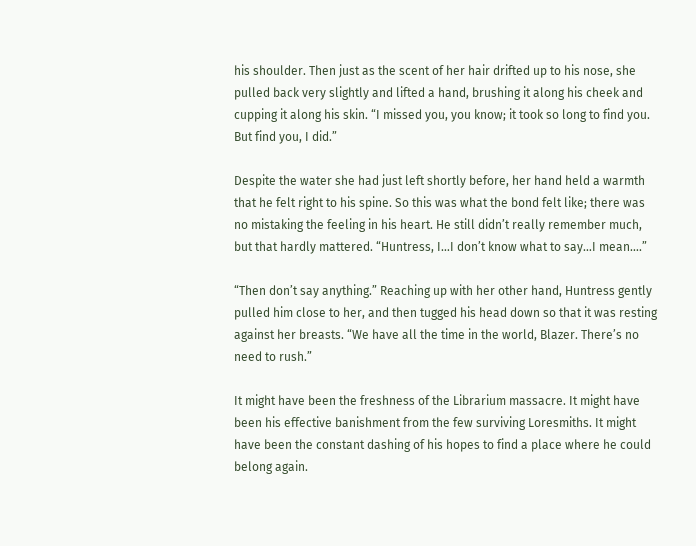his shoulder. Then just as the scent of her hair drifted up to his nose, she pulled back very slightly and lifted a hand, brushing it along his cheek and cupping it along his skin. “I missed you, you know; it took so long to find you. But find you, I did.”

Despite the water she had just left shortly before, her hand held a warmth that he felt right to his spine. So this was what the bond felt like; there was no mistaking the feeling in his heart. He still didn’t really remember much, but that hardly mattered. “Huntress, I…I don’t know what to say…I mean….”

“Then don’t say anything.” Reaching up with her other hand, Huntress gently pulled him close to her, and then tugged his head down so that it was resting against her breasts. “We have all the time in the world, Blazer. There’s no need to rush.”

It might have been the freshness of the Librarium massacre. It might have been his effective banishment from the few surviving Loresmiths. It might have been the constant dashing of his hopes to find a place where he could belong again.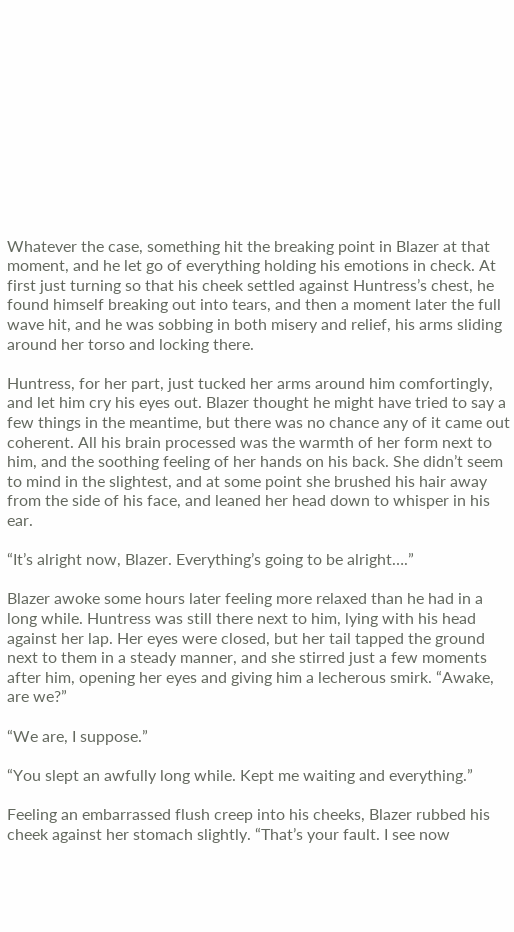Whatever the case, something hit the breaking point in Blazer at that moment, and he let go of everything holding his emotions in check. At first just turning so that his cheek settled against Huntress’s chest, he found himself breaking out into tears, and then a moment later the full wave hit, and he was sobbing in both misery and relief, his arms sliding around her torso and locking there.

Huntress, for her part, just tucked her arms around him comfortingly, and let him cry his eyes out. Blazer thought he might have tried to say a few things in the meantime, but there was no chance any of it came out coherent. All his brain processed was the warmth of her form next to him, and the soothing feeling of her hands on his back. She didn’t seem to mind in the slightest, and at some point she brushed his hair away from the side of his face, and leaned her head down to whisper in his ear.

“It’s alright now, Blazer. Everything’s going to be alright….”

Blazer awoke some hours later feeling more relaxed than he had in a long while. Huntress was still there next to him, lying with his head against her lap. Her eyes were closed, but her tail tapped the ground next to them in a steady manner, and she stirred just a few moments after him, opening her eyes and giving him a lecherous smirk. “Awake, are we?”

“We are, I suppose.”

“You slept an awfully long while. Kept me waiting and everything.”

Feeling an embarrassed flush creep into his cheeks, Blazer rubbed his cheek against her stomach slightly. “That’s your fault. I see now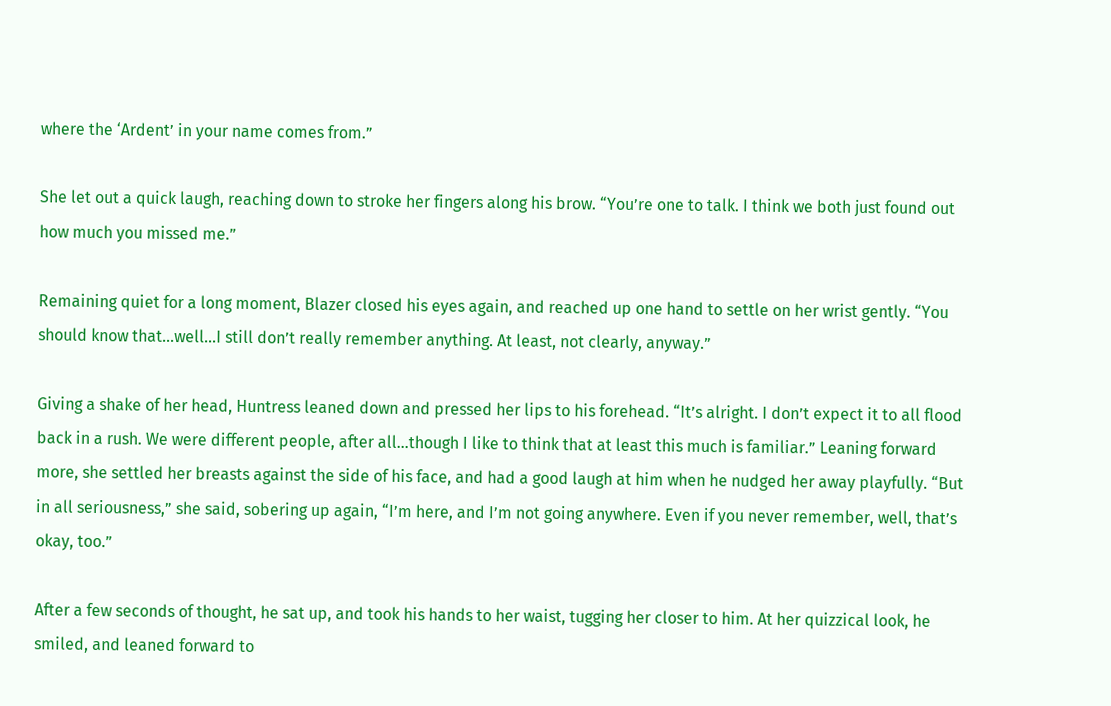where the ‘Ardent’ in your name comes from.”

She let out a quick laugh, reaching down to stroke her fingers along his brow. “You’re one to talk. I think we both just found out how much you missed me.”

Remaining quiet for a long moment, Blazer closed his eyes again, and reached up one hand to settle on her wrist gently. “You should know that…well…I still don’t really remember anything. At least, not clearly, anyway.”

Giving a shake of her head, Huntress leaned down and pressed her lips to his forehead. “It’s alright. I don’t expect it to all flood back in a rush. We were different people, after all…though I like to think that at least this much is familiar.” Leaning forward more, she settled her breasts against the side of his face, and had a good laugh at him when he nudged her away playfully. “But in all seriousness,” she said, sobering up again, “I’m here, and I’m not going anywhere. Even if you never remember, well, that’s okay, too.”

After a few seconds of thought, he sat up, and took his hands to her waist, tugging her closer to him. At her quizzical look, he smiled, and leaned forward to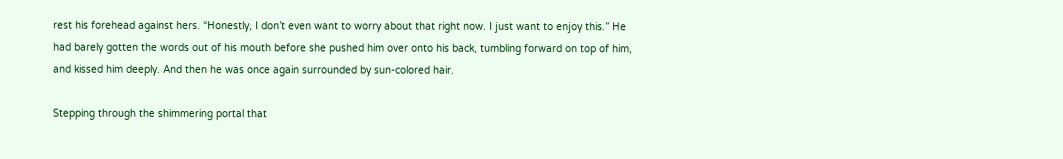rest his forehead against hers. “Honestly, I don’t even want to worry about that right now. I just want to enjoy this.” He had barely gotten the words out of his mouth before she pushed him over onto his back, tumbling forward on top of him, and kissed him deeply. And then he was once again surrounded by sun-colored hair.

Stepping through the shimmering portal that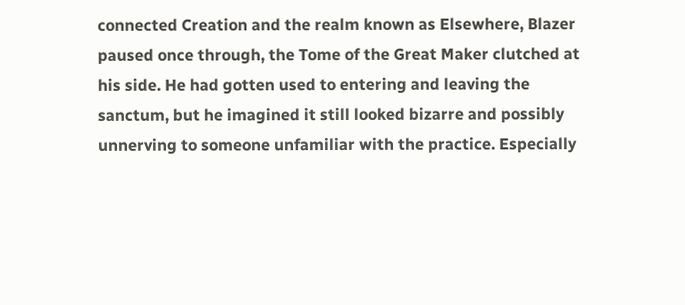connected Creation and the realm known as Elsewhere, Blazer paused once through, the Tome of the Great Maker clutched at his side. He had gotten used to entering and leaving the sanctum, but he imagined it still looked bizarre and possibly unnerving to someone unfamiliar with the practice. Especially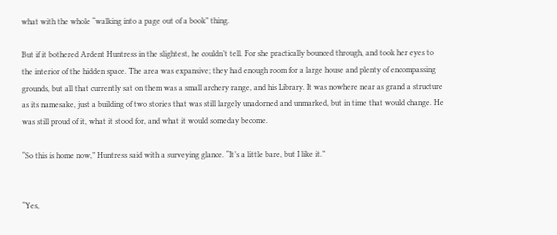what with the whole “walking into a page out of a book” thing.

But if it bothered Ardent Huntress in the slightest, he couldn’t tell. For she practically bounced through, and took her eyes to the interior of the hidden space. The area was expansive; they had enough room for a large house and plenty of encompassing grounds, but all that currently sat on them was a small archery range, and his Library. It was nowhere near as grand a structure as its namesake, just a building of two stories that was still largely unadorned and unmarked, but in time that would change. He was still proud of it, what it stood for, and what it would someday become.

“So this is home now,” Huntress said with a surveying glance. “It’s a little bare, but I like it.”


“Yes,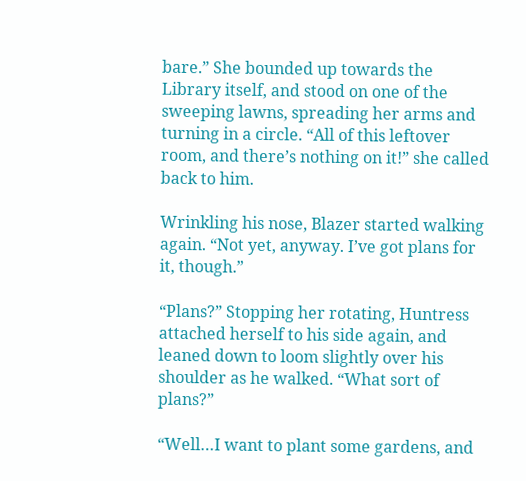bare.” She bounded up towards the Library itself, and stood on one of the sweeping lawns, spreading her arms and turning in a circle. “All of this leftover room, and there’s nothing on it!” she called back to him.

Wrinkling his nose, Blazer started walking again. “Not yet, anyway. I’ve got plans for it, though.”

“Plans?” Stopping her rotating, Huntress attached herself to his side again, and leaned down to loom slightly over his shoulder as he walked. “What sort of plans?”

“Well…I want to plant some gardens, and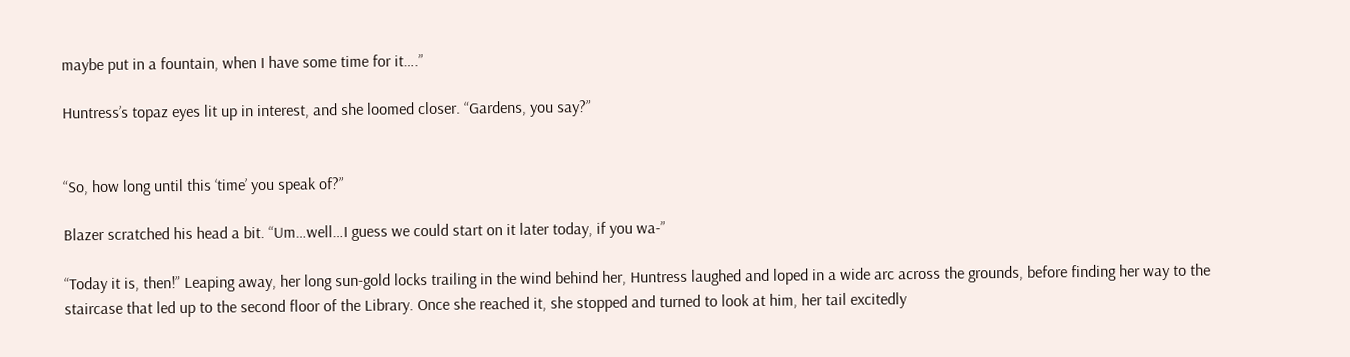maybe put in a fountain, when I have some time for it….”

Huntress’s topaz eyes lit up in interest, and she loomed closer. “Gardens, you say?”


“So, how long until this ‘time’ you speak of?”

Blazer scratched his head a bit. “Um…well…I guess we could start on it later today, if you wa-”

“Today it is, then!” Leaping away, her long sun-gold locks trailing in the wind behind her, Huntress laughed and loped in a wide arc across the grounds, before finding her way to the staircase that led up to the second floor of the Library. Once she reached it, she stopped and turned to look at him, her tail excitedly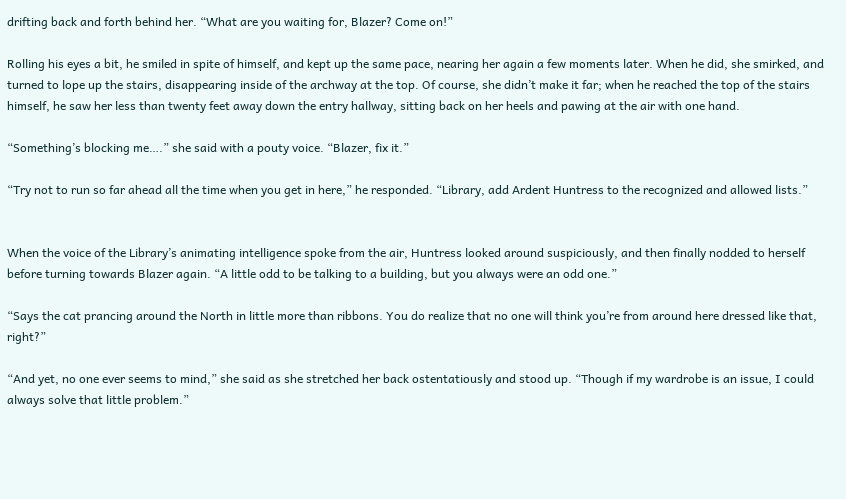drifting back and forth behind her. “What are you waiting for, Blazer? Come on!”

Rolling his eyes a bit, he smiled in spite of himself, and kept up the same pace, nearing her again a few moments later. When he did, she smirked, and turned to lope up the stairs, disappearing inside of the archway at the top. Of course, she didn’t make it far; when he reached the top of the stairs himself, he saw her less than twenty feet away down the entry hallway, sitting back on her heels and pawing at the air with one hand.

“Something’s blocking me….” she said with a pouty voice. “Blazer, fix it.”

“Try not to run so far ahead all the time when you get in here,” he responded. “Library, add Ardent Huntress to the recognized and allowed lists.”


When the voice of the Library’s animating intelligence spoke from the air, Huntress looked around suspiciously, and then finally nodded to herself before turning towards Blazer again. “A little odd to be talking to a building, but you always were an odd one.”

“Says the cat prancing around the North in little more than ribbons. You do realize that no one will think you’re from around here dressed like that, right?”

“And yet, no one ever seems to mind,” she said as she stretched her back ostentatiously and stood up. “Though if my wardrobe is an issue, I could always solve that little problem.”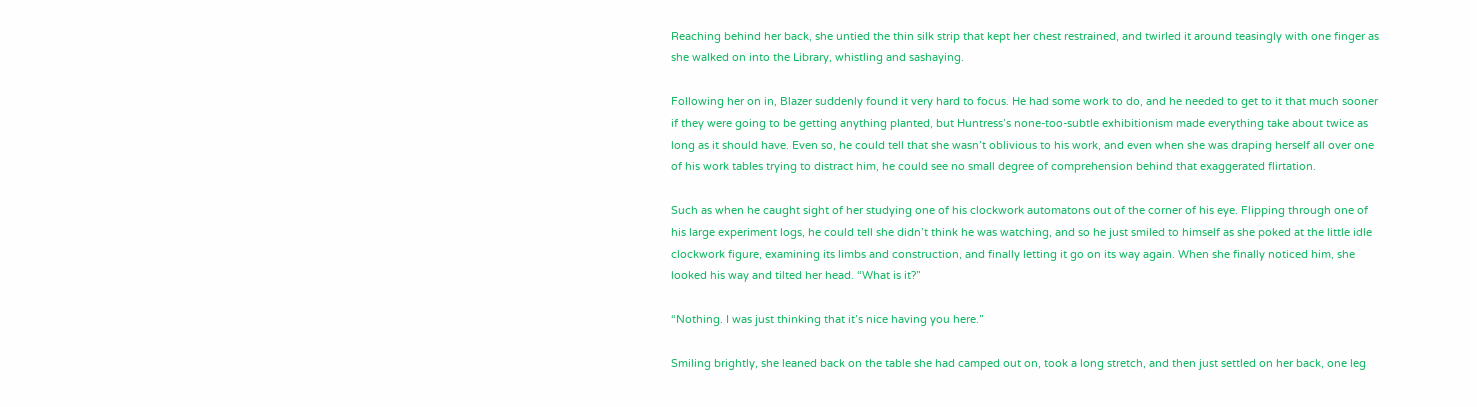Reaching behind her back, she untied the thin silk strip that kept her chest restrained, and twirled it around teasingly with one finger as she walked on into the Library, whistling and sashaying.

Following her on in, Blazer suddenly found it very hard to focus. He had some work to do, and he needed to get to it that much sooner if they were going to be getting anything planted, but Huntress’s none-too-subtle exhibitionism made everything take about twice as long as it should have. Even so, he could tell that she wasn’t oblivious to his work, and even when she was draping herself all over one of his work tables trying to distract him, he could see no small degree of comprehension behind that exaggerated flirtation.

Such as when he caught sight of her studying one of his clockwork automatons out of the corner of his eye. Flipping through one of his large experiment logs, he could tell she didn’t think he was watching, and so he just smiled to himself as she poked at the little idle clockwork figure, examining its limbs and construction, and finally letting it go on its way again. When she finally noticed him, she looked his way and tilted her head. “What is it?”

“Nothing. I was just thinking that it’s nice having you here.”

Smiling brightly, she leaned back on the table she had camped out on, took a long stretch, and then just settled on her back, one leg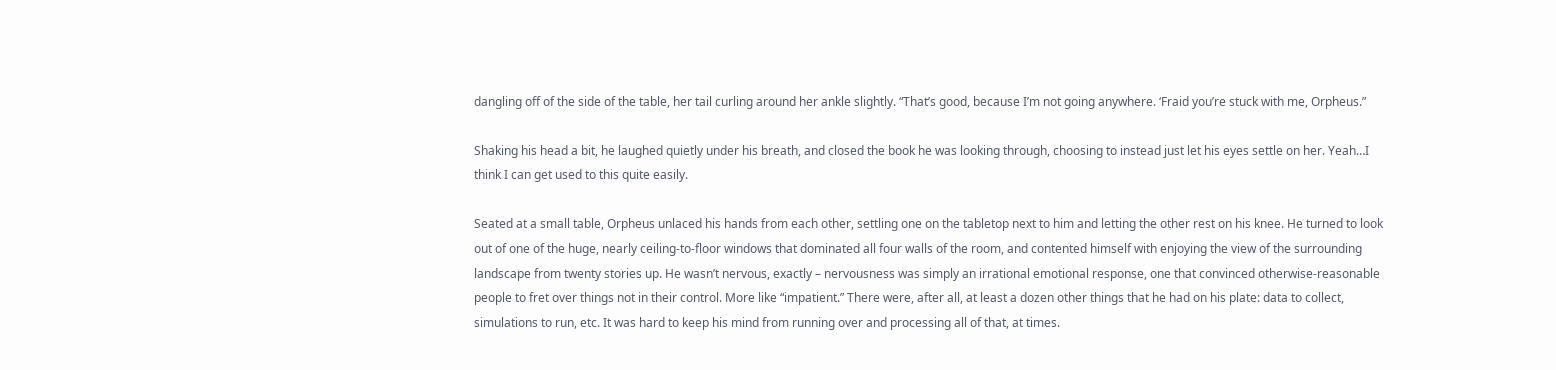dangling off of the side of the table, her tail curling around her ankle slightly. “That’s good, because I’m not going anywhere. ‘Fraid you’re stuck with me, Orpheus.”

Shaking his head a bit, he laughed quietly under his breath, and closed the book he was looking through, choosing to instead just let his eyes settle on her. Yeah…I think I can get used to this quite easily.

Seated at a small table, Orpheus unlaced his hands from each other, settling one on the tabletop next to him and letting the other rest on his knee. He turned to look out of one of the huge, nearly ceiling-to-floor windows that dominated all four walls of the room, and contented himself with enjoying the view of the surrounding landscape from twenty stories up. He wasn’t nervous, exactly – nervousness was simply an irrational emotional response, one that convinced otherwise-reasonable people to fret over things not in their control. More like “impatient.” There were, after all, at least a dozen other things that he had on his plate: data to collect, simulations to run, etc. It was hard to keep his mind from running over and processing all of that, at times.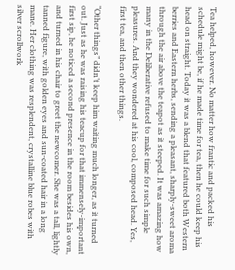Tea helped, however. No matter how frantic and packed his schedule might be, if he made time for tea, then he could keep his head on straight. Today it was a blend that featured both Western berries and Eastern herbs, sending a pleasant, sharply-sweet aroma through the air above the teapot as it steeped. It was amazing how many in the Deliberative refused to make time for such simple pleasures. And they wondered at his cool, composed head. Yes, first tea, and then other things.

“Other things” didn’t keep him waiting much longer, as it turned out. Just as he was raising his teacup for that immensely-important first sip, he noticed a second presence in the room besides his own, and turned in his chair to greet the newcomer. She was a tall, lightly tanned figure, with golden eyes and sun-coated hair in a long mane. Her clothing was resplendent, crystalline blue robes with silver scrollwork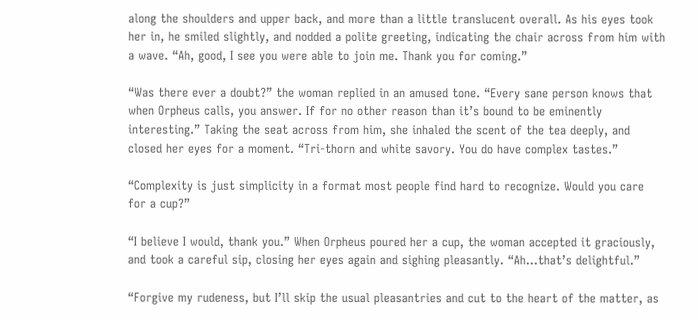along the shoulders and upper back, and more than a little translucent overall. As his eyes took her in, he smiled slightly, and nodded a polite greeting, indicating the chair across from him with a wave. “Ah, good, I see you were able to join me. Thank you for coming.”

“Was there ever a doubt?” the woman replied in an amused tone. “Every sane person knows that when Orpheus calls, you answer. If for no other reason than it’s bound to be eminently interesting.” Taking the seat across from him, she inhaled the scent of the tea deeply, and closed her eyes for a moment. “Tri-thorn and white savory. You do have complex tastes.”

“Complexity is just simplicity in a format most people find hard to recognize. Would you care for a cup?”

“I believe I would, thank you.” When Orpheus poured her a cup, the woman accepted it graciously, and took a careful sip, closing her eyes again and sighing pleasantly. “Ah…that’s delightful.”

“Forgive my rudeness, but I’ll skip the usual pleasantries and cut to the heart of the matter, as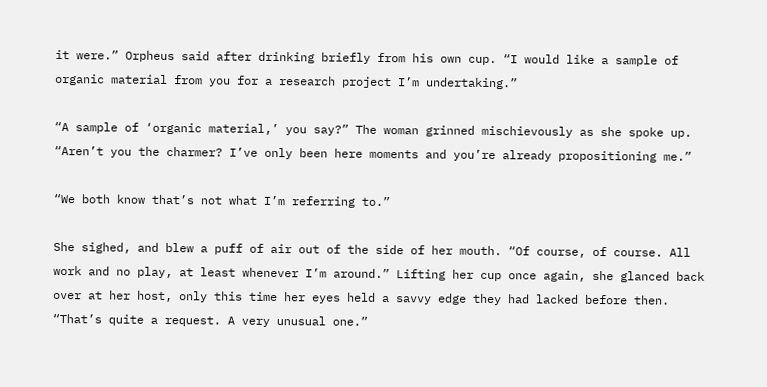it were.” Orpheus said after drinking briefly from his own cup. “I would like a sample of organic material from you for a research project I’m undertaking.”

“A sample of ‘organic material,’ you say?” The woman grinned mischievously as she spoke up. “Aren’t you the charmer? I’ve only been here moments and you’re already propositioning me.”

“We both know that’s not what I’m referring to.”

She sighed, and blew a puff of air out of the side of her mouth. “Of course, of course. All work and no play, at least whenever I’m around.” Lifting her cup once again, she glanced back over at her host, only this time her eyes held a savvy edge they had lacked before then. “That’s quite a request. A very unusual one.”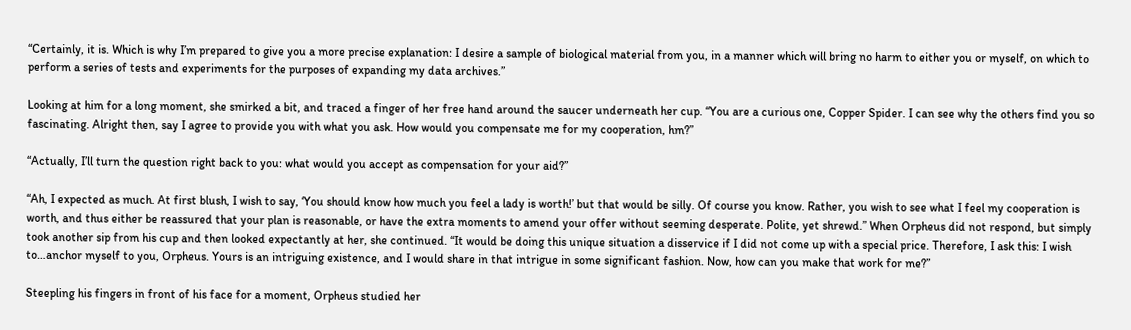“Certainly, it is. Which is why I’m prepared to give you a more precise explanation: I desire a sample of biological material from you, in a manner which will bring no harm to either you or myself, on which to perform a series of tests and experiments for the purposes of expanding my data archives.”

Looking at him for a long moment, she smirked a bit, and traced a finger of her free hand around the saucer underneath her cup. “You are a curious one, Copper Spider. I can see why the others find you so fascinating. Alright then, say I agree to provide you with what you ask. How would you compensate me for my cooperation, hm?”

“Actually, I’ll turn the question right back to you: what would you accept as compensation for your aid?”

“Ah, I expected as much. At first blush, I wish to say, ‘You should know how much you feel a lady is worth!’ but that would be silly. Of course you know. Rather, you wish to see what I feel my cooperation is worth, and thus either be reassured that your plan is reasonable, or have the extra moments to amend your offer without seeming desperate. Polite, yet shrewd.” When Orpheus did not respond, but simply took another sip from his cup and then looked expectantly at her, she continued. “It would be doing this unique situation a disservice if I did not come up with a special price. Therefore, I ask this: I wish to…anchor myself to you, Orpheus. Yours is an intriguing existence, and I would share in that intrigue in some significant fashion. Now, how can you make that work for me?”

Steepling his fingers in front of his face for a moment, Orpheus studied her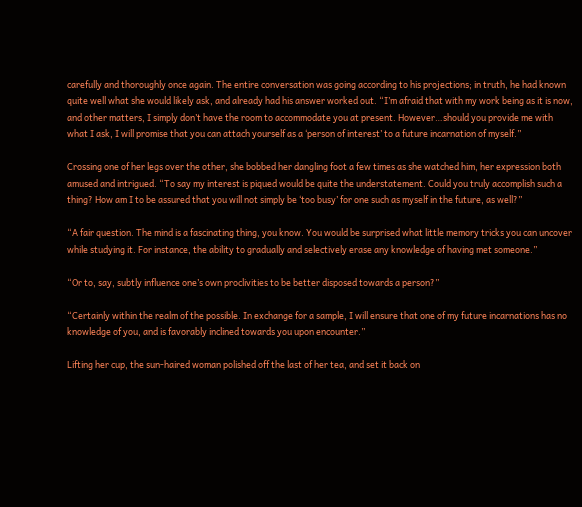carefully and thoroughly once again. The entire conversation was going according to his projections; in truth, he had known quite well what she would likely ask, and already had his answer worked out. “I’m afraid that with my work being as it is now, and other matters, I simply don’t have the room to accommodate you at present. However…should you provide me with what I ask, I will promise that you can attach yourself as a ‘person of interest’ to a future incarnation of myself.”

Crossing one of her legs over the other, she bobbed her dangling foot a few times as she watched him, her expression both amused and intrigued. “To say my interest is piqued would be quite the understatement. Could you truly accomplish such a thing? How am I to be assured that you will not simply be ‘too busy’ for one such as myself in the future, as well?”

“A fair question. The mind is a fascinating thing, you know. You would be surprised what little memory tricks you can uncover while studying it. For instance, the ability to gradually and selectively erase any knowledge of having met someone.”

“Or to, say, subtly influence one’s own proclivities to be better disposed towards a person?”

“Certainly within the realm of the possible. In exchange for a sample, I will ensure that one of my future incarnations has no knowledge of you, and is favorably inclined towards you upon encounter.”

Lifting her cup, the sun-haired woman polished off the last of her tea, and set it back on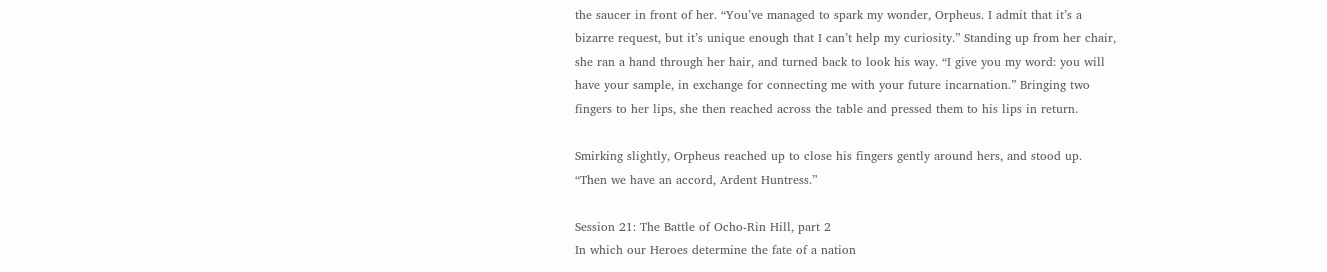the saucer in front of her. “You’ve managed to spark my wonder, Orpheus. I admit that it’s a bizarre request, but it’s unique enough that I can’t help my curiosity.” Standing up from her chair, she ran a hand through her hair, and turned back to look his way. “I give you my word: you will have your sample, in exchange for connecting me with your future incarnation.” Bringing two fingers to her lips, she then reached across the table and pressed them to his lips in return.

Smirking slightly, Orpheus reached up to close his fingers gently around hers, and stood up. “Then we have an accord, Ardent Huntress.”

Session 21: The Battle of Ocho-Rin Hill, part 2
In which our Heroes determine the fate of a nation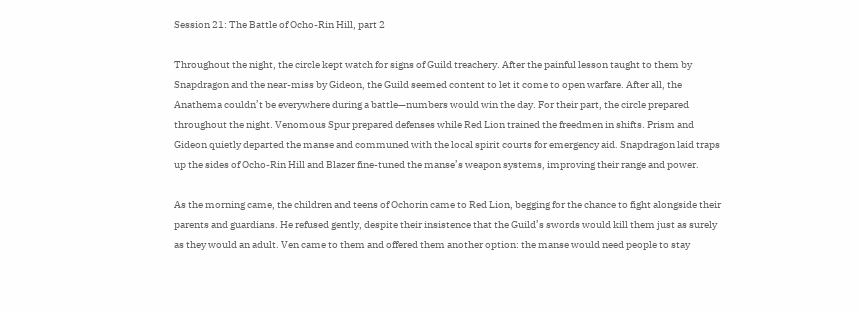Session 21: The Battle of Ocho-Rin Hill, part 2

Throughout the night, the circle kept watch for signs of Guild treachery. After the painful lesson taught to them by Snapdragon and the near-miss by Gideon, the Guild seemed content to let it come to open warfare. After all, the Anathema couldn’t be everywhere during a battle—numbers would win the day. For their part, the circle prepared throughout the night. Venomous Spur prepared defenses while Red Lion trained the freedmen in shifts. Prism and Gideon quietly departed the manse and communed with the local spirit courts for emergency aid. Snapdragon laid traps up the sides of Ocho-Rin Hill and Blazer fine-tuned the manse’s weapon systems, improving their range and power.

As the morning came, the children and teens of Ochorin came to Red Lion, begging for the chance to fight alongside their parents and guardians. He refused gently, despite their insistence that the Guild’s swords would kill them just as surely as they would an adult. Ven came to them and offered them another option: the manse would need people to stay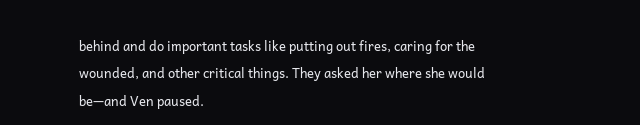behind and do important tasks like putting out fires, caring for the wounded, and other critical things. They asked her where she would be—and Ven paused.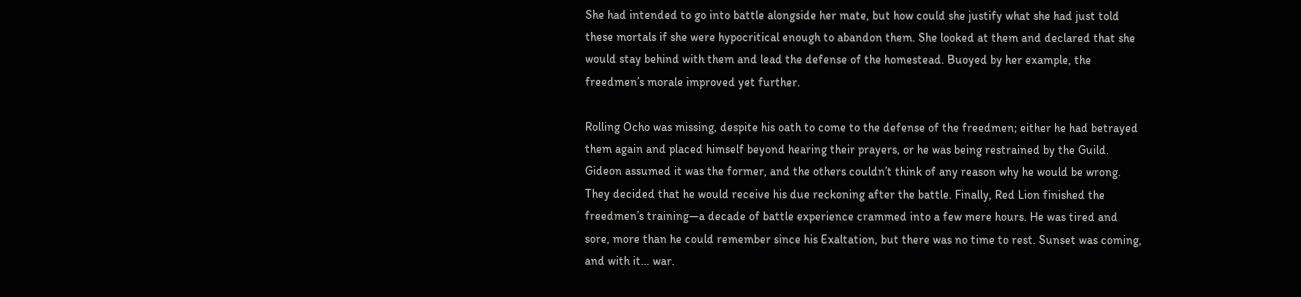She had intended to go into battle alongside her mate, but how could she justify what she had just told these mortals if she were hypocritical enough to abandon them. She looked at them and declared that she would stay behind with them and lead the defense of the homestead. Buoyed by her example, the freedmen’s morale improved yet further.

Rolling Ocho was missing, despite his oath to come to the defense of the freedmen; either he had betrayed them again and placed himself beyond hearing their prayers, or he was being restrained by the Guild. Gideon assumed it was the former, and the others couldn’t think of any reason why he would be wrong. They decided that he would receive his due reckoning after the battle. Finally, Red Lion finished the freedmen’s training—a decade of battle experience crammed into a few mere hours. He was tired and sore, more than he could remember since his Exaltation, but there was no time to rest. Sunset was coming, and with it… war.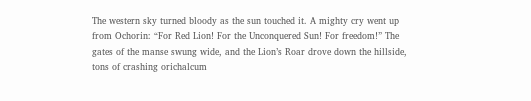The western sky turned bloody as the sun touched it. A mighty cry went up from Ochorin: “For Red Lion! For the Unconquered Sun! For freedom!” The gates of the manse swung wide, and the Lion’s Roar drove down the hillside, tons of crashing orichalcum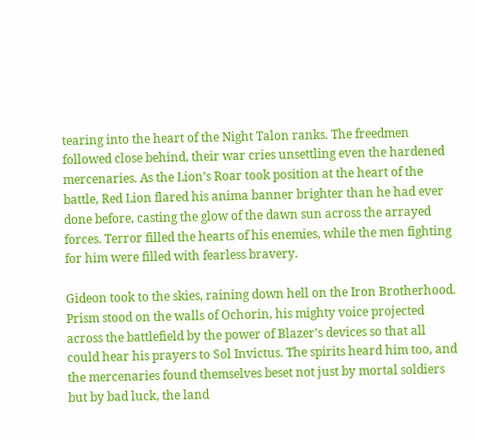tearing into the heart of the Night Talon ranks. The freedmen followed close behind, their war cries unsettling even the hardened mercenaries. As the Lion’s Roar took position at the heart of the battle, Red Lion flared his anima banner brighter than he had ever done before, casting the glow of the dawn sun across the arrayed forces. Terror filled the hearts of his enemies, while the men fighting for him were filled with fearless bravery.

Gideon took to the skies, raining down hell on the Iron Brotherhood. Prism stood on the walls of Ochorin, his mighty voice projected across the battlefield by the power of Blazer’s devices so that all could hear his prayers to Sol Invictus. The spirits heard him too, and the mercenaries found themselves beset not just by mortal soldiers but by bad luck, the land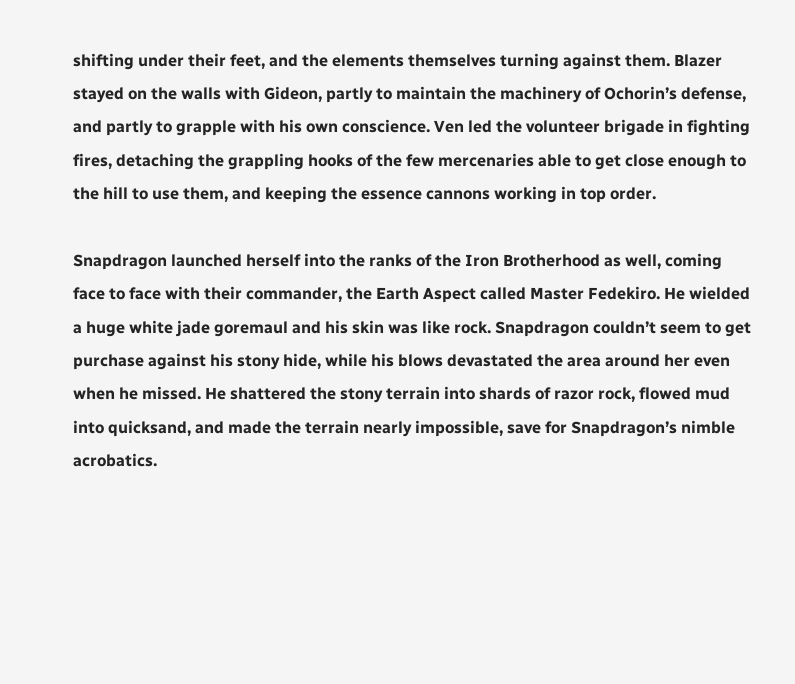shifting under their feet, and the elements themselves turning against them. Blazer stayed on the walls with Gideon, partly to maintain the machinery of Ochorin’s defense, and partly to grapple with his own conscience. Ven led the volunteer brigade in fighting fires, detaching the grappling hooks of the few mercenaries able to get close enough to the hill to use them, and keeping the essence cannons working in top order.

Snapdragon launched herself into the ranks of the Iron Brotherhood as well, coming face to face with their commander, the Earth Aspect called Master Fedekiro. He wielded a huge white jade goremaul and his skin was like rock. Snapdragon couldn’t seem to get purchase against his stony hide, while his blows devastated the area around her even when he missed. He shattered the stony terrain into shards of razor rock, flowed mud into quicksand, and made the terrain nearly impossible, save for Snapdragon’s nimble acrobatics.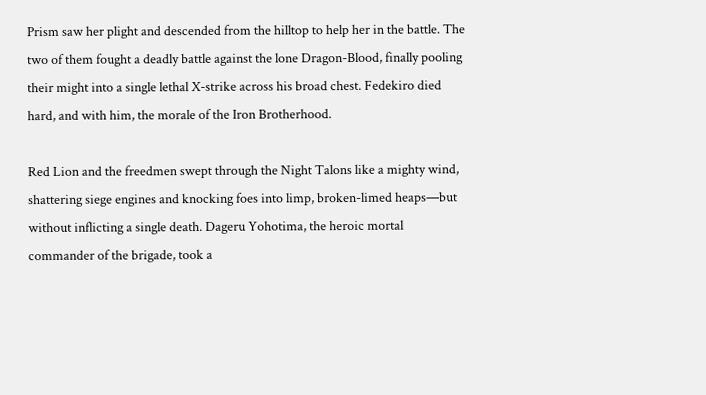Prism saw her plight and descended from the hilltop to help her in the battle. The two of them fought a deadly battle against the lone Dragon-Blood, finally pooling their might into a single lethal X-strike across his broad chest. Fedekiro died hard, and with him, the morale of the Iron Brotherhood.

Red Lion and the freedmen swept through the Night Talons like a mighty wind, shattering siege engines and knocking foes into limp, broken-limed heaps—but without inflicting a single death. Dageru Yohotima, the heroic mortal commander of the brigade, took a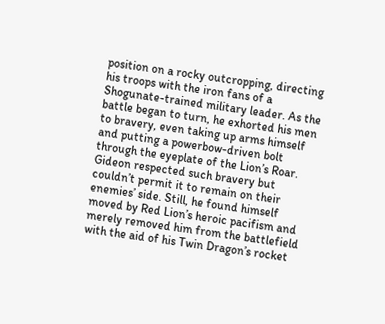position on a rocky outcropping, directing his troops with the iron fans of a Shogunate-trained military leader. As the battle began to turn, he exhorted his men to bravery, even taking up arms himself and putting a powerbow-driven bolt through the eyeplate of the Lion’s Roar. Gideon respected such bravery but couldn’t permit it to remain on their enemies’ side. Still, he found himself moved by Red Lion’s heroic pacifism and merely removed him from the battlefield with the aid of his Twin Dragon’s rocket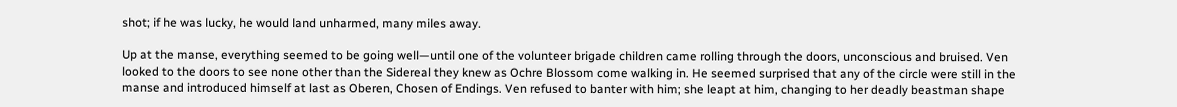shot; if he was lucky, he would land unharmed, many miles away.

Up at the manse, everything seemed to be going well—until one of the volunteer brigade children came rolling through the doors, unconscious and bruised. Ven looked to the doors to see none other than the Sidereal they knew as Ochre Blossom come walking in. He seemed surprised that any of the circle were still in the manse and introduced himself at last as Oberen, Chosen of Endings. Ven refused to banter with him; she leapt at him, changing to her deadly beastman shape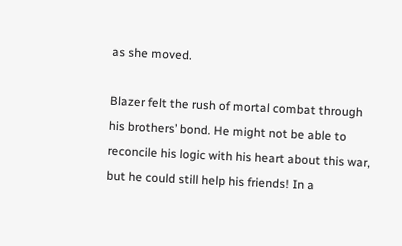as she moved.

Blazer felt the rush of mortal combat through his brothers’ bond. He might not be able to reconcile his logic with his heart about this war, but he could still help his friends! In a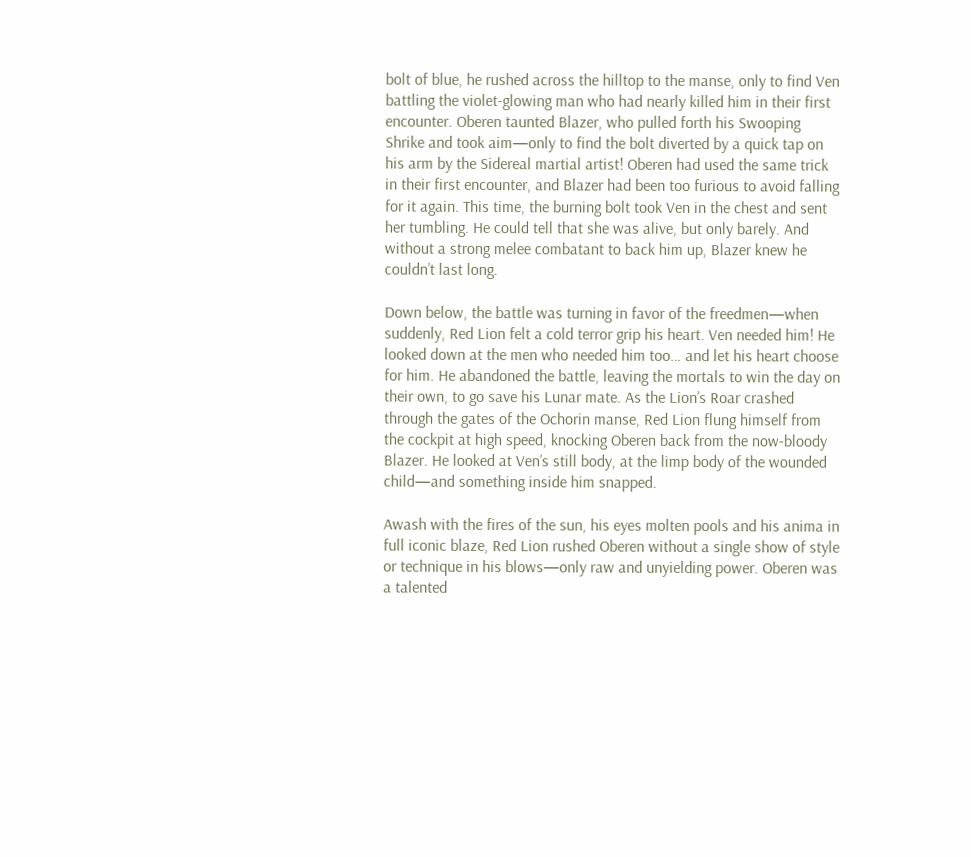bolt of blue, he rushed across the hilltop to the manse, only to find Ven battling the violet-glowing man who had nearly killed him in their first encounter. Oberen taunted Blazer, who pulled forth his Swooping Shrike and took aim—only to find the bolt diverted by a quick tap on his arm by the Sidereal martial artist! Oberen had used the same trick in their first encounter, and Blazer had been too furious to avoid falling for it again. This time, the burning bolt took Ven in the chest and sent her tumbling. He could tell that she was alive, but only barely. And without a strong melee combatant to back him up, Blazer knew he couldn’t last long.

Down below, the battle was turning in favor of the freedmen—when suddenly, Red Lion felt a cold terror grip his heart. Ven needed him! He looked down at the men who needed him too… and let his heart choose for him. He abandoned the battle, leaving the mortals to win the day on their own, to go save his Lunar mate. As the Lion’s Roar crashed through the gates of the Ochorin manse, Red Lion flung himself from the cockpit at high speed, knocking Oberen back from the now-bloody Blazer. He looked at Ven’s still body, at the limp body of the wounded child—and something inside him snapped.

Awash with the fires of the sun, his eyes molten pools and his anima in full iconic blaze, Red Lion rushed Oberen without a single show of style or technique in his blows—only raw and unyielding power. Oberen was a talented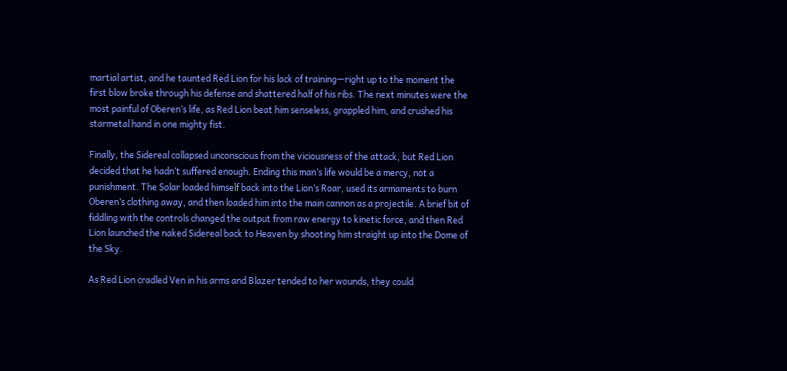martial artist, and he taunted Red Lion for his lack of training—right up to the moment the first blow broke through his defense and shattered half of his ribs. The next minutes were the most painful of Oberen’s life, as Red Lion beat him senseless, grappled him, and crushed his starmetal hand in one mighty fist.

Finally, the Sidereal collapsed unconscious from the viciousness of the attack, but Red Lion decided that he hadn’t suffered enough. Ending this man’s life would be a mercy, not a punishment. The Solar loaded himself back into the Lion’s Roar, used its armaments to burn Oberen’s clothing away, and then loaded him into the main cannon as a projectile. A brief bit of fiddling with the controls changed the output from raw energy to kinetic force, and then Red Lion launched the naked Sidereal back to Heaven by shooting him straight up into the Dome of the Sky.

As Red Lion cradled Ven in his arms and Blazer tended to her wounds, they could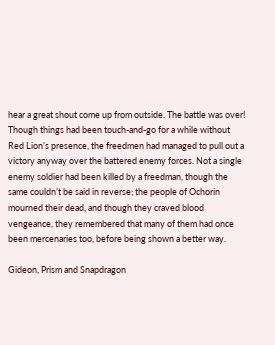hear a great shout come up from outside. The battle was over! Though things had been touch-and-go for a while without Red Lion’s presence, the freedmen had managed to pull out a victory anyway over the battered enemy forces. Not a single enemy soldier had been killed by a freedman, though the same couldn’t be said in reverse; the people of Ochorin mourned their dead, and though they craved blood vengeance, they remembered that many of them had once been mercenaries too, before being shown a better way.

Gideon, Prism and Snapdragon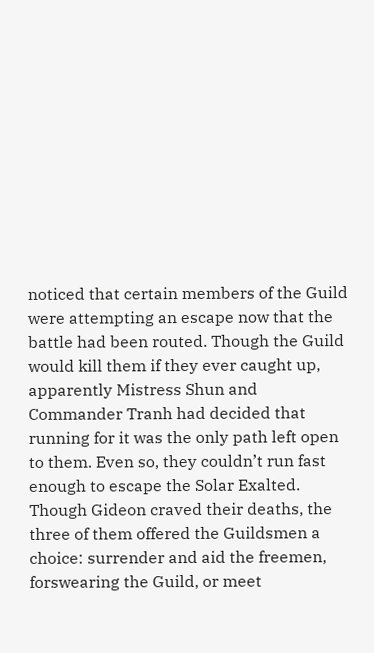noticed that certain members of the Guild were attempting an escape now that the battle had been routed. Though the Guild would kill them if they ever caught up, apparently Mistress Shun and Commander Tranh had decided that running for it was the only path left open to them. Even so, they couldn’t run fast enough to escape the Solar Exalted. Though Gideon craved their deaths, the three of them offered the Guildsmen a choice: surrender and aid the freemen, forswearing the Guild, or meet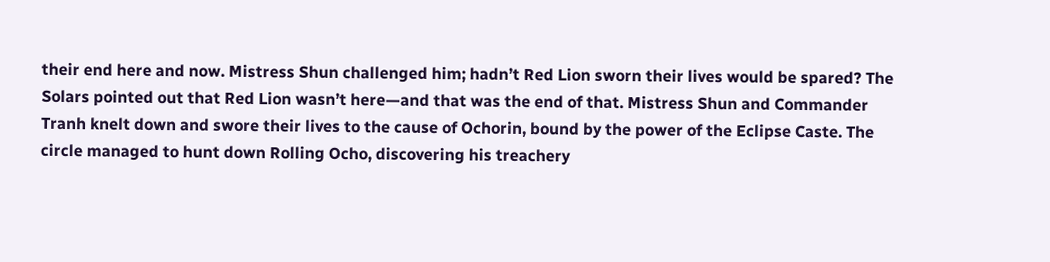their end here and now. Mistress Shun challenged him; hadn’t Red Lion sworn their lives would be spared? The Solars pointed out that Red Lion wasn’t here—and that was the end of that. Mistress Shun and Commander Tranh knelt down and swore their lives to the cause of Ochorin, bound by the power of the Eclipse Caste. The circle managed to hunt down Rolling Ocho, discovering his treachery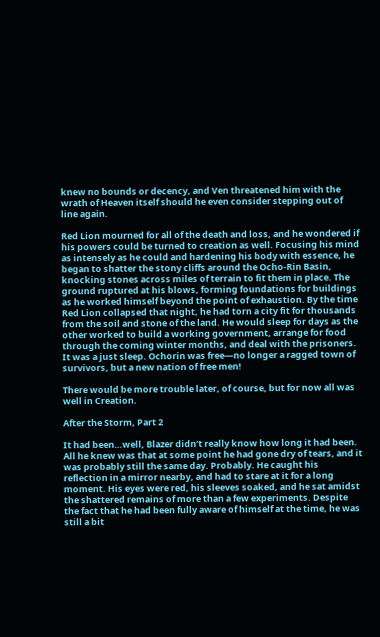knew no bounds or decency, and Ven threatened him with the wrath of Heaven itself should he even consider stepping out of line again.

Red Lion mourned for all of the death and loss, and he wondered if his powers could be turned to creation as well. Focusing his mind as intensely as he could and hardening his body with essence, he began to shatter the stony cliffs around the Ocho-Rin Basin, knocking stones across miles of terrain to fit them in place. The ground ruptured at his blows, forming foundations for buildings as he worked himself beyond the point of exhaustion. By the time Red Lion collapsed that night, he had torn a city fit for thousands from the soil and stone of the land. He would sleep for days as the other worked to build a working government, arrange for food through the coming winter months, and deal with the prisoners. It was a just sleep. Ochorin was free—no longer a ragged town of survivors, but a new nation of free men!

There would be more trouble later, of course, but for now all was well in Creation.

After the Storm, Part 2

It had been…well, Blazer didn’t really know how long it had been. All he knew was that at some point he had gone dry of tears, and it was probably still the same day. Probably. He caught his reflection in a mirror nearby, and had to stare at it for a long moment. His eyes were red, his sleeves soaked, and he sat amidst the shattered remains of more than a few experiments. Despite the fact that he had been fully aware of himself at the time, he was still a bit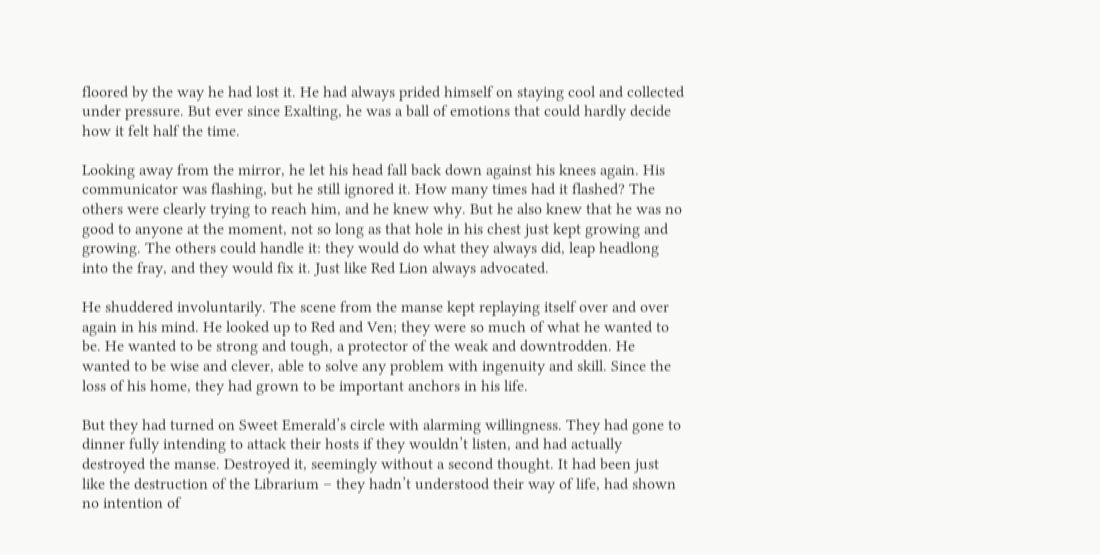floored by the way he had lost it. He had always prided himself on staying cool and collected under pressure. But ever since Exalting, he was a ball of emotions that could hardly decide how it felt half the time.

Looking away from the mirror, he let his head fall back down against his knees again. His communicator was flashing, but he still ignored it. How many times had it flashed? The others were clearly trying to reach him, and he knew why. But he also knew that he was no good to anyone at the moment, not so long as that hole in his chest just kept growing and growing. The others could handle it: they would do what they always did, leap headlong into the fray, and they would fix it. Just like Red Lion always advocated.

He shuddered involuntarily. The scene from the manse kept replaying itself over and over again in his mind. He looked up to Red and Ven; they were so much of what he wanted to be. He wanted to be strong and tough, a protector of the weak and downtrodden. He wanted to be wise and clever, able to solve any problem with ingenuity and skill. Since the loss of his home, they had grown to be important anchors in his life.

But they had turned on Sweet Emerald’s circle with alarming willingness. They had gone to dinner fully intending to attack their hosts if they wouldn’t listen, and had actually destroyed the manse. Destroyed it, seemingly without a second thought. It had been just like the destruction of the Librarium – they hadn’t understood their way of life, had shown no intention of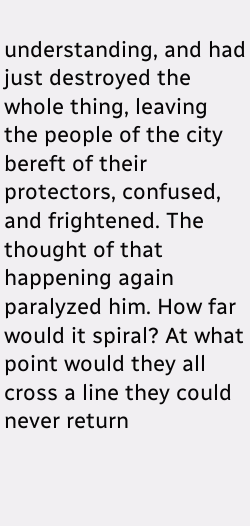understanding, and had just destroyed the whole thing, leaving the people of the city bereft of their protectors, confused, and frightened. The thought of that happening again paralyzed him. How far would it spiral? At what point would they all cross a line they could never return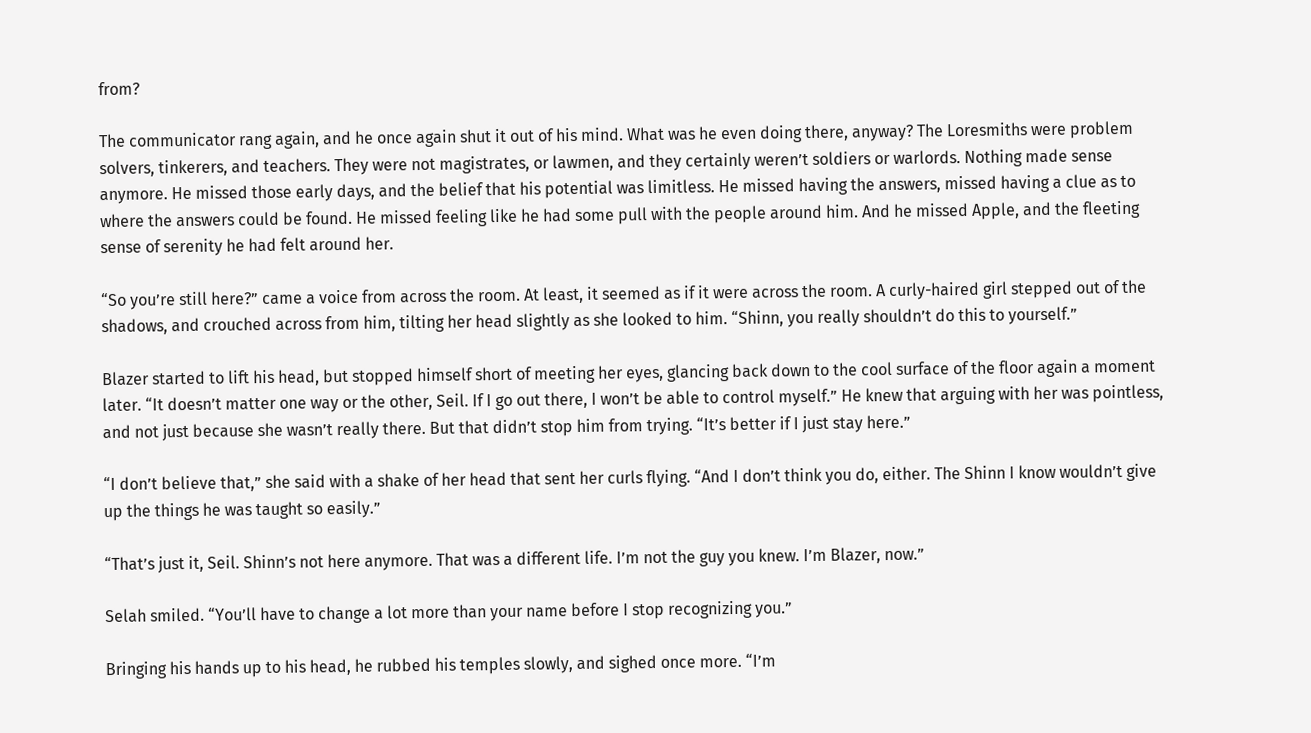from?

The communicator rang again, and he once again shut it out of his mind. What was he even doing there, anyway? The Loresmiths were problem solvers, tinkerers, and teachers. They were not magistrates, or lawmen, and they certainly weren’t soldiers or warlords. Nothing made sense anymore. He missed those early days, and the belief that his potential was limitless. He missed having the answers, missed having a clue as to where the answers could be found. He missed feeling like he had some pull with the people around him. And he missed Apple, and the fleeting sense of serenity he had felt around her.

“So you’re still here?” came a voice from across the room. At least, it seemed as if it were across the room. A curly-haired girl stepped out of the shadows, and crouched across from him, tilting her head slightly as she looked to him. “Shinn, you really shouldn’t do this to yourself.”

Blazer started to lift his head, but stopped himself short of meeting her eyes, glancing back down to the cool surface of the floor again a moment later. “It doesn’t matter one way or the other, Seil. If I go out there, I won’t be able to control myself.” He knew that arguing with her was pointless, and not just because she wasn’t really there. But that didn’t stop him from trying. “It’s better if I just stay here.”

“I don’t believe that,” she said with a shake of her head that sent her curls flying. “And I don’t think you do, either. The Shinn I know wouldn’t give up the things he was taught so easily.”

“That’s just it, Seil. Shinn’s not here anymore. That was a different life. I’m not the guy you knew. I’m Blazer, now.”

Selah smiled. “You’ll have to change a lot more than your name before I stop recognizing you.”

Bringing his hands up to his head, he rubbed his temples slowly, and sighed once more. “I’m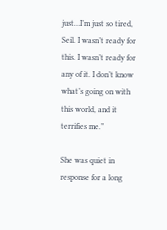just…I’m just so tired, Seil. I wasn’t ready for this. I wasn’t ready for any of it. I don’t know what’s going on with this world, and it terrifies me.”

She was quiet in response for a long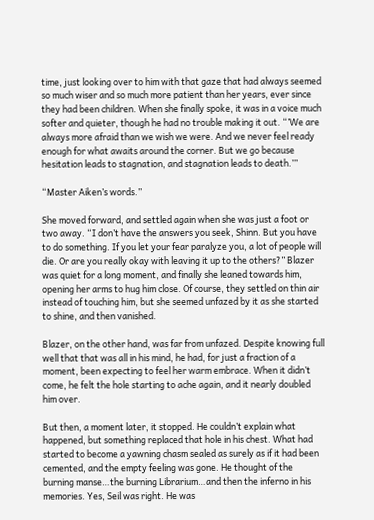time, just looking over to him with that gaze that had always seemed so much wiser and so much more patient than her years, ever since they had been children. When she finally spoke, it was in a voice much softer and quieter, though he had no trouble making it out. “’We are always more afraid than we wish we were. And we never feel ready enough for what awaits around the corner. But we go because hesitation leads to stagnation, and stagnation leads to death.’”

“Master Aiken’s words.”

She moved forward, and settled again when she was just a foot or two away. “I don’t have the answers you seek, Shinn. But you have to do something. If you let your fear paralyze you, a lot of people will die. Or are you really okay with leaving it up to the others?” Blazer was quiet for a long moment, and finally she leaned towards him, opening her arms to hug him close. Of course, they settled on thin air instead of touching him, but she seemed unfazed by it as she started to shine, and then vanished.

Blazer, on the other hand, was far from unfazed. Despite knowing full well that that was all in his mind, he had, for just a fraction of a moment, been expecting to feel her warm embrace. When it didn’t come, he felt the hole starting to ache again, and it nearly doubled him over.

But then, a moment later, it stopped. He couldn’t explain what happened, but something replaced that hole in his chest. What had started to become a yawning chasm sealed as surely as if it had been cemented, and the empty feeling was gone. He thought of the burning manse…the burning Librarium…and then the inferno in his memories. Yes, Seil was right. He was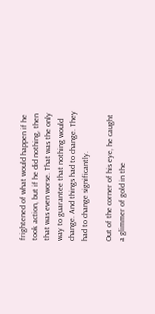frightened of what would happen if he took action, but if he did nothing, then that was even worse. That was the only way to guarantee that nothing would change. And things had to change. They had to change significantly.

Out of the corner of his eye, he caught a glimmer of gold in the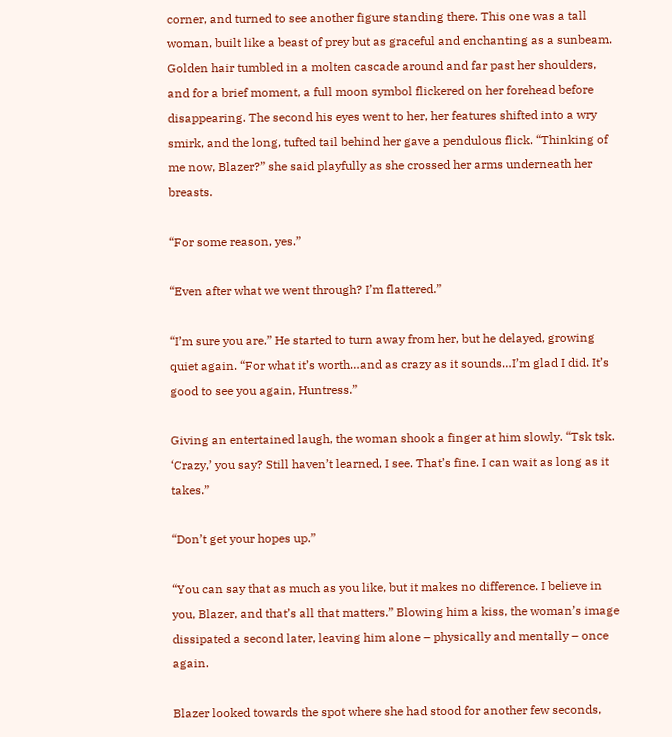corner, and turned to see another figure standing there. This one was a tall woman, built like a beast of prey but as graceful and enchanting as a sunbeam. Golden hair tumbled in a molten cascade around and far past her shoulders, and for a brief moment, a full moon symbol flickered on her forehead before disappearing. The second his eyes went to her, her features shifted into a wry smirk, and the long, tufted tail behind her gave a pendulous flick. “Thinking of me now, Blazer?” she said playfully as she crossed her arms underneath her breasts.

“For some reason, yes.”

“Even after what we went through? I’m flattered.”

“I’m sure you are.” He started to turn away from her, but he delayed, growing quiet again. “For what it’s worth…and as crazy as it sounds…I’m glad I did. It’s good to see you again, Huntress.”

Giving an entertained laugh, the woman shook a finger at him slowly. “Tsk tsk. ‘Crazy,’ you say? Still haven’t learned, I see. That’s fine. I can wait as long as it takes.”

“Don’t get your hopes up.”

“You can say that as much as you like, but it makes no difference. I believe in you, Blazer, and that’s all that matters.” Blowing him a kiss, the woman’s image dissipated a second later, leaving him alone – physically and mentally – once again.

Blazer looked towards the spot where she had stood for another few seconds,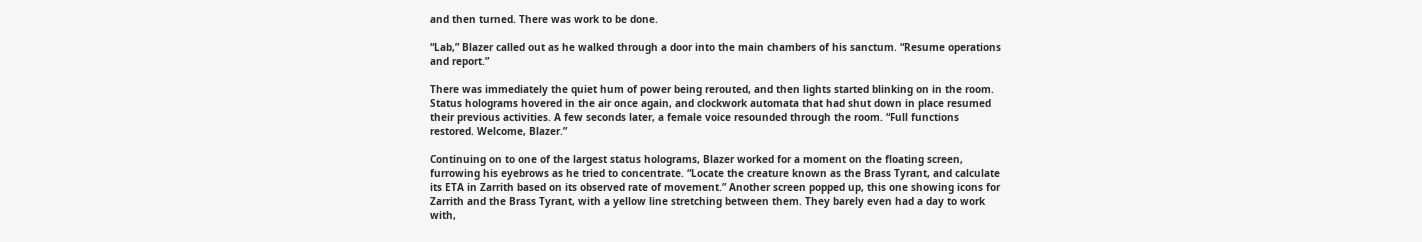and then turned. There was work to be done.

“Lab,” Blazer called out as he walked through a door into the main chambers of his sanctum. “Resume operations and report.”

There was immediately the quiet hum of power being rerouted, and then lights started blinking on in the room. Status holograms hovered in the air once again, and clockwork automata that had shut down in place resumed their previous activities. A few seconds later, a female voice resounded through the room. “Full functions restored. Welcome, Blazer.”

Continuing on to one of the largest status holograms, Blazer worked for a moment on the floating screen, furrowing his eyebrows as he tried to concentrate. “Locate the creature known as the Brass Tyrant, and calculate its ETA in Zarrith based on its observed rate of movement.” Another screen popped up, this one showing icons for Zarrith and the Brass Tyrant, with a yellow line stretching between them. They barely even had a day to work with,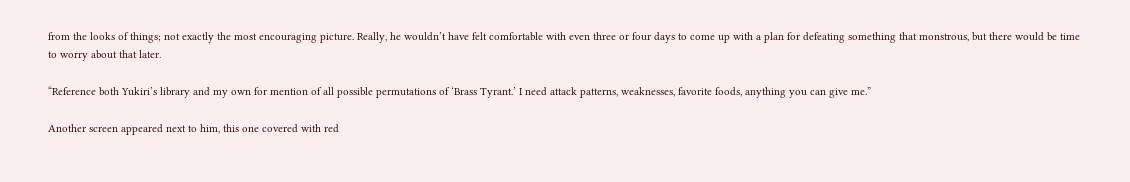from the looks of things; not exactly the most encouraging picture. Really, he wouldn’t have felt comfortable with even three or four days to come up with a plan for defeating something that monstrous, but there would be time to worry about that later.

“Reference both Yukiri’s library and my own for mention of all possible permutations of ‘Brass Tyrant.’ I need attack patterns, weaknesses, favorite foods, anything you can give me.”

Another screen appeared next to him, this one covered with red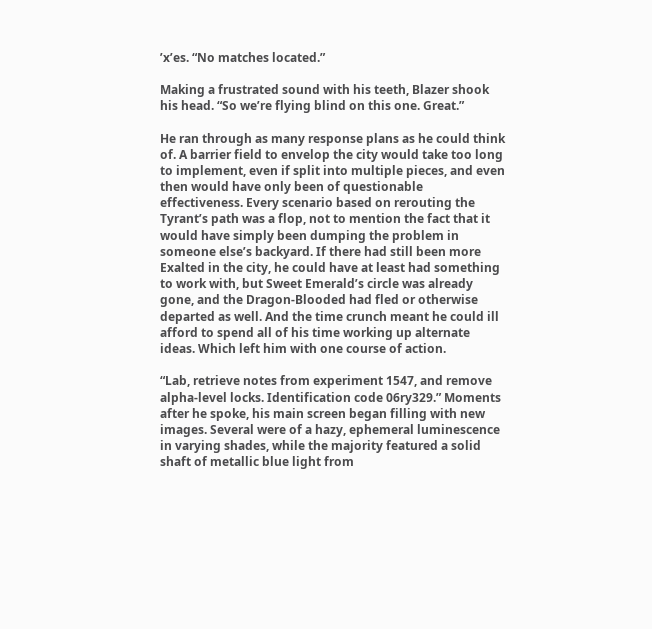’x’es. “No matches located.”

Making a frustrated sound with his teeth, Blazer shook his head. “So we’re flying blind on this one. Great.”

He ran through as many response plans as he could think of. A barrier field to envelop the city would take too long to implement, even if split into multiple pieces, and even then would have only been of questionable effectiveness. Every scenario based on rerouting the Tyrant’s path was a flop, not to mention the fact that it would have simply been dumping the problem in someone else’s backyard. If there had still been more Exalted in the city, he could have at least had something to work with, but Sweet Emerald’s circle was already gone, and the Dragon-Blooded had fled or otherwise departed as well. And the time crunch meant he could ill afford to spend all of his time working up alternate ideas. Which left him with one course of action.

“Lab, retrieve notes from experiment 1547, and remove alpha-level locks. Identification code 06ry329.” Moments after he spoke, his main screen began filling with new images. Several were of a hazy, ephemeral luminescence in varying shades, while the majority featured a solid shaft of metallic blue light from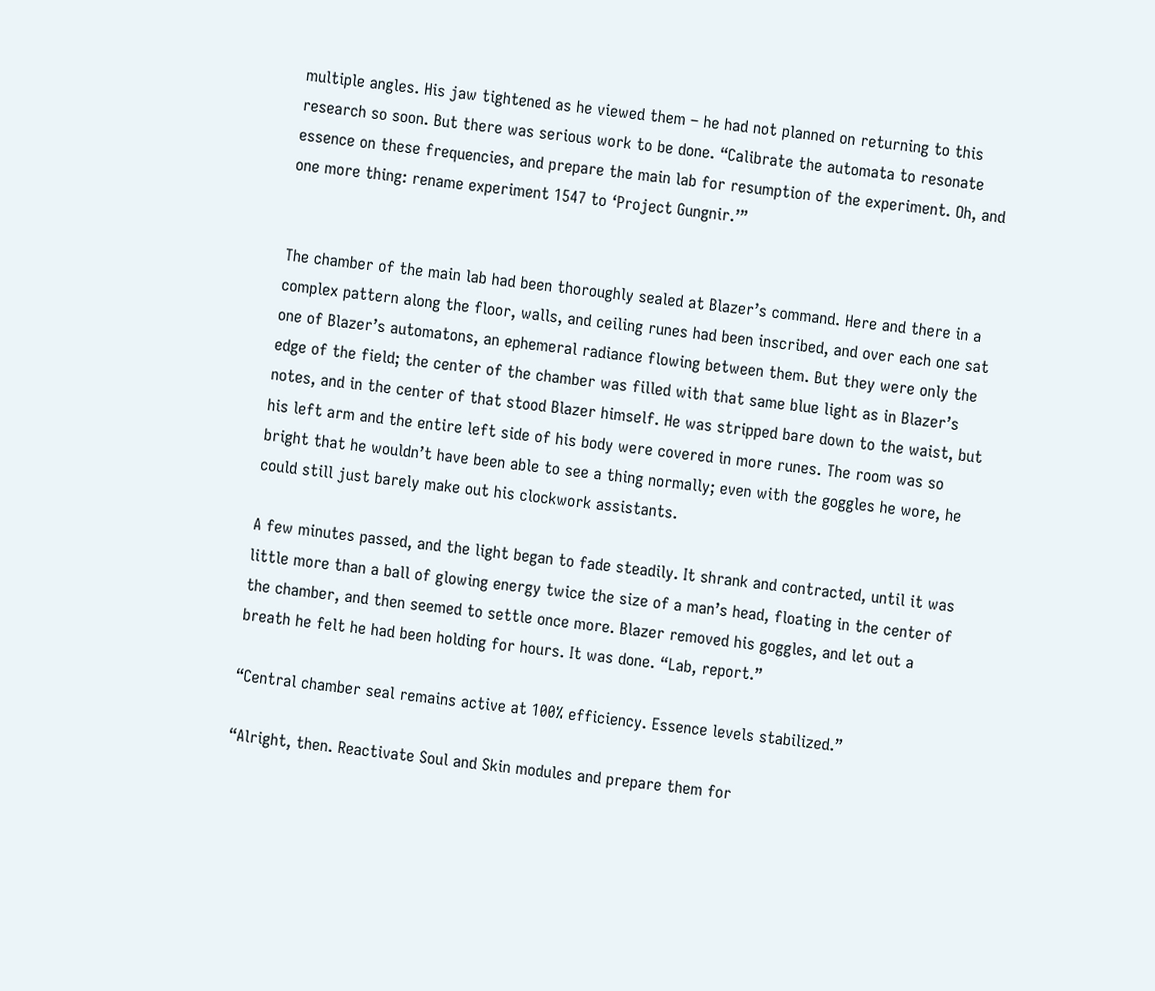multiple angles. His jaw tightened as he viewed them – he had not planned on returning to this research so soon. But there was serious work to be done. “Calibrate the automata to resonate essence on these frequencies, and prepare the main lab for resumption of the experiment. Oh, and one more thing: rename experiment 1547 to ‘Project Gungnir.’”


The chamber of the main lab had been thoroughly sealed at Blazer’s command. Here and there in a complex pattern along the floor, walls, and ceiling runes had been inscribed, and over each one sat one of Blazer’s automatons, an ephemeral radiance flowing between them. But they were only the edge of the field; the center of the chamber was filled with that same blue light as in Blazer’s notes, and in the center of that stood Blazer himself. He was stripped bare down to the waist, but his left arm and the entire left side of his body were covered in more runes. The room was so bright that he wouldn’t have been able to see a thing normally; even with the goggles he wore, he could still just barely make out his clockwork assistants.

A few minutes passed, and the light began to fade steadily. It shrank and contracted, until it was little more than a ball of glowing energy twice the size of a man’s head, floating in the center of the chamber, and then seemed to settle once more. Blazer removed his goggles, and let out a breath he felt he had been holding for hours. It was done. “Lab, report.”

“Central chamber seal remains active at 100% efficiency. Essence levels stabilized.”

“Alright, then. Reactivate Soul and Skin modules and prepare them for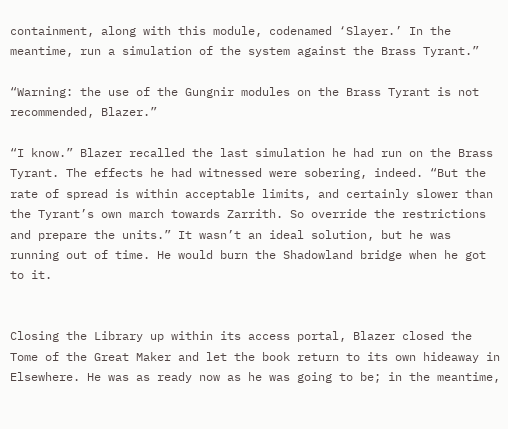containment, along with this module, codenamed ‘Slayer.’ In the meantime, run a simulation of the system against the Brass Tyrant.”

“Warning: the use of the Gungnir modules on the Brass Tyrant is not recommended, Blazer.”

“I know.” Blazer recalled the last simulation he had run on the Brass Tyrant. The effects he had witnessed were sobering, indeed. “But the rate of spread is within acceptable limits, and certainly slower than the Tyrant’s own march towards Zarrith. So override the restrictions and prepare the units.” It wasn’t an ideal solution, but he was running out of time. He would burn the Shadowland bridge when he got to it.


Closing the Library up within its access portal, Blazer closed the Tome of the Great Maker and let the book return to its own hideaway in Elsewhere. He was as ready now as he was going to be; in the meantime,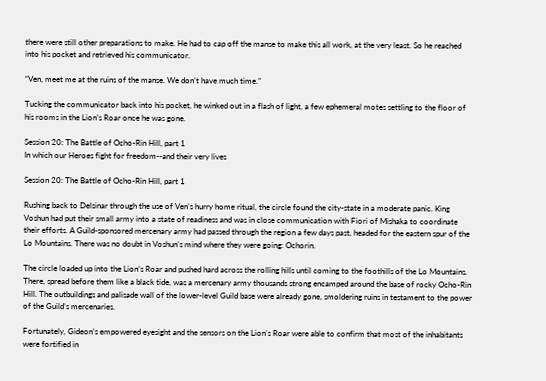there were still other preparations to make. He had to cap off the manse to make this all work, at the very least. So he reached into his pocket and retrieved his communicator.

“Ven, meet me at the ruins of the manse. We don’t have much time.”

Tucking the communicator back into his pocket, he winked out in a flash of light, a few ephemeral motes settling to the floor of his rooms in the Lion’s Roar once he was gone.

Session 20: The Battle of Ocho-Rin Hill, part 1
In which our Heroes fight for freedom--and their very lives

Session 20: The Battle of Ocho-Rin Hill, part 1

Rushing back to Delsinar through the use of Ven’s hurry home ritual, the circle found the city-state in a moderate panic. King Voshun had put their small army into a state of readiness and was in close communication with Fiori of Mishaka to coordinate their efforts. A Guild-sponsored mercenary army had passed through the region a few days past, headed for the eastern spur of the Lo Mountains. There was no doubt in Voshun’s mind where they were going: Ochorin.

The circle loaded up into the Lion’s Roar and pushed hard across the rolling hills until coming to the foothills of the Lo Mountains. There, spread before them like a black tide, was a mercenary army thousands strong encamped around the base of rocky Ocho-Rin Hill. The outbuildings and palisade wall of the lower-level Guild base were already gone, smoldering ruins in testament to the power of the Guild’s mercenaries.

Fortunately, Gideon’s empowered eyesight and the sensors on the Lion’s Roar were able to confirm that most of the inhabitants were fortified in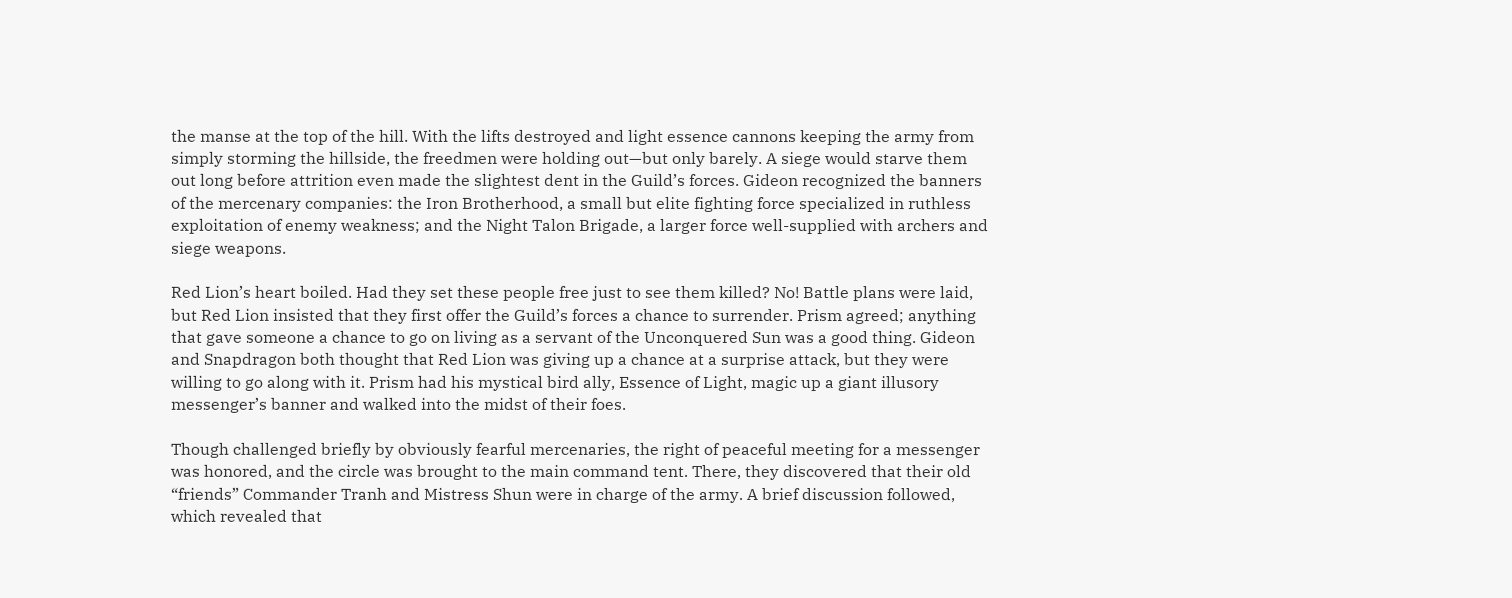the manse at the top of the hill. With the lifts destroyed and light essence cannons keeping the army from simply storming the hillside, the freedmen were holding out—but only barely. A siege would starve them out long before attrition even made the slightest dent in the Guild’s forces. Gideon recognized the banners of the mercenary companies: the Iron Brotherhood, a small but elite fighting force specialized in ruthless exploitation of enemy weakness; and the Night Talon Brigade, a larger force well-supplied with archers and siege weapons.

Red Lion’s heart boiled. Had they set these people free just to see them killed? No! Battle plans were laid, but Red Lion insisted that they first offer the Guild’s forces a chance to surrender. Prism agreed; anything that gave someone a chance to go on living as a servant of the Unconquered Sun was a good thing. Gideon and Snapdragon both thought that Red Lion was giving up a chance at a surprise attack, but they were willing to go along with it. Prism had his mystical bird ally, Essence of Light, magic up a giant illusory messenger’s banner and walked into the midst of their foes.

Though challenged briefly by obviously fearful mercenaries, the right of peaceful meeting for a messenger was honored, and the circle was brought to the main command tent. There, they discovered that their old “friends” Commander Tranh and Mistress Shun were in charge of the army. A brief discussion followed, which revealed that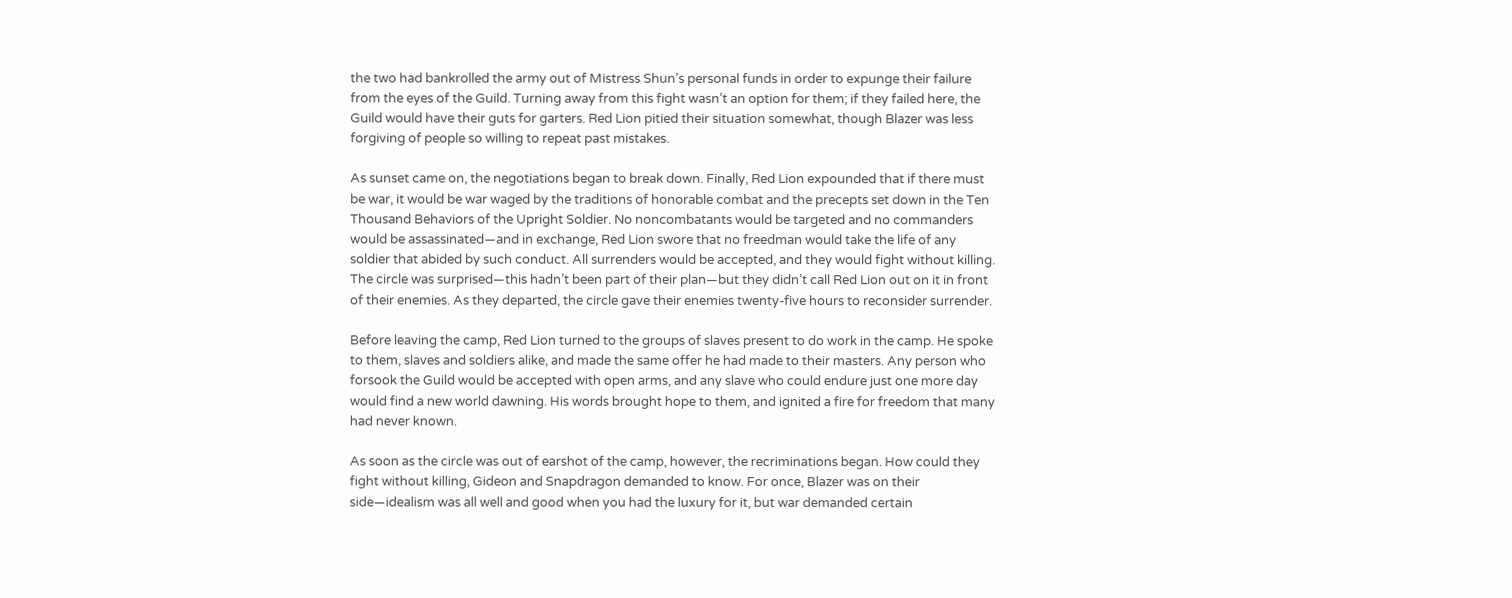the two had bankrolled the army out of Mistress Shun’s personal funds in order to expunge their failure from the eyes of the Guild. Turning away from this fight wasn’t an option for them; if they failed here, the Guild would have their guts for garters. Red Lion pitied their situation somewhat, though Blazer was less forgiving of people so willing to repeat past mistakes.

As sunset came on, the negotiations began to break down. Finally, Red Lion expounded that if there must be war, it would be war waged by the traditions of honorable combat and the precepts set down in the Ten Thousand Behaviors of the Upright Soldier. No noncombatants would be targeted and no commanders would be assassinated—and in exchange, Red Lion swore that no freedman would take the life of any soldier that abided by such conduct. All surrenders would be accepted, and they would fight without killing. The circle was surprised—this hadn’t been part of their plan—but they didn’t call Red Lion out on it in front of their enemies. As they departed, the circle gave their enemies twenty-five hours to reconsider surrender.

Before leaving the camp, Red Lion turned to the groups of slaves present to do work in the camp. He spoke to them, slaves and soldiers alike, and made the same offer he had made to their masters. Any person who forsook the Guild would be accepted with open arms, and any slave who could endure just one more day would find a new world dawning. His words brought hope to them, and ignited a fire for freedom that many had never known.

As soon as the circle was out of earshot of the camp, however, the recriminations began. How could they fight without killing, Gideon and Snapdragon demanded to know. For once, Blazer was on their side—idealism was all well and good when you had the luxury for it, but war demanded certain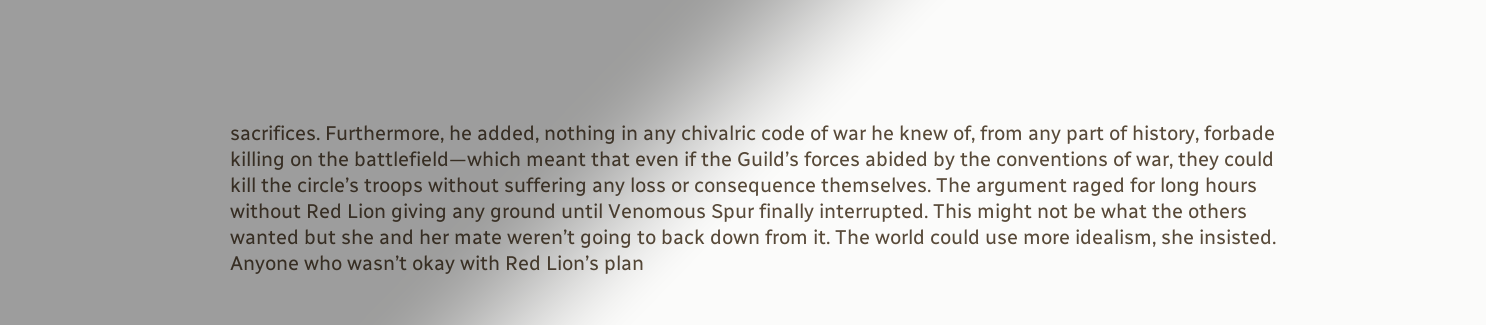sacrifices. Furthermore, he added, nothing in any chivalric code of war he knew of, from any part of history, forbade killing on the battlefield—which meant that even if the Guild’s forces abided by the conventions of war, they could kill the circle’s troops without suffering any loss or consequence themselves. The argument raged for long hours without Red Lion giving any ground until Venomous Spur finally interrupted. This might not be what the others wanted but she and her mate weren’t going to back down from it. The world could use more idealism, she insisted. Anyone who wasn’t okay with Red Lion’s plan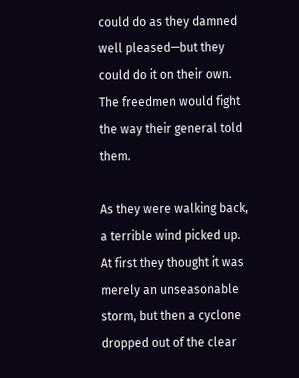could do as they damned well pleased—but they could do it on their own. The freedmen would fight the way their general told them.

As they were walking back, a terrible wind picked up. At first they thought it was merely an unseasonable storm, but then a cyclone dropped out of the clear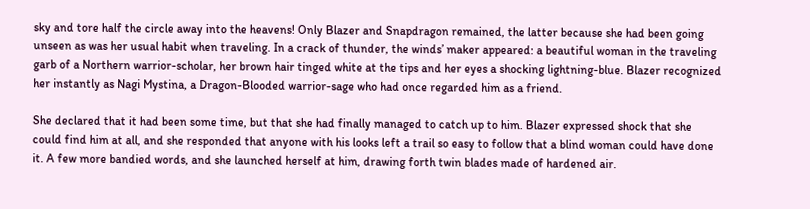sky and tore half the circle away into the heavens! Only Blazer and Snapdragon remained, the latter because she had been going unseen as was her usual habit when traveling. In a crack of thunder, the winds’ maker appeared: a beautiful woman in the traveling garb of a Northern warrior-scholar, her brown hair tinged white at the tips and her eyes a shocking lightning-blue. Blazer recognized her instantly as Nagi Mystina, a Dragon-Blooded warrior-sage who had once regarded him as a friend.

She declared that it had been some time, but that she had finally managed to catch up to him. Blazer expressed shock that she could find him at all, and she responded that anyone with his looks left a trail so easy to follow that a blind woman could have done it. A few more bandied words, and she launched herself at him, drawing forth twin blades made of hardened air.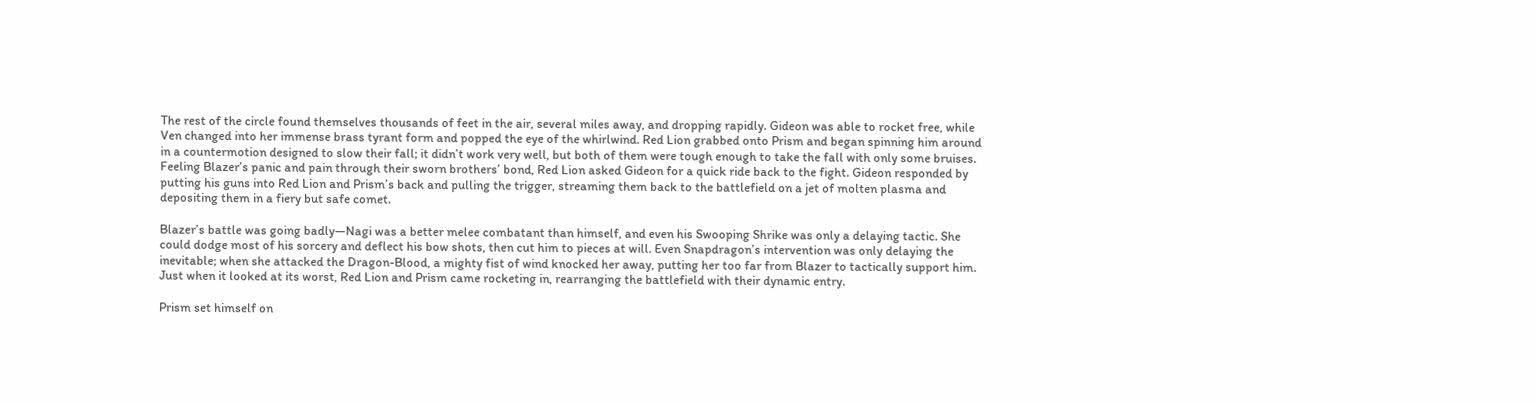The rest of the circle found themselves thousands of feet in the air, several miles away, and dropping rapidly. Gideon was able to rocket free, while Ven changed into her immense brass tyrant form and popped the eye of the whirlwind. Red Lion grabbed onto Prism and began spinning him around in a countermotion designed to slow their fall; it didn’t work very well, but both of them were tough enough to take the fall with only some bruises. Feeling Blazer’s panic and pain through their sworn brothers’ bond, Red Lion asked Gideon for a quick ride back to the fight. Gideon responded by putting his guns into Red Lion and Prism’s back and pulling the trigger, streaming them back to the battlefield on a jet of molten plasma and depositing them in a fiery but safe comet.

Blazer’s battle was going badly—Nagi was a better melee combatant than himself, and even his Swooping Shrike was only a delaying tactic. She could dodge most of his sorcery and deflect his bow shots, then cut him to pieces at will. Even Snapdragon’s intervention was only delaying the inevitable; when she attacked the Dragon-Blood, a mighty fist of wind knocked her away, putting her too far from Blazer to tactically support him. Just when it looked at its worst, Red Lion and Prism came rocketing in, rearranging the battlefield with their dynamic entry.

Prism set himself on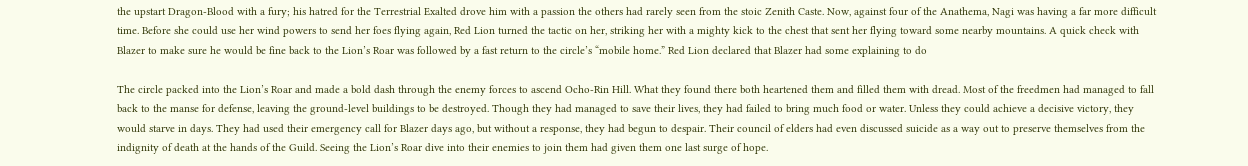the upstart Dragon-Blood with a fury; his hatred for the Terrestrial Exalted drove him with a passion the others had rarely seen from the stoic Zenith Caste. Now, against four of the Anathema, Nagi was having a far more difficult time. Before she could use her wind powers to send her foes flying again, Red Lion turned the tactic on her, striking her with a mighty kick to the chest that sent her flying toward some nearby mountains. A quick check with Blazer to make sure he would be fine back to the Lion’s Roar was followed by a fast return to the circle’s “mobile home.” Red Lion declared that Blazer had some explaining to do

The circle packed into the Lion’s Roar and made a bold dash through the enemy forces to ascend Ocho-Rin Hill. What they found there both heartened them and filled them with dread. Most of the freedmen had managed to fall back to the manse for defense, leaving the ground-level buildings to be destroyed. Though they had managed to save their lives, they had failed to bring much food or water. Unless they could achieve a decisive victory, they would starve in days. They had used their emergency call for Blazer days ago, but without a response, they had begun to despair. Their council of elders had even discussed suicide as a way out to preserve themselves from the indignity of death at the hands of the Guild. Seeing the Lion’s Roar dive into their enemies to join them had given them one last surge of hope.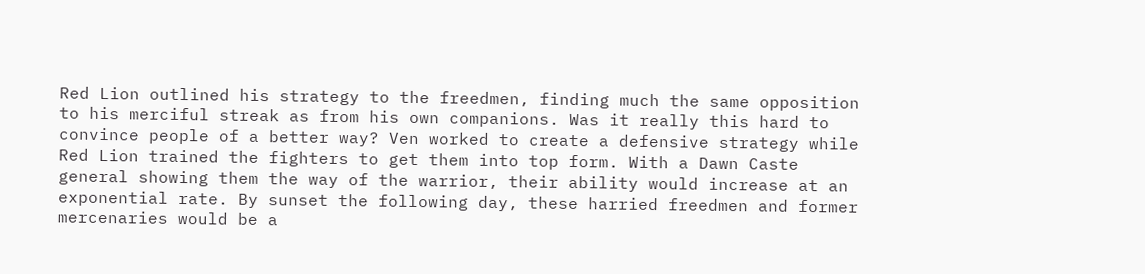Red Lion outlined his strategy to the freedmen, finding much the same opposition to his merciful streak as from his own companions. Was it really this hard to convince people of a better way? Ven worked to create a defensive strategy while Red Lion trained the fighters to get them into top form. With a Dawn Caste general showing them the way of the warrior, their ability would increase at an exponential rate. By sunset the following day, these harried freedmen and former mercenaries would be a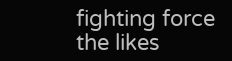fighting force the likes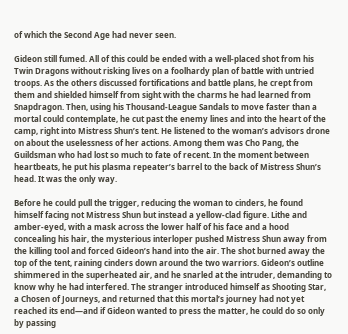of which the Second Age had never seen.

Gideon still fumed. All of this could be ended with a well-placed shot from his Twin Dragons without risking lives on a foolhardy plan of battle with untried troops. As the others discussed fortifications and battle plans, he crept from them and shielded himself from sight with the charms he had learned from Snapdragon. Then, using his Thousand-League Sandals to move faster than a mortal could contemplate, he cut past the enemy lines and into the heart of the camp, right into Mistress Shun’s tent. He listened to the woman’s advisors drone on about the uselessness of her actions. Among them was Cho Pang, the Guildsman who had lost so much to fate of recent. In the moment between heartbeats, he put his plasma repeater’s barrel to the back of Mistress Shun’s head. It was the only way.

Before he could pull the trigger, reducing the woman to cinders, he found himself facing not Mistress Shun but instead a yellow-clad figure. Lithe and amber-eyed, with a mask across the lower half of his face and a hood concealing his hair, the mysterious interloper pushed Mistress Shun away from the killing tool and forced Gideon’s hand into the air. The shot burned away the top of the tent, raining cinders down around the two warriors. Gideon’s outline shimmered in the superheated air, and he snarled at the intruder, demanding to know why he had interfered. The stranger introduced himself as Shooting Star, a Chosen of Journeys, and returned that this mortal’s journey had not yet reached its end—and if Gideon wanted to press the matter, he could do so only by passing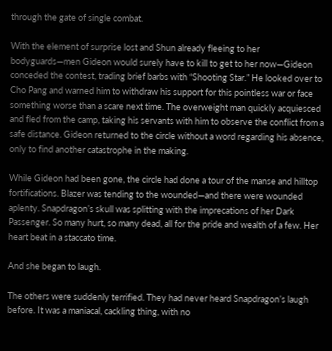through the gate of single combat.

With the element of surprise lost and Shun already fleeing to her bodyguards—men Gideon would surely have to kill to get to her now—Gideon conceded the contest, trading brief barbs with “Shooting Star.” He looked over to Cho Pang and warned him to withdraw his support for this pointless war or face something worse than a scare next time. The overweight man quickly acquiesced and fled from the camp, taking his servants with him to observe the conflict from a safe distance. Gideon returned to the circle without a word regarding his absence, only to find another catastrophe in the making.

While Gideon had been gone, the circle had done a tour of the manse and hilltop fortifications. Blazer was tending to the wounded—and there were wounded aplenty. Snapdragon’s skull was splitting with the imprecations of her Dark Passenger. So many hurt, so many dead, all for the pride and wealth of a few. Her heart beat in a staccato time.

And she began to laugh.

The others were suddenly terrified. They had never heard Snapdragon’s laugh before. It was a maniacal, cackling thing, with no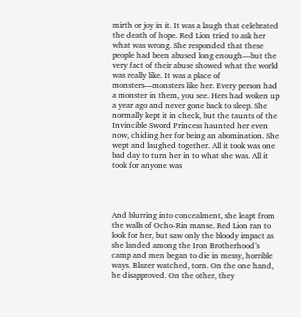mirth or joy in it. It was a laugh that celebrated the death of hope. Red Lion tried to ask her what was wrong. She responded that these people had been abused long enough—but the very fact of their abuse showed what the world was really like. It was a place of monsters—monsters like her. Every person had a monster in them, you see. Hers had woken up a year ago and never gone back to sleep. She normally kept it in check, but the taunts of the Invincible Sword Princess haunted her even now, chiding her for being an abomination. She wept and laughed together. All it took was one bad day to turn her in to what she was. All it took for anyone was




And blurring into concealment, she leapt from the walls of Ocho-Rin manse. Red Lion ran to look for her, but saw only the bloody impact as she landed among the Iron Brotherhood’s camp and men began to die in messy, horrible ways. Blazer watched, torn. On the one hand, he disapproved. On the other, they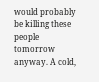would probably be killing these people tomorrow anyway. A cold,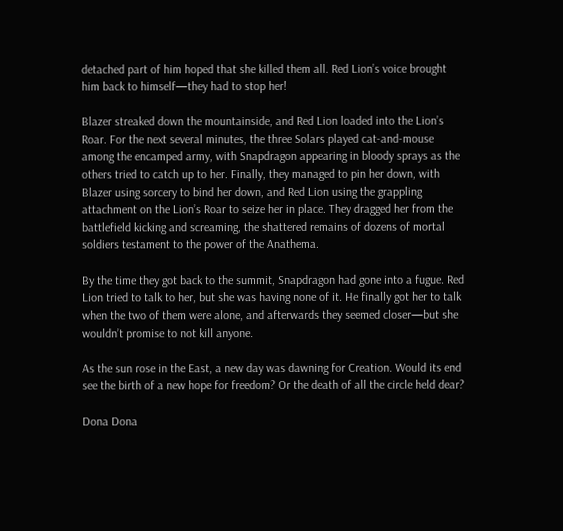detached part of him hoped that she killed them all. Red Lion’s voice brought him back to himself—they had to stop her!

Blazer streaked down the mountainside, and Red Lion loaded into the Lion’s Roar. For the next several minutes, the three Solars played cat-and-mouse among the encamped army, with Snapdragon appearing in bloody sprays as the others tried to catch up to her. Finally, they managed to pin her down, with Blazer using sorcery to bind her down, and Red Lion using the grappling attachment on the Lion’s Roar to seize her in place. They dragged her from the battlefield kicking and screaming, the shattered remains of dozens of mortal soldiers testament to the power of the Anathema.

By the time they got back to the summit, Snapdragon had gone into a fugue. Red Lion tried to talk to her, but she was having none of it. He finally got her to talk when the two of them were alone, and afterwards they seemed closer—but she wouldn’t promise to not kill anyone.

As the sun rose in the East, a new day was dawning for Creation. Would its end see the birth of a new hope for freedom? Or the death of all the circle held dear?

Dona Dona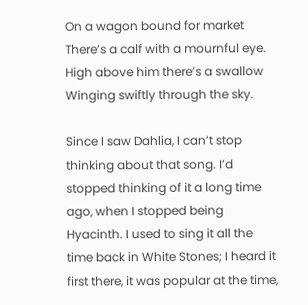On a wagon bound for market
There’s a calf with a mournful eye.
High above him there’s a swallow
Winging swiftly through the sky.

Since I saw Dahlia, I can’t stop thinking about that song. I’d stopped thinking of it a long time ago, when I stopped being Hyacinth. I used to sing it all the time back in White Stones; I heard it first there, it was popular at the time,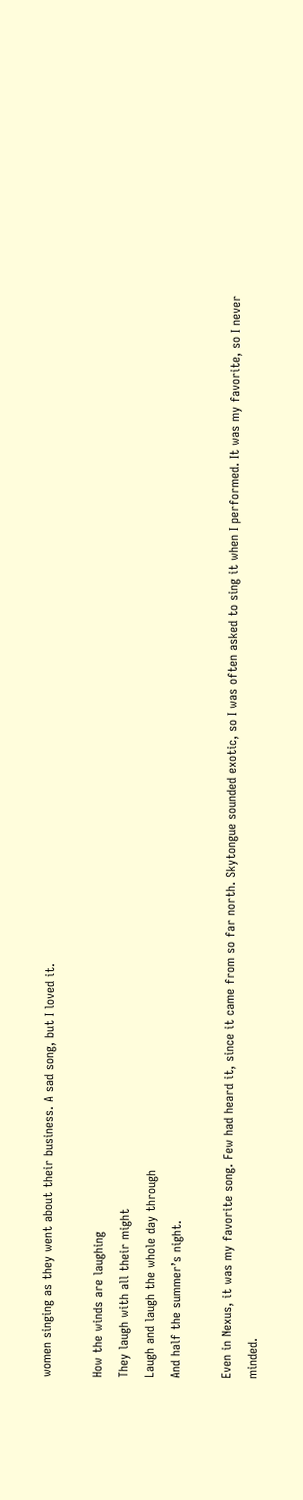women singing as they went about their business. A sad song, but I loved it.

How the winds are laughing
They laugh with all their might
Laugh and laugh the whole day through
And half the summer’s night.

Even in Nexus, it was my favorite song. Few had heard it, since it came from so far north. Skytongue sounded exotic, so I was often asked to sing it when I performed. It was my favorite, so I never minded.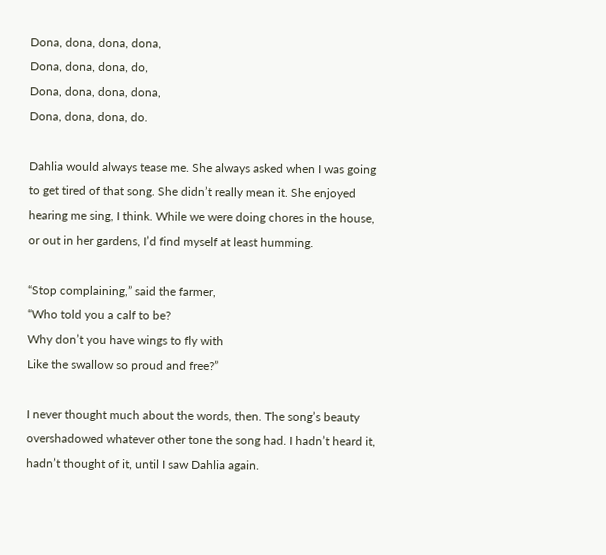Dona, dona, dona, dona,
Dona, dona, dona, do,
Dona, dona, dona, dona,
Dona, dona, dona, do.

Dahlia would always tease me. She always asked when I was going to get tired of that song. She didn’t really mean it. She enjoyed hearing me sing, I think. While we were doing chores in the house, or out in her gardens, I’d find myself at least humming.

“Stop complaining,” said the farmer,
“Who told you a calf to be?
Why don’t you have wings to fly with
Like the swallow so proud and free?”

I never thought much about the words, then. The song’s beauty overshadowed whatever other tone the song had. I hadn’t heard it, hadn’t thought of it, until I saw Dahlia again.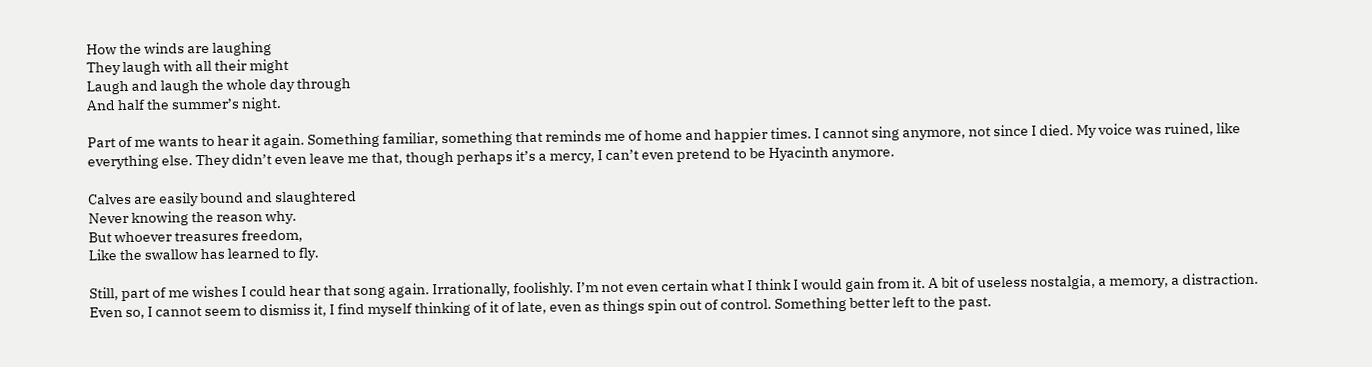How the winds are laughing
They laugh with all their might
Laugh and laugh the whole day through
And half the summer’s night.

Part of me wants to hear it again. Something familiar, something that reminds me of home and happier times. I cannot sing anymore, not since I died. My voice was ruined, like everything else. They didn’t even leave me that, though perhaps it’s a mercy, I can’t even pretend to be Hyacinth anymore.

Calves are easily bound and slaughtered
Never knowing the reason why.
But whoever treasures freedom,
Like the swallow has learned to fly.

Still, part of me wishes I could hear that song again. Irrationally, foolishly. I’m not even certain what I think I would gain from it. A bit of useless nostalgia, a memory, a distraction. Even so, I cannot seem to dismiss it, I find myself thinking of it of late, even as things spin out of control. Something better left to the past.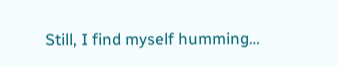Still, I find myself humming…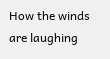How the winds are laughing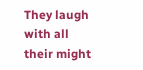They laugh with all their might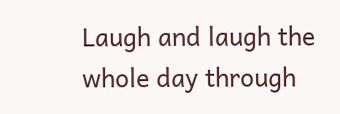Laugh and laugh the whole day through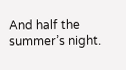And half the summer’s night.